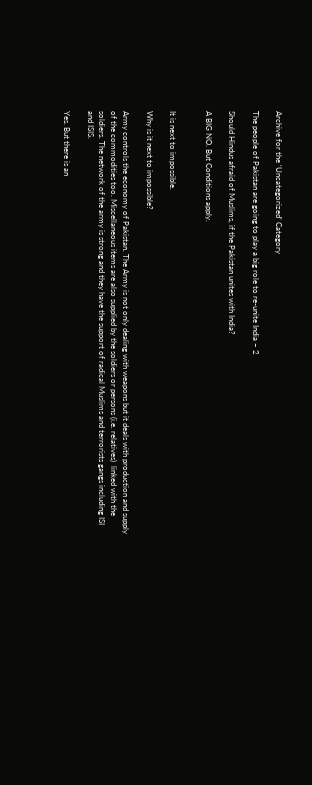Archive for the ‘Uncategorized’ Category

The people of Pakistan are going to play a big role to re-unite India – 2

Should Hindus afraid of Muslims, if the Pakistan unites with India?

A BIG NO. But Conditions apply.


It is next to impossible.

Why is it next to impossible?

Army controls the economy of Pakistan. The Army is not only dealing with weapons but it deals with production and supply of the commodities too. Miscellaneous items are also supplied by the soldiers or persons (i.e. relatives)  linked with the soldiers. The network of the army is strong and they have the support of radical Muslims and terrorists gangs including ISI and ISIS.

Yes. But there is an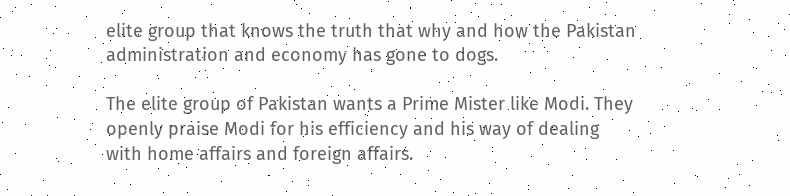elite group that knows the truth that why and how the Pakistan administration and economy has gone to dogs.

The elite group of Pakistan wants a Prime Mister like Modi. They openly praise Modi for his efficiency and his way of dealing with home affairs and foreign affairs.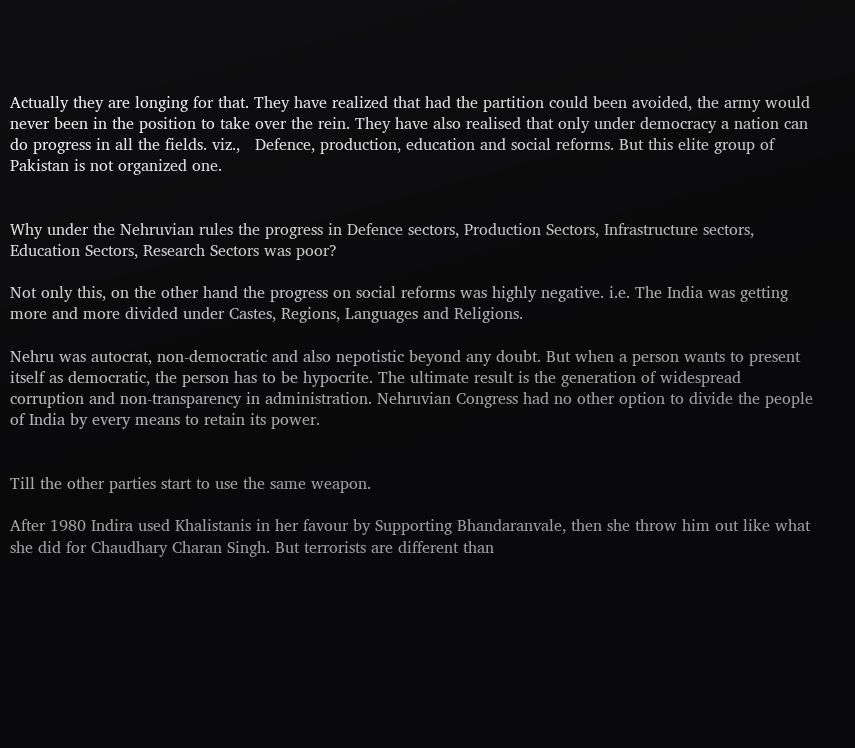Actually they are longing for that. They have realized that had the partition could been avoided, the army would never been in the position to take over the rein. They have also realised that only under democracy a nation can do progress in all the fields. viz.,   Defence, production, education and social reforms. But this elite group of Pakistan is not organized one.


Why under the Nehruvian rules the progress in Defence sectors, Production Sectors, Infrastructure sectors, Education Sectors, Research Sectors was poor?

Not only this, on the other hand the progress on social reforms was highly negative. i.e. The India was getting more and more divided under Castes, Regions, Languages and Religions.

Nehru was autocrat, non-democratic and also nepotistic beyond any doubt. But when a person wants to present itself as democratic, the person has to be hypocrite. The ultimate result is the generation of widespread corruption and non-transparency in administration. Nehruvian Congress had no other option to divide the people of India by every means to retain its power.


Till the other parties start to use the same weapon.

After 1980 Indira used Khalistanis in her favour by Supporting Bhandaranvale, then she throw him out like what she did for Chaudhary Charan Singh. But terrorists are different than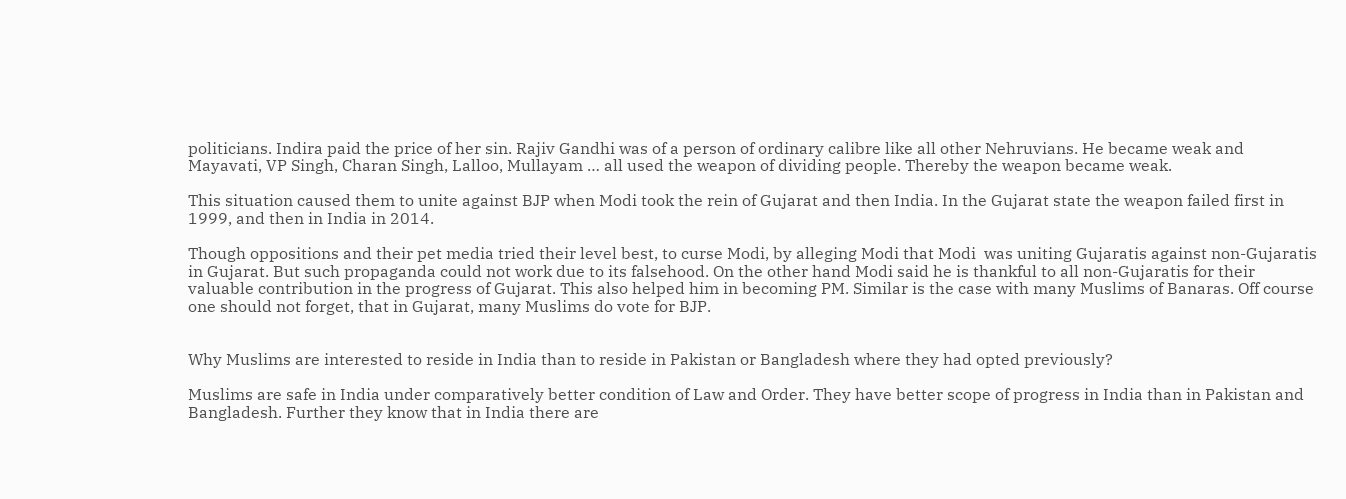politicians. Indira paid the price of her sin. Rajiv Gandhi was of a person of ordinary calibre like all other Nehruvians. He became weak and Mayavati, VP Singh, Charan Singh, Lalloo, Mullayam … all used the weapon of dividing people. Thereby the weapon became weak.

This situation caused them to unite against BJP when Modi took the rein of Gujarat and then India. In the Gujarat state the weapon failed first in 1999, and then in India in 2014.

Though oppositions and their pet media tried their level best, to curse Modi, by alleging Modi that Modi  was uniting Gujaratis against non-Gujaratis in Gujarat. But such propaganda could not work due to its falsehood. On the other hand Modi said he is thankful to all non-Gujaratis for their valuable contribution in the progress of Gujarat. This also helped him in becoming PM. Similar is the case with many Muslims of Banaras. Off course one should not forget, that in Gujarat, many Muslims do vote for BJP.


Why Muslims are interested to reside in India than to reside in Pakistan or Bangladesh where they had opted previously?

Muslims are safe in India under comparatively better condition of Law and Order. They have better scope of progress in India than in Pakistan and Bangladesh. Further they know that in India there are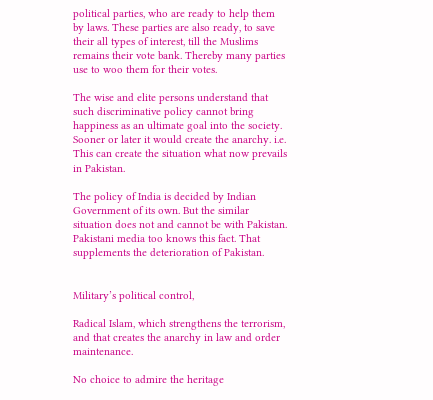political parties, who are ready to help them by laws. These parties are also ready, to save their all types of interest, till the Muslims remains their vote bank. Thereby many parties use to woo them for their votes.

The wise and elite persons understand that such discriminative policy cannot bring happiness as an ultimate goal into the society. Sooner or later it would create the anarchy. i.e. This can create the situation what now prevails in Pakistan.

The policy of India is decided by Indian Government of its own. But the similar situation does not and cannot be with Pakistan. Pakistani media too knows this fact. That supplements the deterioration of Pakistan.


Military’s political control,

Radical Islam, which strengthens the terrorism, and that creates the anarchy in law and order maintenance.

No choice to admire the heritage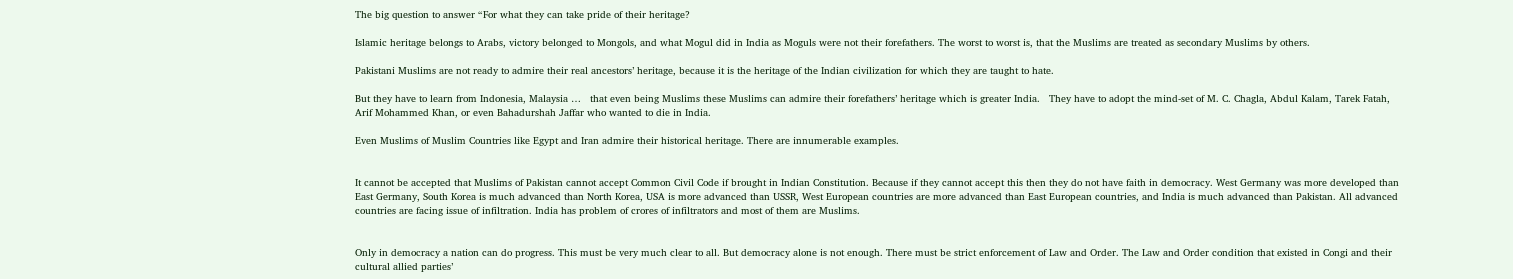The big question to answer “For what they can take pride of their heritage?

Islamic heritage belongs to Arabs, victory belonged to Mongols, and what Mogul did in India as Moguls were not their forefathers. The worst to worst is, that the Muslims are treated as secondary Muslims by others.

Pakistani Muslims are not ready to admire their real ancestors’ heritage, because it is the heritage of the Indian civilization for which they are taught to hate.

But they have to learn from Indonesia, Malaysia …   that even being Muslims these Muslims can admire their forefathers’ heritage which is greater India.   They have to adopt the mind-set of M. C. Chagla, Abdul Kalam, Tarek Fatah, Arif Mohammed Khan, or even Bahadurshah Jaffar who wanted to die in India.

Even Muslims of Muslim Countries like Egypt and Iran admire their historical heritage. There are innumerable examples.


It cannot be accepted that Muslims of Pakistan cannot accept Common Civil Code if brought in Indian Constitution. Because if they cannot accept this then they do not have faith in democracy. West Germany was more developed than East Germany, South Korea is much advanced than North Korea, USA is more advanced than USSR, West European countries are more advanced than East European countries, and India is much advanced than Pakistan. All advanced countries are facing issue of infiltration. India has problem of crores of infiltrators and most of them are Muslims.


Only in democracy a nation can do progress. This must be very much clear to all. But democracy alone is not enough. There must be strict enforcement of Law and Order. The Law and Order condition that existed in Congi and their cultural allied parties’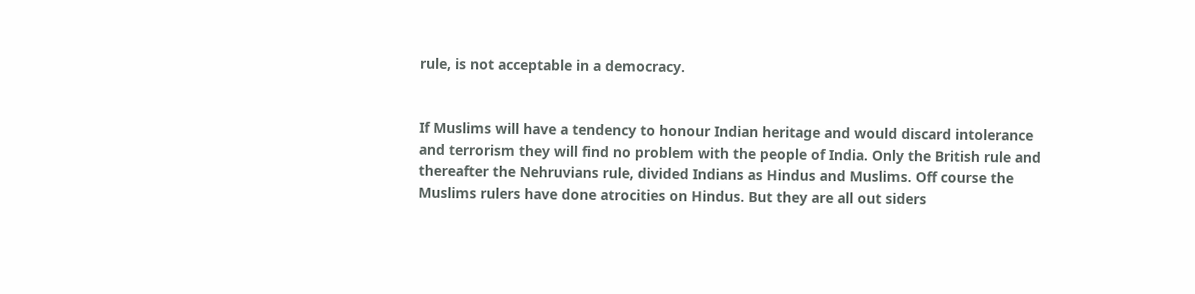rule, is not acceptable in a democracy.


If Muslims will have a tendency to honour Indian heritage and would discard intolerance and terrorism they will find no problem with the people of India. Only the British rule and thereafter the Nehruvians rule, divided Indians as Hindus and Muslims. Off course the Muslims rulers have done atrocities on Hindus. But they are all out siders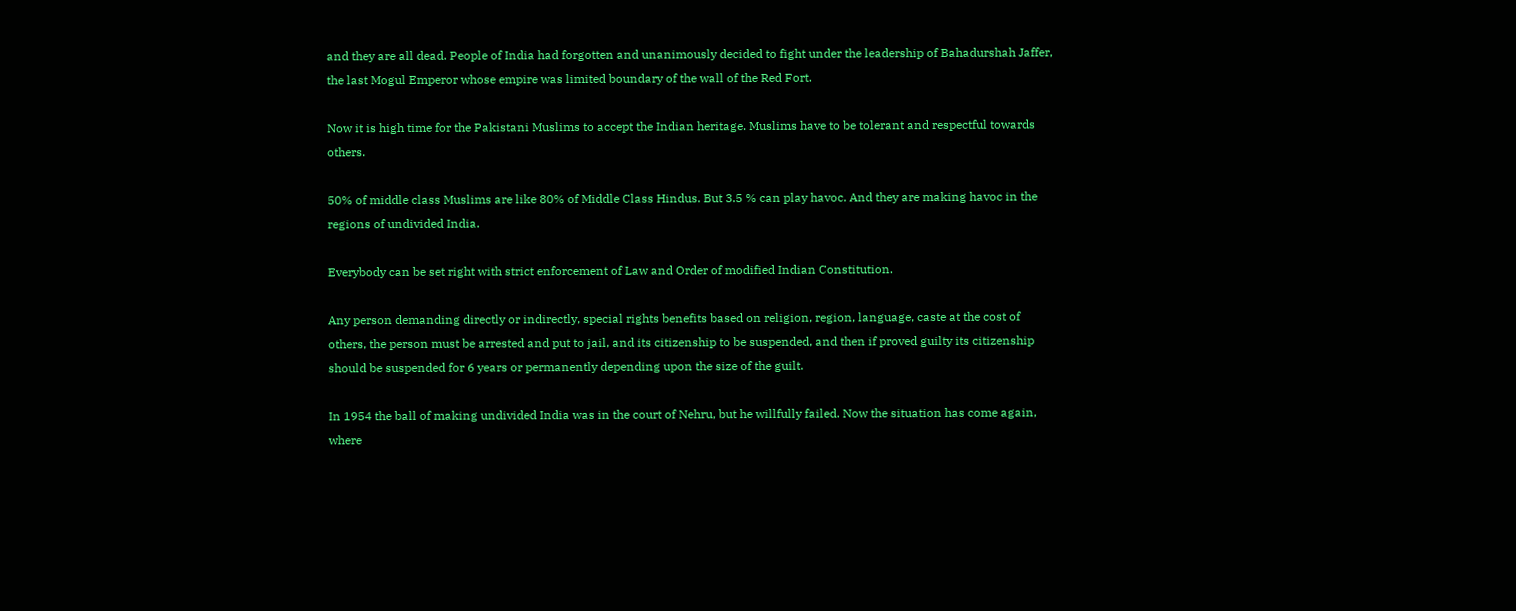and they are all dead. People of India had forgotten and unanimously decided to fight under the leadership of Bahadurshah Jaffer, the last Mogul Emperor whose empire was limited boundary of the wall of the Red Fort.

Now it is high time for the Pakistani Muslims to accept the Indian heritage. Muslims have to be tolerant and respectful towards others.

50% of middle class Muslims are like 80% of Middle Class Hindus. But 3.5 % can play havoc. And they are making havoc in the regions of undivided India.

Everybody can be set right with strict enforcement of Law and Order of modified Indian Constitution.

Any person demanding directly or indirectly, special rights benefits based on religion, region, language, caste at the cost of others, the person must be arrested and put to jail, and its citizenship to be suspended, and then if proved guilty its citizenship should be suspended for 6 years or permanently depending upon the size of the guilt.

In 1954 the ball of making undivided India was in the court of Nehru, but he willfully failed. Now the situation has come again, where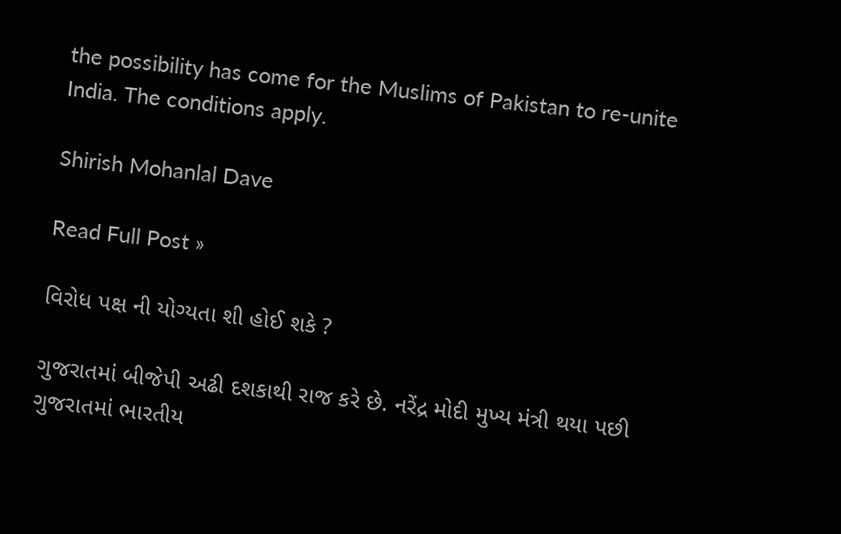the possibility has come for the Muslims of Pakistan to re-unite India. The conditions apply.

Shirish Mohanlal Dave

Read Full Post »

વિરોધ પક્ષ ની યોગ્યતા શી હોઈ શકે ?

ગુજરાતમાં બીજેપી અઢી દશકાથી રાજ કરે છે. નરેંદ્ર મોદી મુખ્ય મંત્રી થયા પછી ગુજરાતમાં ભારતીય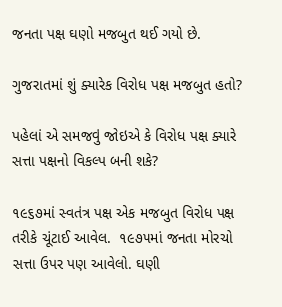જનતા પક્ષ ઘણો મજબુત થઈ ગયો છે.

ગુજરાતમાં શું ક્યારેક વિરોધ પક્ષ મજબુત હતો?

પહેલાં એ સમજવું જોઇએ કે વિરોધ પક્ષ ક્યારે સત્તા પક્ષનો વિકલ્પ બની શકે?

૧૯૬૭માં સ્વતંત્ર પક્ષ એક મજબુત વિરોધ પક્ષ તરીકે ચૂંટાઈ આવેલ.  ૧૯૭૫માં જનતા મોરચો સત્તા ઉપર પણ આવેલો. ઘણી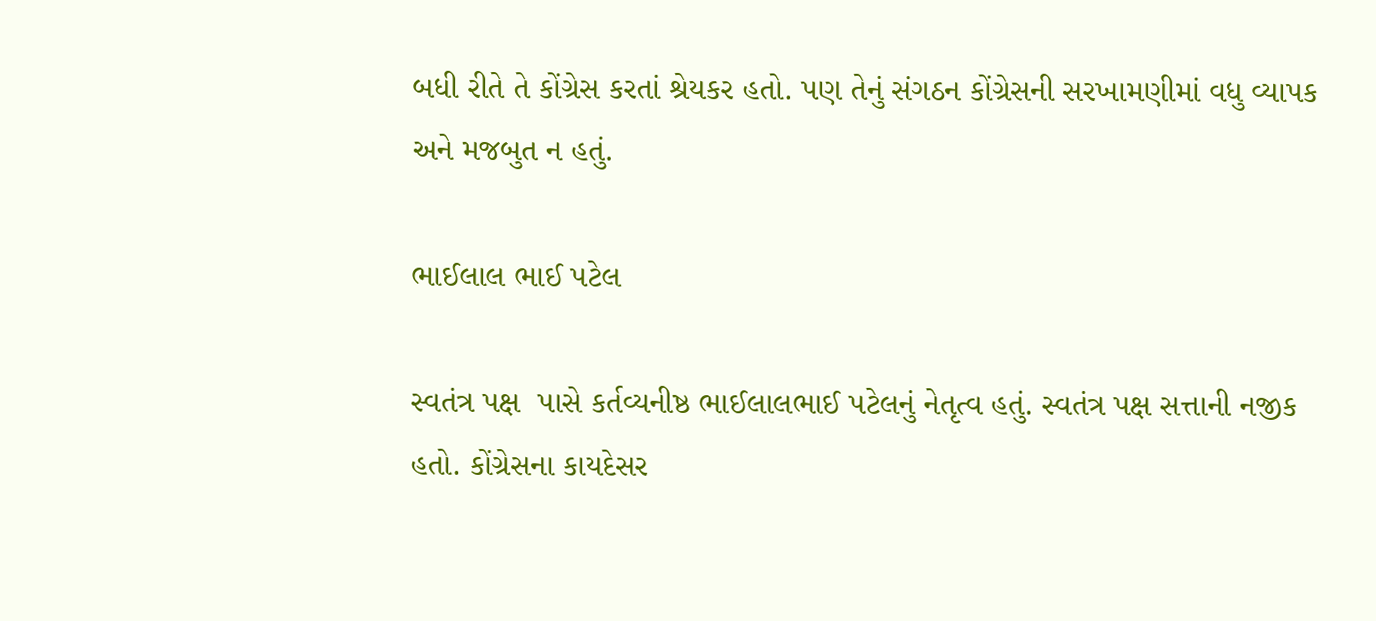બધી રીતે તે કોંગ્રેસ કરતાં શ્રેયકર હતો. પણ તેનું સંગઠન કોંગ્રેસની સરખામણીમાં વધુ વ્યાપક અને મજબુત ન હતું.

ભાઈલાલ ભાઈ પટેલ

સ્વતંત્ર પક્ષ  પાસે કર્તવ્યનીષ્ઠ ભાઈલાલભાઈ પટેલનું નેતૃત્વ હતું. સ્વતંત્ર પક્ષ સત્તાની નજીક હતો. કોંગ્રેસના કાયદેસર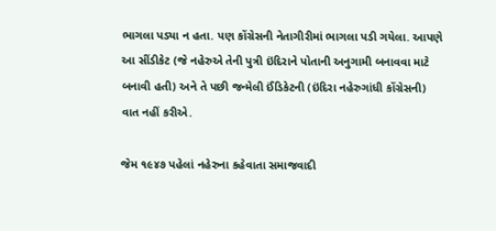ભાગલા પડ્યા ન હતા. પણ કોંગ્રેસની નેતાગીરીમાં ભાગલા પડી ગયેલા. આપણે આ સીંડીકેટ (જે નહેરુએ તેની પુત્રી ઇંદિરાને પોતાની અનુગામી બનાવવા માટે બનાવી હતી) અને તે પછી જન્મેલી ઈંડિકેટની (ઇંદિરા નહેરુગાંધી કોંગ્રેસની) વાત નહીં કરીએ.

જેમ ૧૯૪૭ પહેલાં નહેરુના કહેવાતા સમાજવાદી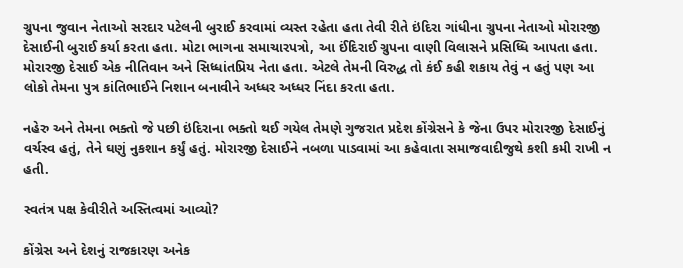ગ્રુપના જુવાન નેતાઓ સરદાર પટેલની બુરાઈ કરવામાં વ્યસ્ત રહેતા હતા તેવી રીતે ઇંદિરા ગાંધીના ગ્રુપના નેતાઓ મોરારજી દેસાઈની બુરાઈ કર્યા કરતા હતા. મોટા ભાગના સમાચારપત્રો, આ ઈંદિરાઈ ગ્રુપના વાણી વિલાસને પ્રસિધ્ધિ આપતા હતા.  મોરારજી દેસાઈ એક નીતિવાન અને સિધ્ધાંતપ્રિય નેતા હતા. એટલે તેમની વિરુદ્ધ તો કંઈ કહી શકાય તેવું ન હતું પણ આ લોકો તેમના પુત્ર કાંતિભાઈને નિશાન બનાવીને અધ્ધર અધ્ધર નિંદા કરતા હતા.

નહેરુ અને તેમના ભક્તો જે પછી ઇંદિરાના ભક્તો થઈ ગયેલ તેમણે ગુજરાત પ્રદેશ કોંગ્રેસને કે જેના ઉપર મોરારજી દેસાઈનું વર્ચસ્વ હતું, તેને ઘણું નુકશાન કર્યું હતું. મોરારજી દેસાઈને નબળા પાડવામાં આ કહેવાતા સમાજવાદીજુથે કશી કમી રાખી ન હતી.

સ્વતંત્ર પક્ષ કેવીરીતે અસ્તિત્વમાં આવ્યો?

કોંગ્રેસ અને દેશનું રાજકારણ અનેક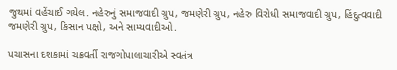જુથમાં વહેંચાઈ ગયેલ. નહેરુનું સમાજવાદી ગ્રુપ, જમણેરી ગ્રુપ, નહેરુ વિરોધી સમાજવાદી ગ્રુપ, હિંદુત્વવાદી જમણેરી ગ્રુપ, કિસાન પક્ષો, અને સામ્યવાદીઓ.

પચાસના દશકામાં ચક્રવર્તી રાજગોપાલાચારીએ સ્વતંત્ર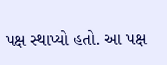પક્ષ સ્થાપ્યો હતો. આ પક્ષ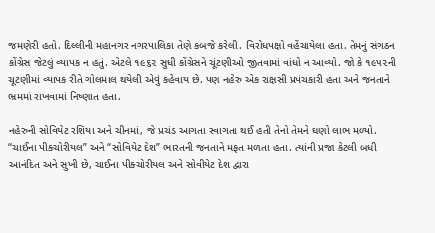જમણેરી હતો. દિલ્લીની મહાનગર નગરપાલિકા તેણે કબજે કરેલી. વિરોધપક્ષો વહેંચાયેલા હતા. તેમનું સંગઠન કોંગ્રેસ જેટલું વ્યાપક ન હતું. એટલે ૧૯૬૨ સુધી કોંગ્રેસને ચૂંટણીઓ જીતવામાં વાંધો ન આવ્યો. જો કે ૧૯૫૨ની ચૂટણીમાં વ્યાપક રીતે ગોલમાલ થયેલી એવું કહેવાય છે. પણ નહેરુ એક રાક્ષસી પ્રપંચકારી હતા અને જનતાને ભ્રમમાં રાખવામાં નિષ્ણાત હતા.

નહેરુની સોવિયેટ રશિયા અને ચીનમાં, જે પ્રચંડ આગતા સ્વાગતા થઈ હતી તેનો તેમને ઘણો લાભ મળ્યો. “ચાઈના પીક્ચોરીયલ” અને “સોવિયેટ દેશ” ભારતની જનતાને મફત મળતા હતા. ત્યાંની પ્રજા કેટલી બધી આનંદિત અને સુખી છે, ચાઈના પીક્ચોરીયલ અને સોવીયેટ દેશ દ્વારા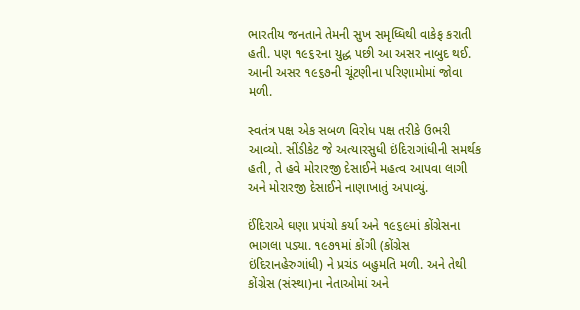ભારતીય જનતાને તેમની સુખ સમૃધ્ધિથી વાકેફ કરાતી હતી. પણ ૧૯૬૨ના યુદ્ધ પછી આ અસર નાબુદ થઈ. આની અસર ૧૯૬૭ની ચૂંટણીના પરિણામોમાં જોવા મળી.

સ્વતંત્ર પક્ષ એક સબળ વિરોધ પક્ષ તરીકે ઉભરી આવ્યો. સીંડીકેટ જે અત્યારસુધી ઇંદિરાગાંધીની સમર્થક હતી, તે હવે મોરારજી દેસાઈને મહત્વ આપવા લાગી અને મોરારજી દેસાઈને નાણાખાતું અપાવ્યું.

ઈંદિરાએ ઘણા પ્રપંચો કર્યા અને ૧૯૬૯માં કોંગ્રેસના ભાગલા પડ્યા. ૧૯૭૧માં કોંગી (કોંગ્રેસ ઇંદિરાનહેરુગાંધી) ને પ્રચંડ બહુમતિ મળી. અને તેથી કોંગ્રેસ (સંસ્થા)ના નેતાઓમાં અને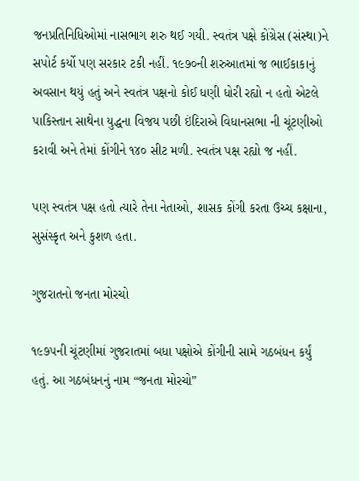જનપ્રતિનિધિઓમાં નાસભાગ શરુ થઈ ગયી. સ્વતંત્ર પક્ષે કોંગ્રેસ (સંસ્થા)ને સપોર્ટ કર્યો પણ સરકાર ટકી નહીં. ૧૯૭૦ની શરુઆતમાં જ ભાઈકાકાનું અવસાન થયું હતું અને સ્વતંત્ર પક્ષનો કોઈ ધણી ધોરી રહ્યો ન હતો એટલે પાકિસ્તાન સાથેના યુદ્ધના વિજય પછી ઇંદિરાએ વિધાનસભા ની ચૂંટણીઓ કરાવી અને તેમાં કોંગીને ૧૪૦ સીટ મળી. સ્વતંત્ર પક્ષ રહ્યો જ નહીં.

પણ સ્વતંત્ર પક્ષ હતો ત્યારે તેના નેતાઓ, શાસક કોંગી કરતા ઉચ્ચ કક્ષાના, સુસંસ્કૃત અને કુશળ હતા.

ગુજરાતનો જનતા મોરચો

૧૯૭૫ની ચૂંટણીમાં ગુજરાતમાં બધા પક્ષોએ કોંગીની સામે ગઠબંધન કર્યું હતું. આ ગઠબંધનનું નામ “જનતા મોરચો”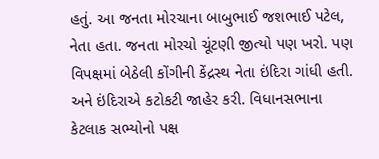હતું. આ જનતા મોરચાના બાબુભાઈ જશભાઈ પટેલ, નેતા હતા. જનતા મોરચો ચૂંટણી જીત્યો પણ ખરો. પણ વિપક્ષમાં બેઠેલી કોંગીની કેંદ્રસ્થ નેતા ઇંદિરા ગાંધી હતી. અને ઇંદિરાએ કટોકટી જાહેર કરી. વિધાનસભાના કેટલાક સભ્યોનો પક્ષ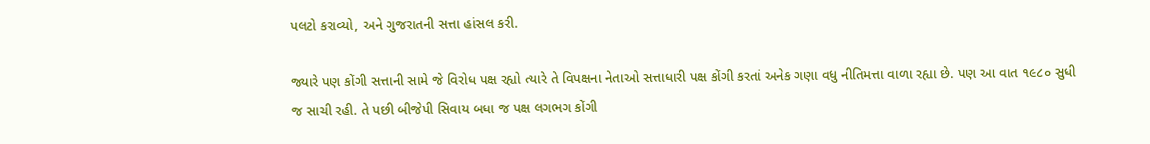પલટો કરાવ્યો, અને ગુજરાતની સત્તા હાંસલ કરી.

જ્યારે પણ કોંગી સત્તાની સામે જે વિરોધ પક્ષ રહ્યો ત્યારે તે વિપક્ષના નેતાઓ સત્તાધારી પક્ષ કોંગી કરતાં અનેક ગણા વધુ નીતિમત્તા વાળા રહ્યા છે. પણ આ વાત ૧૯૮૦ સુધી જ સાચી રહી. તે પછી બીજેપી સિવાય બધા જ પક્ષ લગભગ કોંગી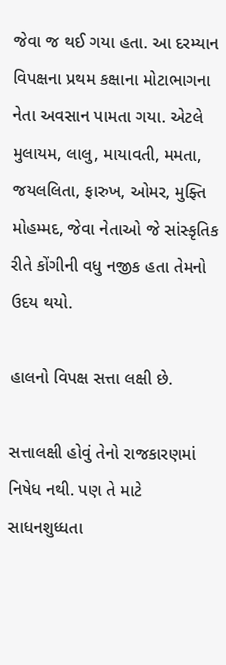જેવા જ થઈ ગયા હતા. આ દરમ્યાન વિપક્ષના પ્રથમ કક્ષાના મોટાભાગના નેતા અવસાન પામતા ગયા. એટલે મુલાયમ, લાલુ, માયાવતી, મમતા, જયલલિતા, ફારુખ, ઓમર, મુફ્તિ મોહમ્મદ, જેવા નેતાઓ જે સાંસ્કૃતિક રીતે કોંગીની વધુ નજીક હતા તેમનો ઉદય થયો.

હાલનો વિપક્ષ સત્તા લક્ષી છે.

સત્તાલક્ષી હોવું તેનો રાજકારણમાં નિષેધ નથી. પણ તે માટે સાધનશુધ્ધતા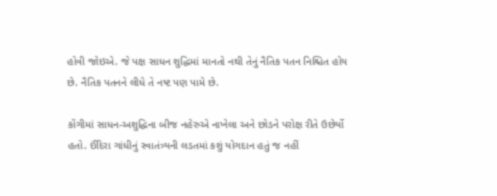હોવી જોઇએ. જે પક્ષ સાધન શુદ્ધિમાં માનતો નથી તેનું નૈતિક પતન નિશ્ચિત હોય છે. નૈતિક પતનને લીધે તે નષ્ટ પણ પામે છે.

કોંગીમાં સાધન-અશુદ્ધિના બીજ નહેરુએ નાખેલા અને છોડને પરોક્ષ રીતે ઉછેર્યો હતો. ઈંદિરા ગાંધીનું સ્વાતંત્ર્યની લડતમાં કશું યોગદાન હતું જ નહીં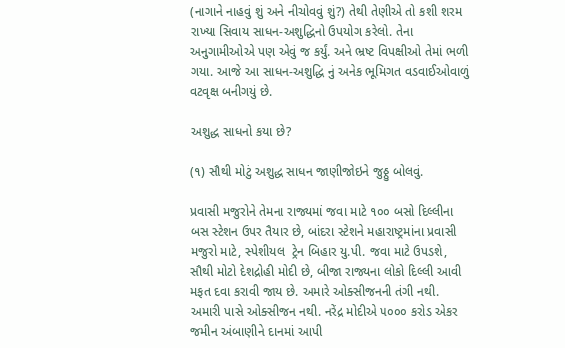(નાગાને નાહવું શું અને નીચોવવું શું?) તેથી તેણીએ તો કશી શરમ રાખ્યા સિવાય સાધન-અશુદ્ધિનો ઉપયોગ કરેલો. તેના અનુગામીઓએ પણ એવું જ કર્યું. અને ભ્રષ્ટ વિપક્ષીઓ તેમાં ભળી ગયા. આજે આ સાધન-અશુદ્ધિ નું અનેક ભૂમિગત વડવાઈઓવાળું વટવૃક્ષ બનીગયું છે.

અશુદ્ધ સાધનો કયા છે?

(૧) સૌથી મોટું અશુદ્ધ સાધન જાણીજોઇને જુઠ્ઠુ બોલવું.

પ્રવાસી મજુરોને તેમના રાજ્યમાં જવા માટે ૧૦૦ બસો દિલ્લીના બસ સ્ટેશન ઉપર તૈયાર છે, બાંદરા સ્ટેશને મહારાષ્ટ્રમાંના પ્રવાસી મજુરો માટે, સ્પેશીયલ  ટ્રેન બિહાર યુ.પી. જવા માટે ઉપડશે, સૌથી મોટો દેશદ્રોહી મોદી છે, બીજા રાજ્યના લોકો દિલ્લી આવી મફત દવા કરાવી જાય છે. અમારે ઓક્સીજનની તંગી નથી. અમારી પાસે ઓક્સીજન નથી. નરેંદ્ર મોદીએ ૫૦૦૦ કરોડ એકર જમીન અંબાણીને દાનમાં આપી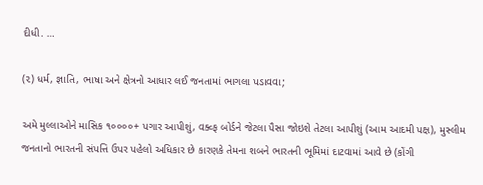દીધી. …

(૨) ધર્મ, જ્ઞાતિ, ભાષા અને ક્ષેત્રનો આધાર લઈ જનતામાં ભાગલા પડાવવા;

અમે મુલ્લાઓને માસિક ૧૦૦૦૦+ પગાર આપીશું, વક્વ્ફ બોર્ડને જેટલા પૈસા જોઇશે તેટલા આપીશું (આમ આદમી પક્ષ), મુસ્લીમ જનતાનો ભારતની સંપત્તિ ઉપર પહેલો અધિકાર છે કારણકે તેમના શબને ભારતની ભૂમિમાં દાટવામાં આવે છે (કોંગી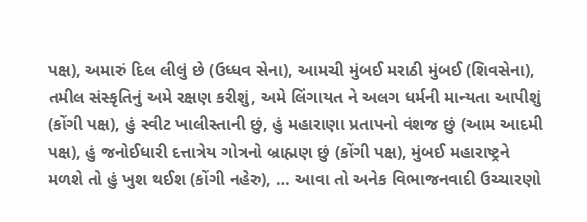પક્ષ), અમારું દિલ લીલું છે (ઉધ્ધવ સેના), આમચી મુંબઈ મરાઠી મુંબઈ (શિવસેના), તમીલ સંસ્કૃતિનું અમે રક્ષણ કરીશું, અમે લિંગાયત ને અલગ ધર્મની માન્યતા આપીશું (કોંગી પક્ષ), હું સ્વીટ ખાલીસ્તાની છું, હું મહારાણા પ્રતાપનો વંશજ છું (આમ આદમી પક્ષ), હું જનોઈધારી દત્તાત્રેય ગોત્રનો બ્રાહ્મણ છું (કોંગી પક્ષ), મુંબઈ મહારાષ્ટ્રને મળશે તો હું ખુશ થઈશ (કોંગી નહેરુ), … આવા તો અનેક વિભાજનવાદી ઉચ્ચારણો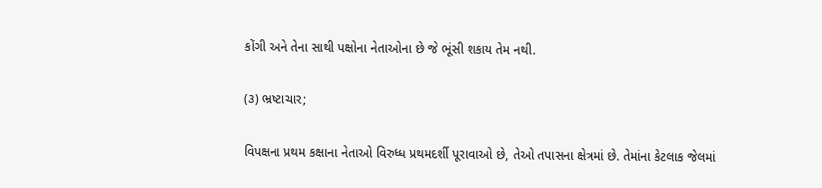કોંગી અને તેના સાથી પક્ષોના નેતાઓના છે જે ભૂંસી શકાય તેમ નથી.

(૩) ભ્રષ્ટાચાર;

વિપક્ષના પ્રથમ કક્ષાના નેતાઓ વિરુધ્ધ પ્રથમદર્શી પૂરાવાઓ છે, તેઓ તપાસના ક્ષેત્રમાં છે. તેમાંના કેટલાક જેલમાં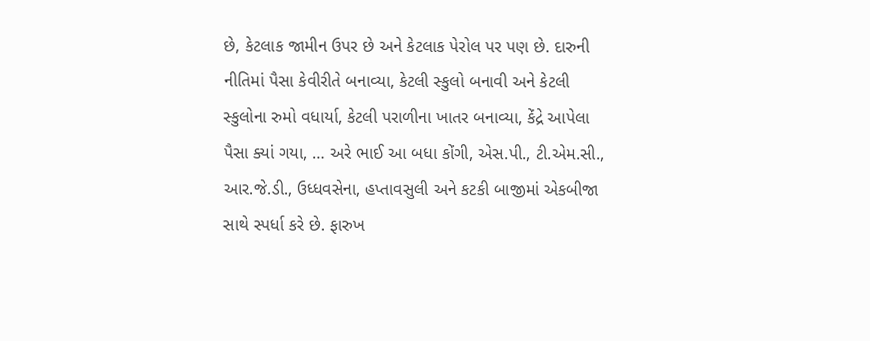છે, કેટલાક જામીન ઉપર છે અને કેટલાક પેરોલ પર પણ છે. દારુની નીતિમાં પૈસા કેવીરીતે બનાવ્યા, કેટલી સ્કુલો બનાવી અને કેટલી સ્કુલોના રુમો વધાર્યા, કેટલી પરાળીના ખાતર બનાવ્યા, કેંદ્રે આપેલા પૈસા ક્યાં ગયા, … અરે ભાઈ આ બધા કોંગી, એસ.પી., ટી.એમ.સી., આર.જે.ડી., ઉધ્ધવસેના, હપ્તાવસુલી અને કટકી બાજીમાં એકબીજા સાથે સ્પર્ધા કરે છે. ફારુખ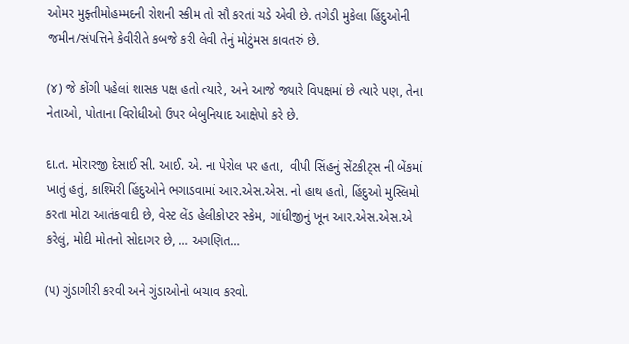ઓમર મુફ્તીમોહમ્મદની રોશની સ્કીમ તો સૌ કરતાં ચડે એવી છે. તગેડી મુકેલા હિંદુઓની જમીન/સંપત્તિને કેવીરીતે કબજે કરી લેવી તેનું મોટુંમસ કાવતરું છે.

(૪) જે કોંગી પહેલાં શાસક પક્ષ હતો ત્યારે, અને આજે જ્યારે વિપક્ષમાં છે ત્યારે પણ, તેના નેતાઓ, પોતાના વિરોધીઓ ઉપર બેબુનિયાદ આક્ષેપો કરે છે.

દા.ત. મોરારજી દેસાઈ સી. આઈ. એ. ના પેરોલ પર હતા,  વીપી સિંહનું સેંટકીટ્સ ની બેંકમાં ખાતું હતું, કાશ્મિરી હિંદુઓને ભગાડવામાં આર.એસ.એસ. નો હાથ હતો, હિંદુઓ મુસ્લિમો કરતા મોટા આતંકવાદી છે, વેસ્ટ લેંડ હેલીકોપ્ટર સ્કેમ, ગાંધીજીનું ખૂન આર.એસ.એસ.એ કરેલું, મોદી મોતનો સોદાગર છે, … અગણિત…

(૫) ગુંડાગીરી કરવી અને ગુંડાઓનો બચાવ કરવો.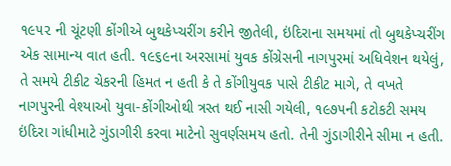૧૯૫૨ ની ચૂંટણી કોંગીએ બુથકેપ્ચરીંગ કરીને જીતેલી, ઇંદિરાના સમયમાં તો બુથકેપ્ચરીંગ એક સામાન્ય વાત હતી. ૧૯૬૯ના અરસામાં યુવક કોંગ્રેસની નાગપુરમાં અધિવેશન થયેલું, તે સમયે ટીકીટ ચેકરની હિમત ન હતી કે તે કોંગીયુવક પાસે ટીકીટ માગે, તે વખતે નાગપુરની વેશ્યાઓ યુવા-કોંગીઓથી ત્રસ્ત થઈ નાસી ગયેલી, ૧૯૭૫ની કટોકટી સમય ઇંદિરા ગાંધીમાટે ગુંડાગીરી કરવા માટેનો સુવર્ણસમય હતો. તેની ગુંડાગીરીને સીમા ન હતી.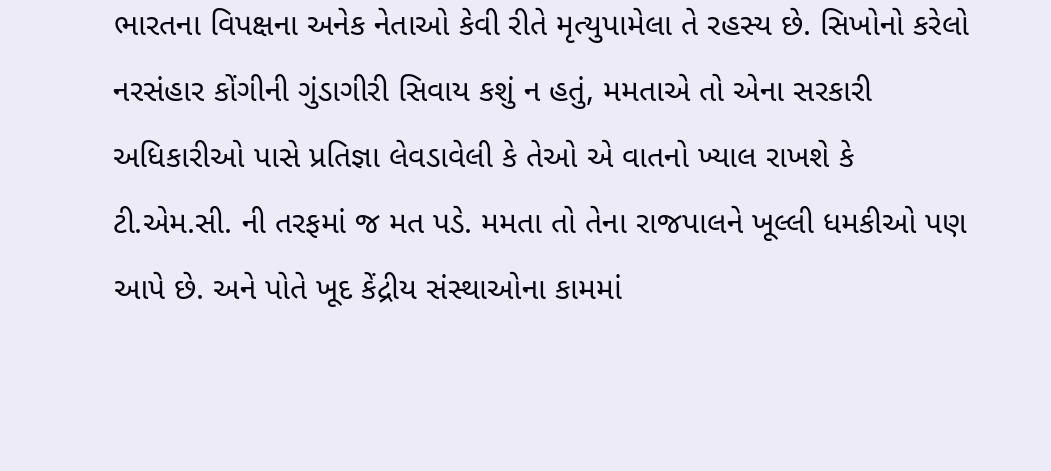ભારતના વિપક્ષના અનેક નેતાઓ કેવી રીતે મૃત્યુપામેલા તે રહસ્ય છે. સિખોનો કરેલો નરસંહાર કોંગીની ગુંડાગીરી સિવાય કશું ન હતું, મમતાએ તો એના સરકારી અધિકારીઓ પાસે પ્રતિજ્ઞા લેવડાવેલી કે તેઓ એ વાતનો ખ્યાલ રાખશે કે ટી.એમ.સી. ની તરફમાં જ મત પડે. મમતા તો તેના રાજપાલને ખૂલ્લી ધમકીઓ પણ આપે છે. અને પોતે ખૂદ કેંદ્રીય સંસ્થાઓના કામમાં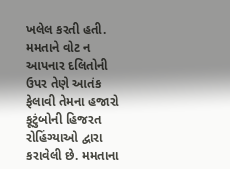ખલેલ કરતી હતી. મમતાને વોટ ન આપનાર દલિતોની ઉપર તેણે આતંક ફેલાવી તેમના હજારો કૂટુંબોની હિજરત રોહિંગ્યાઓ દ્વારા કરાવેલી છે. મમતાના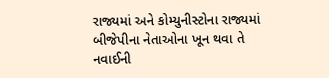રાજ્યમાં અને કોમ્યુનીસ્ટોના રાજ્યમાં બીજેપીના નેતાઓના ખૂન થવા તે નવાઈની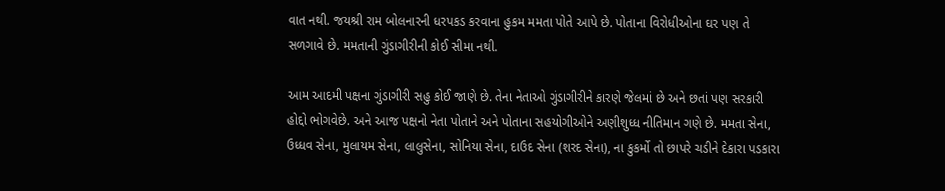વાત નથી. જયશ્રી રામ બોલનારની ધરપકડ કરવાના હુકમ મમતા પોતે આપે છે. પોતાના વિરોધીઓના ઘર પણ તે સળગાવે છે. મમતાની ગુંડાગીરીની કોઈ સીમા નથી.

આમ આદમી પક્ષના ગુંડાગીરી સહુ કોઈ જાણે છે. તેના નેતાઓ ગુંડાગીરીને કારણે જેલમાં છે અને છતાં પણ સરકારી હોદ્દો ભોગવેછે. અને આજ પક્ષનો નેતા પોતાને અને પોતાના સહયોગીઓને અણીશુધ્ધ નીતિમાન ગણે છે. મમતા સેના, ઉધ્ધવ સેના, મુલાયમ સેના, લાલુસેના, સોનિયા સેના, દાઉદ સેના (શરદ સેના), ના કુકર્મો તો છાપરે ચડીને દેકારા પડકારા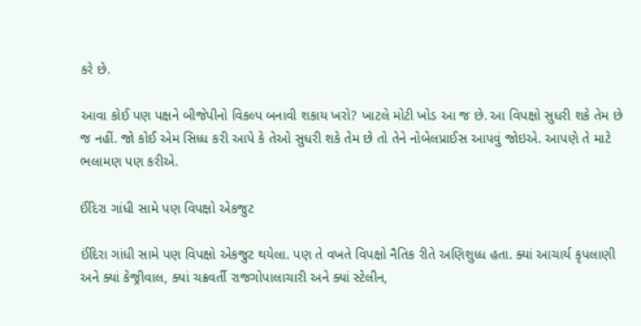કરે છે.

આવા કોઈ પણ પક્ષને બીજેપીનો વિકલ્પ બનાવી શકાય ખરો? ખાટલે મોટી ખોડ આ જ છે. આ વિપક્ષો સુધરી શકે તેમ છે જ નહીં. જો કોઈ એમ સિધ્ધ કરી આપે કે તેઓ સુધરી શકે તેમ છે તો તેને નોબેલપ્રાઈસ આપવું જોઇએ. આપણે તે માટે ભલામણ પણ કરીએ.

ઈંદિરા ગાંધી સામે પણ વિપક્ષો એકજુટ

ઈંદિરા ગાંધી સામે પણ વિપક્ષો એકજુટ થયેલા. પણ તે વખતે વિપક્ષો નૈતિક રીતે અણિશુધ્ધ હતા. ક્યાં આચાર્ય કૃપલાણી અને ક્યાં કેજ્રીવાલ, ક્યાં ચક્રવર્તી રાજગોપાલાચારી અને ક્યાં સ્ટેલીન,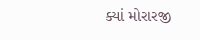ક્યાં મોરારજી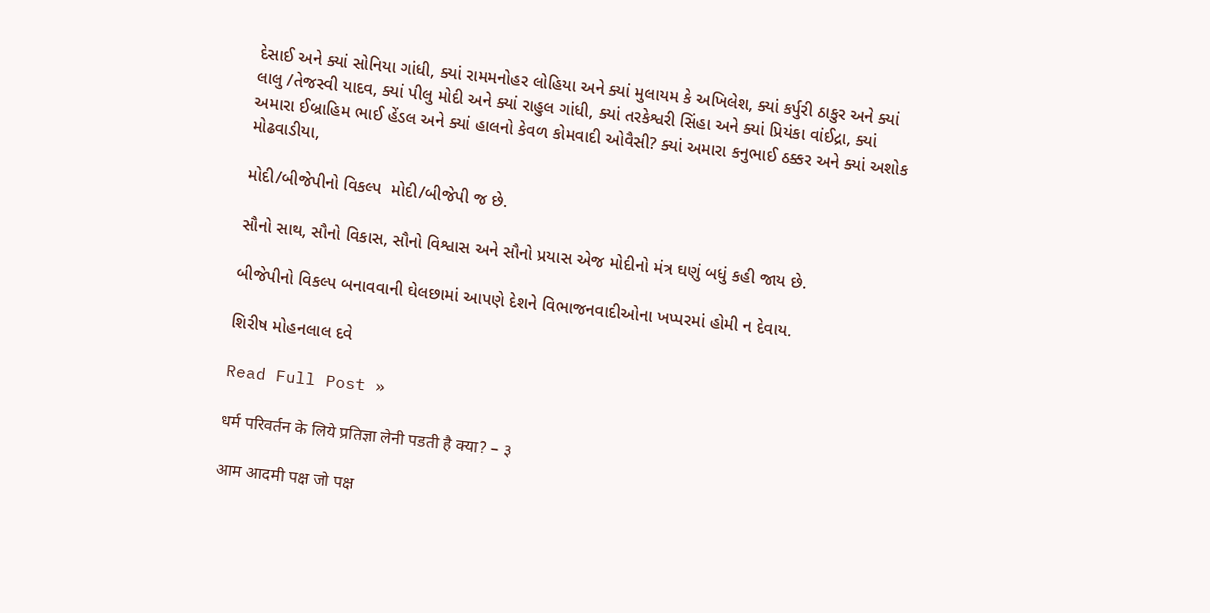દેસાઈ અને ક્યાં સોનિયા ગાંધી, ક્યાં રામમનોહર લોહિયા અને ક્યાં મુલાયમ કે અખિલેશ, ક્યાં કર્પુરી ઠાકુર અને ક્યાં લાલુ /તેજસ્વી યાદવ, ક્યાં પીલુ મોદી અને ક્યાં રાહુલ ગાંધી, ક્યાં તરકેશ્વરી સિંહા અને ક્યાં પ્રિયંકા વાંઈદ્રા, ક્યાં અમારા ઈબ્રાહિમ ભાઈ હેંડલ અને ક્યાં હાલનો કેવળ કોમવાદી ઓવૈસી? ક્યાં અમારા કનુભાઈ ઠક્કર અને ક્યાં અશોક મોઢવાડીયા,

મોદી/બીજેપીનો વિકલ્પ  મોદી/બીજેપી જ છે.

સૌનો સાથ, સૌનો વિકાસ, સૌનો વિશ્વાસ અને સૌનો પ્રયાસ એજ મોદીનો મંત્ર ઘણું બધું કહી જાય છે.

બીજેપીનો વિકલ્પ બનાવવાની ઘેલછામાં આપણે દેશને વિભાજનવાદીઓના ખપ્પરમાં હોમી ન દેવાય.

શિરીષ મોહનલાલ દવે

Read Full Post »

धर्म परिवर्तन के लिये प्रतिज्ञा लेनी पडती है क्या? – ३

आम आदमी पक्ष जो पक्ष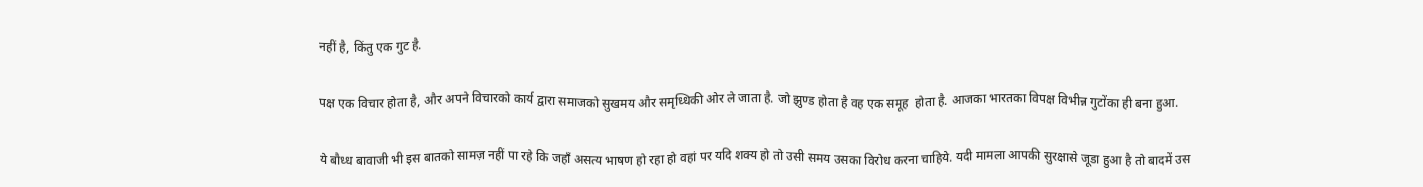नहीं है, किंतु एक गुट है.

पक्ष एक विचार होता है, और अपने विचारको कार्य द्वारा समाजको सुखमय और समृध्धिकी ओर ले जाता है. जो झुण्ड होता है वह एक समूह  होता है. आजका भारतका विपक्ष विभीन्न गुटोंका ही बना हुआ.

ये बौध्ध बावाजी भी इस बातको सामज़ नहीं पा रहे कि जहाँ असत्य भाषण हो रहा हो वहां पर यदि शक्य हो तो उसी समय उसका विरोध करना चाहिये. यदी मामला आपकी सुरक्षासे जूडा हुआ है तो बादमें उस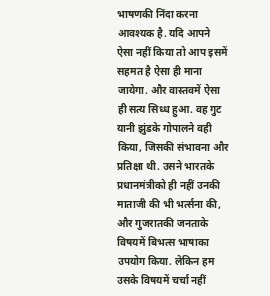भाषणकी निंदा करना आवश्यक है. यदि आपने ऐसा नहीं किया तो आप इसमें सहमत है ऐसा ही माना जायेगा. और वास्तवमें ऐसा ही सत्य सिध्ध हुआ. वह गुट यानी झुंडके गोपालने वही किया, जिसकी संभावना और प्रतिक्षा थी. उसने भारतके प्रधानमंत्रीको ही नहीं उनकी माताजी की भी भर्त्सना की, और गुजरातकी जनताके विषयमें बिभत्स भाषाका उपयोग किया. लेकिन हम उसके विषयमें चर्चा नहीं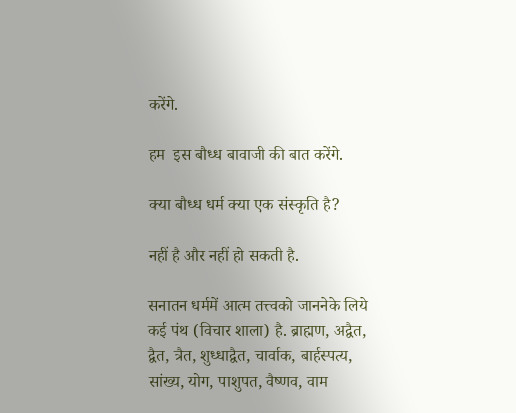करेंगे.

हम  इस बौध्ध बावाजी की बात करेंगे.

क्या बौध्ध धर्म क्या एक संस्कृति है?

नहीं है और नहीं हो सकती है.

सनातन धर्ममें आत्म तत्त्वको जाननेके लिये  कई पंथ (विचार शाला) है. ब्राह्मण, अद्वैत, द्वैत, त्रैत, शुध्धाद्वैत, चार्वाक, बार्हस्पत्य, सांख्य, योग, पाशुपत, वैष्णव, वाम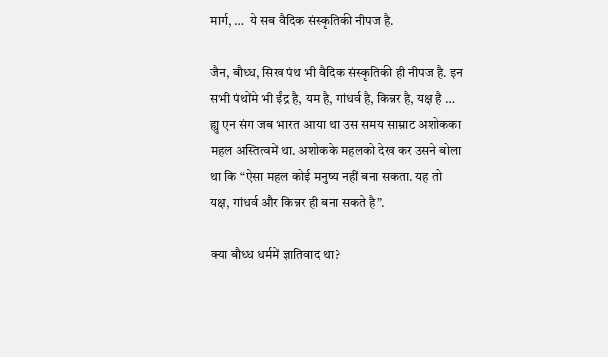मार्ग, …  ये सब वैदिक संस्कृतिकी नीपज है.

जैन, बौध्ध, सिख पंथ भी वैदिक संस्कृतिकी ही नीपज है. इन सभी पंथोंमे भी ईंद्र है, यम है, गांधर्व है, किन्नर है, यक्ष है … ह्यु एन संग जब भारत आया था उस समय साम्राट अशोकका महल अस्तित्वमें था. अशोकके महलको देख कर उसने बोला था कि “ऐसा महल कोई मनुष्य नहीं बना सकता. यह तो यक्ष, गांधर्व और किन्नर ही बना सकते है”.

क्या बौध्ध धर्ममें ज्ञातिवाद था?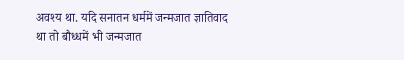अवश्य था. यदि सनातन धर्ममें जन्मजात ज्ञातिवाद था तो बौध्धमें भी जन्मजात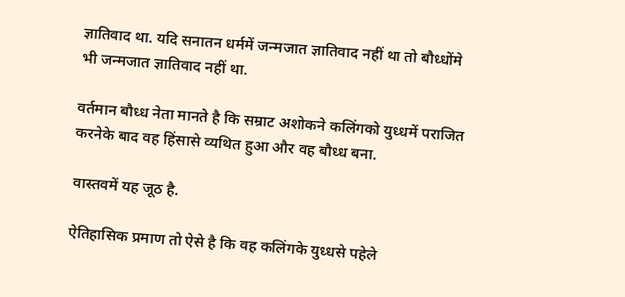ज्ञातिवाद था. यदि सनातन धर्ममें जन्मजात ज्ञातिवाद नहीं था तो बौध्धोंमे भी जन्मजात ज्ञातिवाद नहीं था.

वर्तमान बौध्ध नेता मानते है कि सम्राट अशोकने कलिंगको युध्धमें पराजित करनेके बाद वह हिंसासे व्यथित हुआ और वह बौध्ध बना.

वास्तवमें यह जूठ है.

ऐतिहासिक प्रमाण तो ऐसे है कि वह कलिंगके युध्धसे पहेले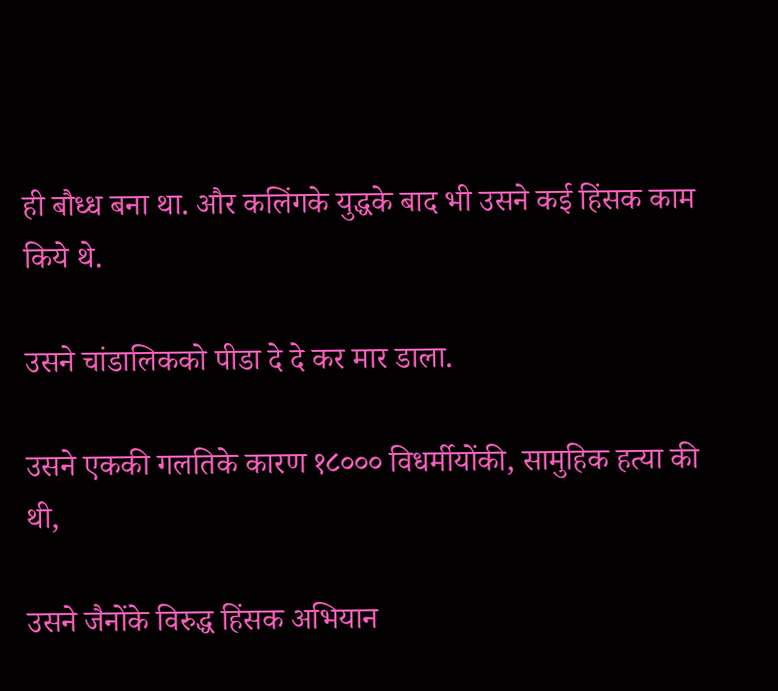ही बौध्ध बना था. और कलिंगके युद्धके बाद भी उसने कई हिंसक काम किये थे.

उसने चांडालिकको पीडा दे दे कर मार डाला.

उसने एककी गलतिके कारण १८००० विधर्मीयोंकी, सामुहिक हत्या की थी,

उसने जैनोंके विरुद्ध हिंसक अभियान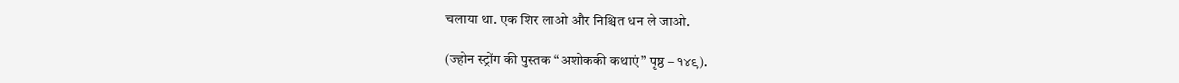चलाया था. एक शिर लाओ और निश्चित धन ले जाओ.

(ज्होन स्ट्रोंग की पुस्तक “अशोककी कथाएं” पृष्ठ – १४९).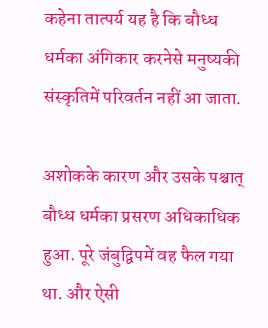कहेना तात्पर्य यह है कि बौध्ध धर्मका अंगिकार करनेसे मनुष्यकी संस्कृतिमें परिवर्तन नहीं आ जाता.

अशोकके कारण और उसके पश्चात् बौध्ध धर्मका प्रसरण अधिकाधिक हुआ. पूरे जंबुद्विपमें वह फैल गया था. और ऐसी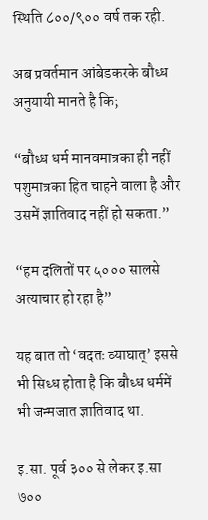स्थिति ८००/९०० वर्ष तक रही.

अब प्रवर्तमान आंबेडकरके बौध्ध अनुयायी मानते है कि;

“बौध्ध धर्म मानवमात्रका ही नहीं पशुमात्रका हित चाहने वाला है और उसमें ज्ञातिवाद नहीं हो सकता.”

“हम दलितों पर ५००० सालसे अत्याचार हो रहा है”

यह बात तो ‘वदतः व्याघात्’ इससे भी सिध्ध होता है कि बौध्ध धर्ममें भी जन्मजात ज्ञातिवाद था.

इ.सा. पूर्व ३०० से लेकर इ.सा ७००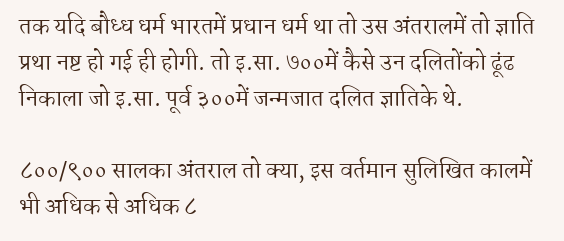तक यदि बौध्ध धर्म भारतमें प्रधान धर्म था तो उस अंतरालमें तो ज्ञाति प्रथा नष्ट हो गई ही होगी. तो इ.सा. ७००में कैसे उन दलितोंको ढूंढ निकाला जो इ.सा. पूर्व ३००में जन्मजात दलित ज्ञातिके थे.

८००/९०० सालका अंतराल तो क्या, इस वर्तमान सुलिखित कालमें भी अधिक से अधिक ८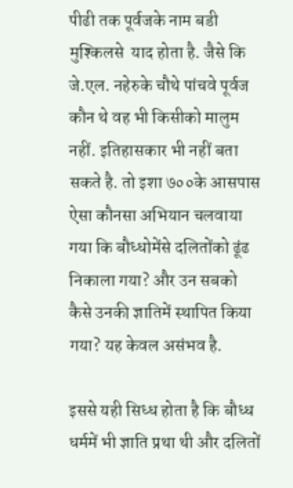पीढी तक पूर्वजके नाम बडी मुश्किलसे  याद होता है. जैसे कि जे.एल. नहेरुके चौथे पांचवे पूर्वज कौन थे वह भी किसीको मालुम नहीं. इतिहासकार भी नहीं बता सकते है. तो इशा ७००के आसपास ऐसा कौनसा अभियान चलवाया गया कि बौध्धोमेंसे दलितोंको ढूंढ निकाला गया? और उन सबको कैसे उनकी ज्ञातिमें स्थापित किया गया? यह केवल असंभव है.

इससे यही सिध्ध होता है कि बौध्ध धर्ममें भी ज्ञाति प्रथा थी और दलितों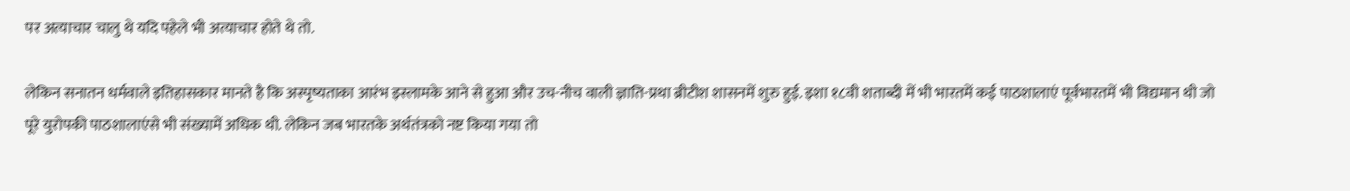पर अत्याचार चालु थे यदि पहेले भी अत्याचार होते थे तो.

लेकिन सनातन धर्मवाले इतिहासकार मानते है कि अस्पृष्यताका आरंभ इस्लामके आने से हुआ और उच-नीच वाली ज्ञाति-प्रथा ब्रीटीश शासनमें शुरु हुई. इशा १८वी शताब्दी में भी भारतमें कई पाठशालाएं पूर्वभारतमें भी विद्यमान थी जो पूरे युरोपकी पाठशालाएंसे भी संख्यामें अधिक थी. लेकिन जब भारतके अर्थतंत्रको नष्ट किया गया तो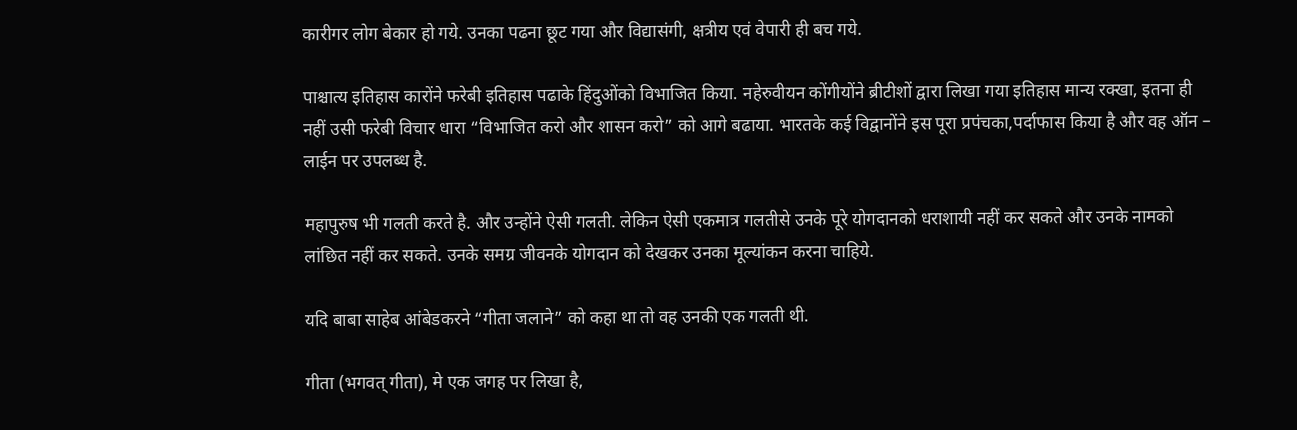कारीगर लोग बेकार हो गये. उनका पढना छूट गया और विद्यासंगी, क्षत्रीय एवं वेपारी ही बच गये.

पाश्चात्य इतिहास कारोंने फरेबी इतिहास पढाके हिंदुओंको विभाजित किया. नहेरुवीयन कोंगीयोंने ब्रीटीशों द्वारा लिखा गया इतिहास मान्य रक्खा, इतना ही नहीं उसी फरेबी विचार धारा “विभाजित करो और शासन करो” को आगे बढाया. भारतके कई विद्वानोंने इस पूरा प्रपंचका,पर्दाफास किया है और वह ऑन – लाईन पर उपलब्ध है.

महापुरुष भी गलती करते है. और उन्होंने ऐसी गलती. लेकिन ऐसी एकमात्र गलतीसे उनके पूरे योगदानको धराशायी नहीं कर सकते और उनके नामको लांछित नहीं कर सकते. उनके समग्र जीवनके योगदान को देखकर उनका मूल्यांकन करना चाहिये.

यदि बाबा साहेब आंबेडकरने “गीता जलाने” को कहा था तो वह उनकी एक गलती थी.

गीता (भगवत् गीता), मे एक जगह पर लिखा है,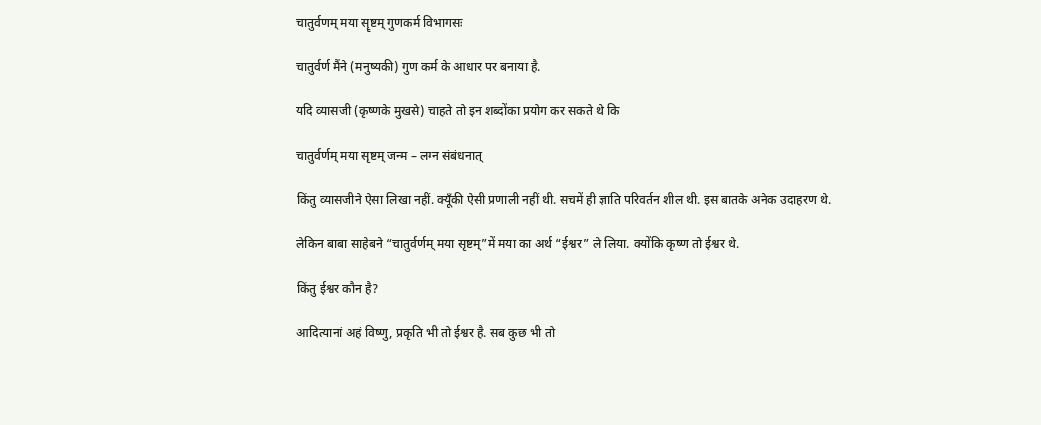चातुर्वणम् मया सॄष्टम् गुणकर्म विभागसः

चातुर्वर्ण मैंने (मनुष्यकी) गुण कर्म के आधार पर बनाया है.

यदि व्यासजी (कृष्णके मुखसे) चाहते तो इन शब्दोंका प्रयोग कर सकते थे कि

चातुर्वर्णम् मया सृष्टम् जन्म – लग्न संबंधनात्

किंतु व्यासजीने ऐसा लिखा नहीं. क्यूँकी ऐसी प्रणाली नहीं थी. सचमें ही ज्ञाति परिवर्तन शील थी. इस बातके अनेक उदाहरण थे.

लेकिन बाबा साहेबने “चातुर्वर्णम् मया सृष्टम्”में मया का अर्थ “ईश्वर” ले लिया. क्योंकि कृष्ण तो ईश्वर थे.

किंतु ईश्वर कौन है?

आदित्यानां अहं विष्णु, प्रकृति भी तो ईश्वर है. सब कुछ भी तो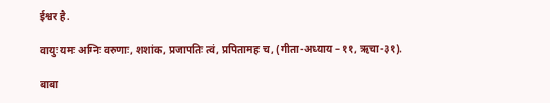ईश्वर है.

वायुः यमः अग्निः वरुणाः, शशांक, प्रजापतिः त्वं, प्रपितामहः च, (गीता-अध्याय – ११, ऋचा-३१).

बाबा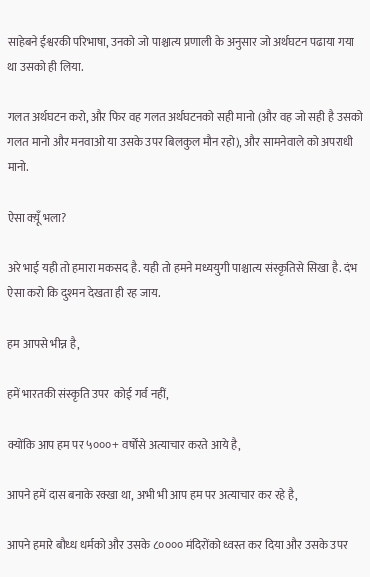साहेबने ईश्वरकी परिभाषा, उनको जो पाश्चात्य प्रणाली के अनुसार जो अर्थघटन पढाया गया था उसको ही लिया.

गलत अर्थघटन करो, और फिर वह गलत अर्थघटनको सही मानो (और वह जो सही है उसको गलत मानो और मनवाओ या उसके उपर बिलकुल मौन रहो), और सामनेवाले को अपराधी मानो.

ऐसा क्य़ूँ भला?

अरे भाई यही तो हमारा मकसद है. यही तो हमने मध्ययुगी पाश्चात्य संस्कृतिसे सिखा है. दंभ ऐसा करो कि दुश्मन देखता ही रह जाय.

हम आपसे भीन्न है,

हमें भारतकी संस्कृति उपर  कोई गर्व नहीं,

क्योंकि आप हम पर ५०००+ वर्षोंसे अत्याचार करते आये है,

आपने हमें दास बनाके रक्खा था, अभी भी आप हम पर अत्याचार कर रहे है,

आपने हमारे बौध्ध धर्मको और उसके ८०००० मंदिरोंको ध्वस्त कर दिया और उसके उपर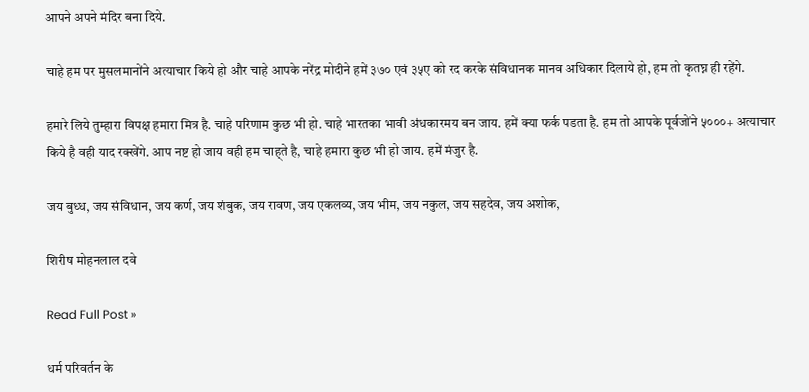आपने अपने मंदिर बना दिये.

चाहे हम पर मुसलमानोंने अत्याचार किये हो और चाहे आपके नरेंद्र मोदीने हमें ३७० एवं ३५ए को रद करके संविधानक मानव अधिकार दिलाये हो, हम तो कृतघ्न ही रहेंगे.

हमारे लिये तुम्हारा विपक्ष हमारा मित्र है. चाहे परिणाम कुछ भी हो. चाहे भारतका भावी अंधकारमय बन जाय. हमें क्या फर्क पडता है. हम तो आपके पूर्वजोंने ५०००+ अत्याचार किये है वही याद रक्खेंगे. आप नष्ट हो जाय वही हम चाह्ते है, चाहे हमारा कुछ भी हो जाय. हमें मंजुर है.

जय बुध्ध, जय संविधान, जय कर्ण, जय शंबुक, जय रावण, जय एकलव्य, जय भीम, जय नकुल, जय सहदेव, जय अशोक,

शिरीष मोहनलाल दवे

Read Full Post »

धर्म परिवर्तन के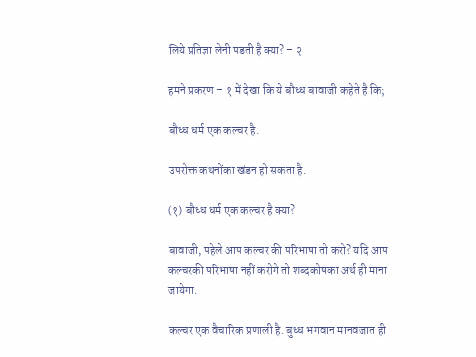लिये प्रतिज्ञा लेनी पडती है क्या? – २

हमने प्रकरण – १ में देखा कि ये बौध्ध बावाजी कहेते है कि;

बौध्ध धर्म एक कल्चर है.

उपरोक्त कथनोंका खंडन हो सकता है.

(१) बौध्ध धर्म एक कल्चर है क्या?

बावाजी, पहेले आप कल्चर की परिभाषा तो करो? यदि आप कल्चरकी परिभाषा नहीं करोगे तो शब्दकोषका अर्थ ही माना जायेगा.

कल्चर एक वैचारिक प्रणाली है. बुध्ध भगवान मानवजात ही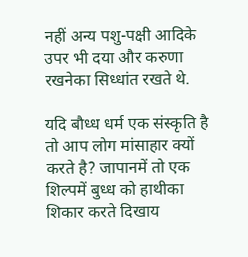नहीं अन्य पशु-पक्षी आदिके उपर भी दया और करुणा रखनेका सिध्धांत रखते थे.

यदि बौध्ध धर्म एक संस्कृति है तो आप लोग मांसाहार क्यों करते है? जापानमें तो एक शिल्पमें बुध्ध को हाथीका शिकार करते दिखाय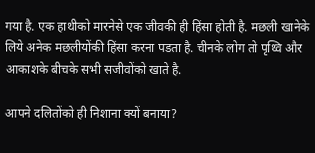गया है. एक हाथीको मारनेसे एक जीवकी ही हिंसा होती है. मछली खानेके लिये अनेक मछलीयोंकी हिंसा करना पडता है. चीनके लोग तो पृथ्वि और आकाशके बीचके सभी सजीवोंको खाते है.

आपने दलितोंको ही निशाना क्यों बनाया?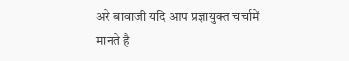अरे बावाजी यदि आप प्रज्ञायुक्त चर्चामें मानते है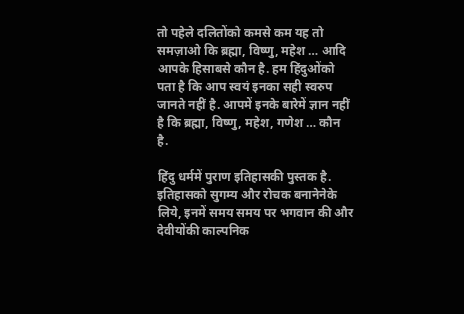तो पहेले दलितोंको कमसे कम यह तो समज़ाओ कि ब्रह्मा, विष्णु, महेश … आदि आपके हिसाबसे कौन है. हम हिंदुओंको पता है कि आप स्वयं इनका सही स्वरुप जानते नहीं है. आपमें इनके बारेमें ज्ञान नहीं है कि ब्रह्मा, विष्णु, महेश, गणेश … कौन है.

हिंदु धर्ममें पुराण इतिहासकी पुस्तक है. इतिहासको सुगम्य और रोचक बनानेनेके लिये, इनमें समय समय पर भगवान की और देवीयोंकी काल्पनिक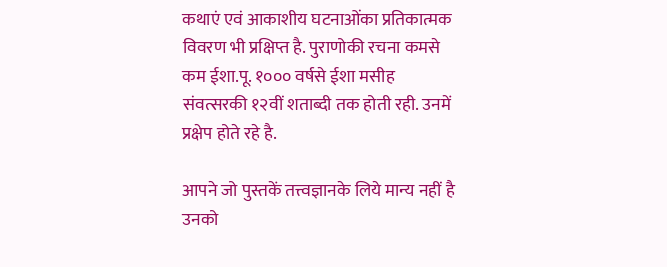कथाएं एवं आकाशीय घटनाओंका प्रतिकात्मक विवरण भी प्रक्षिप्त है. पुराणोकी रचना कमसे कम ईशा.पू. १००० वर्षसे ईशा मसीह संवत्सरकी १२वीं शताब्दी तक होती रही. उनमें प्रक्षेप होते रहे है.

आपने जो पुस्तकें तत्त्वज्ञानके लिये मान्य नहीं है उनको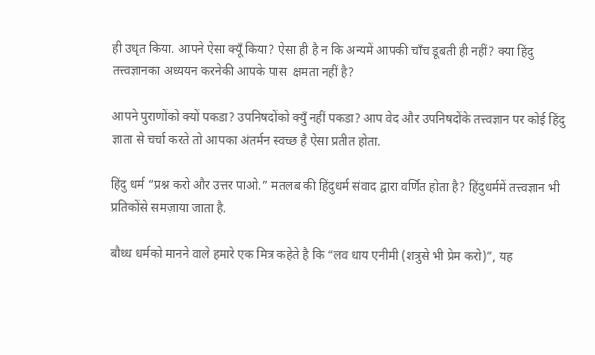ही उधृत किया. आपने ऐसा क्यूँ किया? ऐसा ही है न कि अन्यमें आपकी चॉंच डूबती ही नहीं? क्या हिंदु तत्त्वज्ञानका अध्ययन करनेकी आपके पास  क्षमता नहीं है?

आपने पुराणोंको क्यों पकडा? उपनिषदोंको क्युँ नहीं पकडा? आप वेद और उपनिषदोंके तत्त्वज्ञान पर कोई हिंदु ज्ञाता से चर्चा करते तो आपका अंतर्मन स्वच्छ है ऐसा प्रतीत होता.

हिंदु धर्म “प्रश्न करो और उत्तर पाओ.” मतलब की हिंदुधर्म संवाद द्वारा वर्णित होता है? हिंदुधर्ममें तत्त्वज्ञान भी प्रतिकोंसे समज़ाया जाता है.

बौध्ध धर्मको मानने वाले हमारे एक मित्र कहेते है कि “लव धाय एनीमी (शत्रुसे भी प्रेम करो)”, यह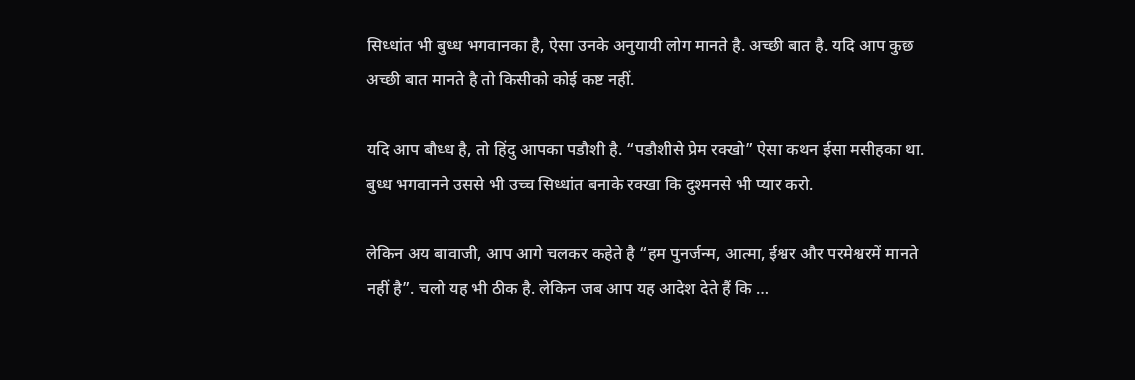सिध्धांत भी बुध्ध भगवानका है, ऐसा उनके अनुयायी लोग मानते है. अच्छी बात है. यदि आप कुछ अच्छी बात मानते है तो किसीको कोई कष्ट नहीं.

यदि आप बौध्ध है, तो हिंदु आपका पडौशी है. “पडौशीसे प्रेम रक्खो” ऐसा कथन ईसा मसीहका था. बुध्ध भगवानने उससे भी उच्च सिध्धांत बनाके रक्खा कि दुश्मनसे भी प्यार करो.

लेकिन अय बावाजी, आप आगे चलकर कहेते है “हम पुनर्जन्म, आत्मा, ईश्वर और परमेश्वरमें मानते नहीं है”. चलो यह भी ठीक है. लेकिन जब आप यह आदेश देते हैं कि …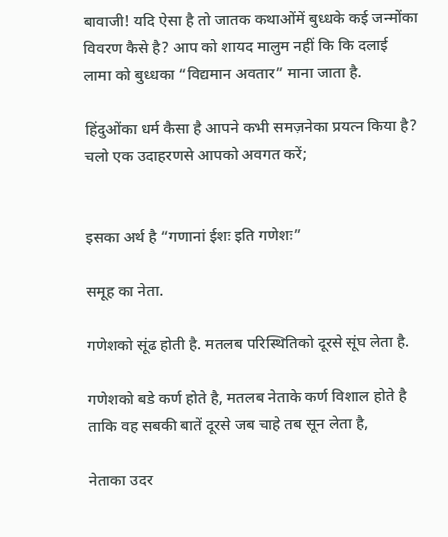बावाजी! यदि ऐसा है तो जातक कथाओंमें बुध्धके कई जन्मोंका विवरण कैसे है? आप को शायद मालुम नहीं कि कि दलाई लामा को बुध्धका “विद्यमान अवतार” माना जाता है.

हिंदुओंका धर्म कैसा है आपने कभी समज़नेका प्रयत्न किया है? चलो एक उदाहरणसे आपको अवगत करें;


इसका अर्थ है “गणानां ईशः इति गणेशः”

समूह का नेता.

गणेशको सूंढ होती है. मतलब परिस्थितिको दूरसे सूंघ लेता है.

गणेशको बडे कर्ण होते है, मतलब नेताके कर्ण विशाल होते है ताकि वह सबकी बातें दूरसे जब चाहे तब सून लेता है,

नेताका उदर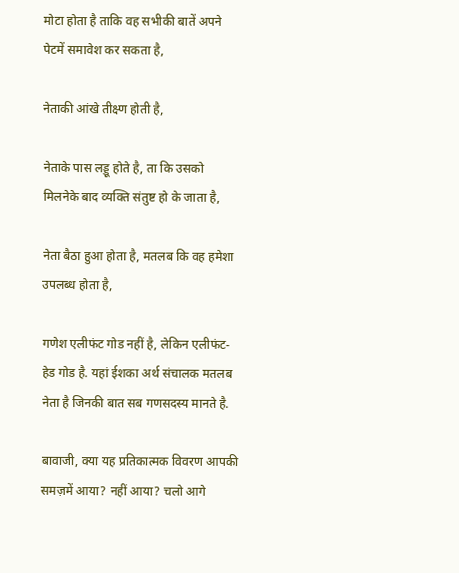मोटा होता है ताकि वह सभीकी बातें अपने पेटमें समावेश कर सकता है,

नेताकी आंखे तीक्ष्ण होती है,

नेताके पास लड्डू होते है, ता कि उसको मिलनेके बाद व्यक्ति संतुष्ट हो के जाता है,

नेता बैठा हुआ होता है, मतलब कि वह हमेशा उपलब्ध होता है,

गणेश एलीफंट गोड नहीं है, लेकिन एलीफंट-हेड गोड है. यहां ईशका अर्थ संचालक मतलब नेता है जिनकी बात सब गणसदस्य मानते है.

बावाजी, क्या यह प्रतिकात्मक विवरण आपकी समज़में आया? नहीं आया? चलो आगे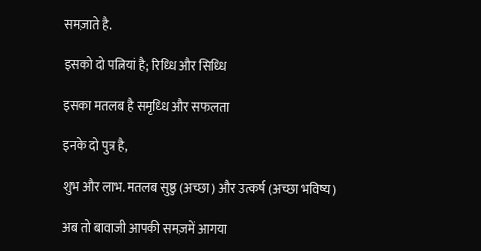समज़ाते है.

इसको दो पत्नियां है; रिध्धि और सिध्धि

इसका मतलब है समृध्धि और सफलता

इनके दो पुत्र है,

शुभ और लाभ. मतलब सुष्ठु (अच्छा) और उत्कर्ष (अच्छा भविष्य)

अब तो बावाजी आपकी समज़में आगया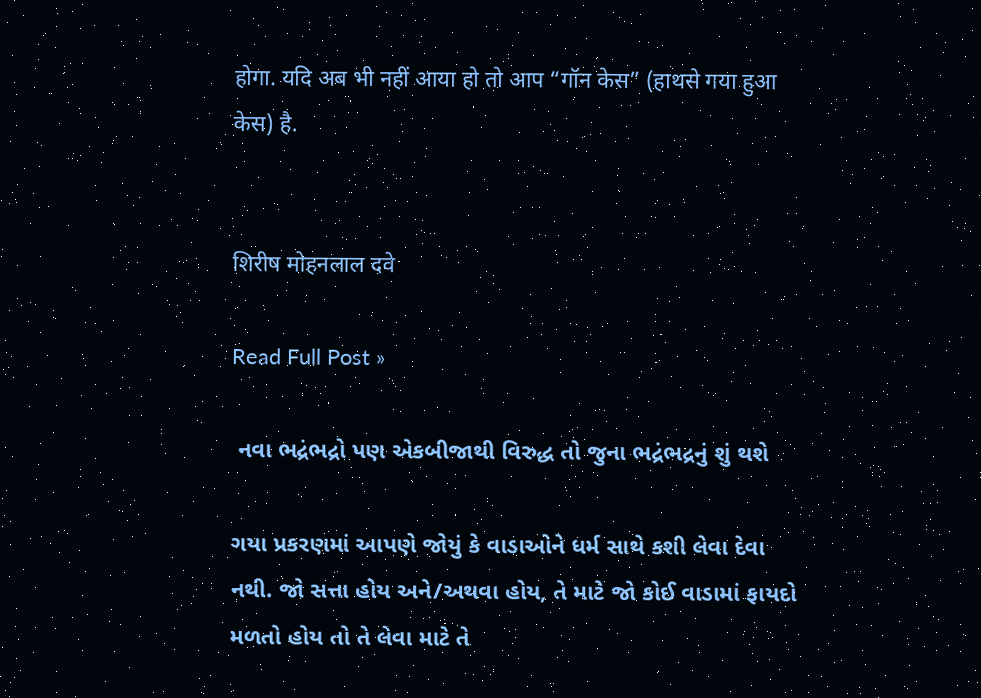होगा. यदि अब भी नहीं आया हो तो आप “गॉन केस” (हाथसे गया हुआ केस) है.


शिरीष मोहनलाल दवे

Read Full Post »

 નવા ભદ્રંભદ્રો પણ એકબીજાથી વિરુદ્ધ તો જુના ભદ્રંભદ્રનું શું થશે

ગયા પ્રકરણમાં આપણે જોયું કે વાડાઓને ધર્મ સાથે કશી લેવા દેવા નથી. જો સત્તા હોય અને/અથવા હોય, તે માટે જો કોઈ વાડામાં ફાયદો મળતો હોય તો તે લેવા માટે તે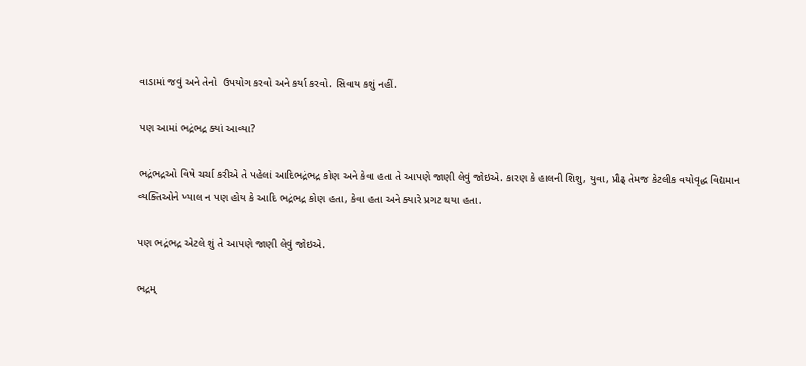વાડામાં જવું અને તેનો  ઉપયોગ કરવો અને કર્યા કરવો. સિવાય કશું નહીં.

પણ આમાં ભદ્રંભદ્ર ક્યાં આવ્યા?

ભદ્રંભદ્રઓ વિષે ચર્ચા કરીએ તે પહેલાં આદિભદ્રંભદ્ર કોણ અને કેવા હતા તે આપણે જાણી લેવું જોઇએ. કારણ કે હાલની શિશુ, યુવા, પ્રૌઢ્ તેમજ કેટલીક વયોવૃદ્ધ વિદ્યમાન વ્યક્તિઓને ખ્યાલ ન પણ હોય કે આદિ ભદ્રંભદ્ર કોણ હતા, કેવા હતા અને ક્યારે પ્રગટ થયા હતા.

પણ ભદ્રંભદ્ર એટલે શું તે આપણે જાણી લેવું જોઇએ.

ભદ્રમ્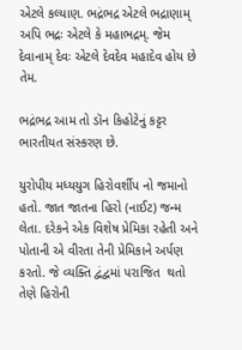એટલે કલ્યાણ. ભદ્રંભદ્ર એટલે ભદ્રાણામ્ અપિ ભદ્રઃ એટલે કે મહાભદ્રમ્. જેમ દેવાનામ્ દેવઃ એટલે દેવદેવ મહાદેવ હોય છે તેમ.

ભદ્રંભદ્ર આમ તો ડૉન કિહોટેનું કટ્ટર ભારતીયત સંસ્કરણ છે.

યુરોપીય મધ્યયુગ હિરોવર્શીપ નો જમાનો હતો. જાત જાતના હિરો (નાઈટ) જન્મ લેતા. દરેકને એક વિશેષ પ્રેમિકા રહેતી અને પોતાની એ વીરતા તેની પ્રેમિકાને અર્પણ કરતો. જે વ્યક્તિ દ્વંદ્વમાં પરાજિત  થતો તેણે હિરોની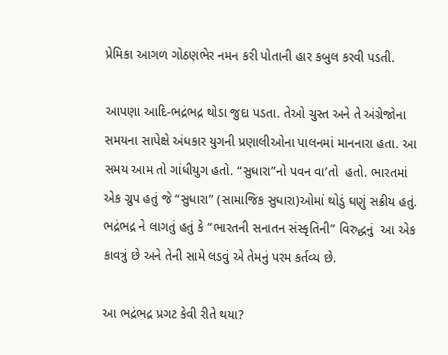પ્રેમિકા આગળ ગોઠણભેર નમન કરી પોતાની હાર કબુલ કરવી પડતી.

આપણા આદિ-ભદ્રંભદ્ર થોડા જુદા પડતા. તેઓ ચુસ્ત અને તે અંગ્રેજોના સમયના સાપેક્ષે અંધકાર યુગની પ્રણાલીઓના પાલનમાં માનનારા હતા. આ સમય આમ તો ગાંધીયુગ હતો. “સુધારા”નો પવન વા’તો  હતો. ભારતમાં એક ગ્રુપ હતું જે “સુધારા” (સામાજિક સુધારા)ઓમાં થોડું ઘણું સક્રીય હતું. ભદ્રંભદ્ર ને લાગતું હતું કે “ભારતની સનાતન સંસ્કૃતિની” વિરુદ્ધનું  આ એક કાવત્રું છે અને તેની સામે લડવું એ તેમનું પરમ કર્તવ્ય છે.

આ ભદ્રંભદ્ર પ્રગટ કેવી રીતે થયા?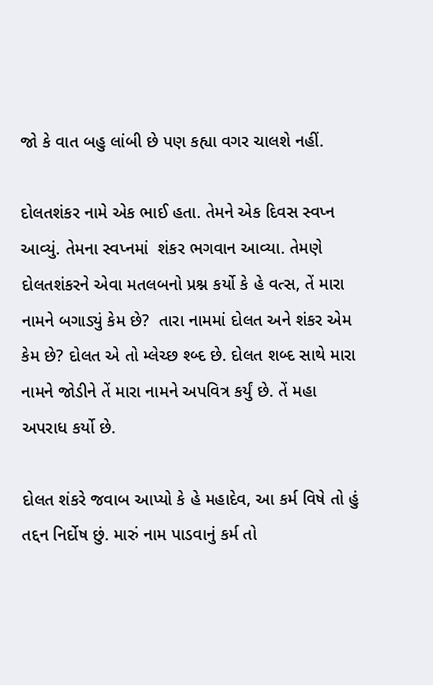જો કે વાત બહુ લાંબી છે પણ કહ્યા વગર ચાલશે નહીં.

દોલતશંકર નામે એક ભાઈ હતા. તેમને એક દિવસ સ્વપ્ન આવ્યું. તેમના સ્વપ્નમાં  શંકર ભગવાન આવ્યા. તેમણે દોલતશંકરને એવા મતલબનો પ્રશ્ન કર્યો કે હે વત્સ, તેં મારા નામને બગાડ્યું કેમ છે?  તારા નામમાં દોલત અને શંકર એમ કેમ છે? દોલત એ તો મ્લેચ્છ શ્બ્દ છે. દોલત શબ્દ સાથે મારા નામને જોડીને તેં મારા નામને અપવિત્ર કર્યું છે. તેં મહા અપરાધ કર્યો છે.

દોલત શંકરે જવાબ આપ્યો કે હે મહાદેવ, આ કર્મ વિષે તો હું તદ્દન નિર્દોષ છું. મારું નામ પાડવાનું કર્મ તો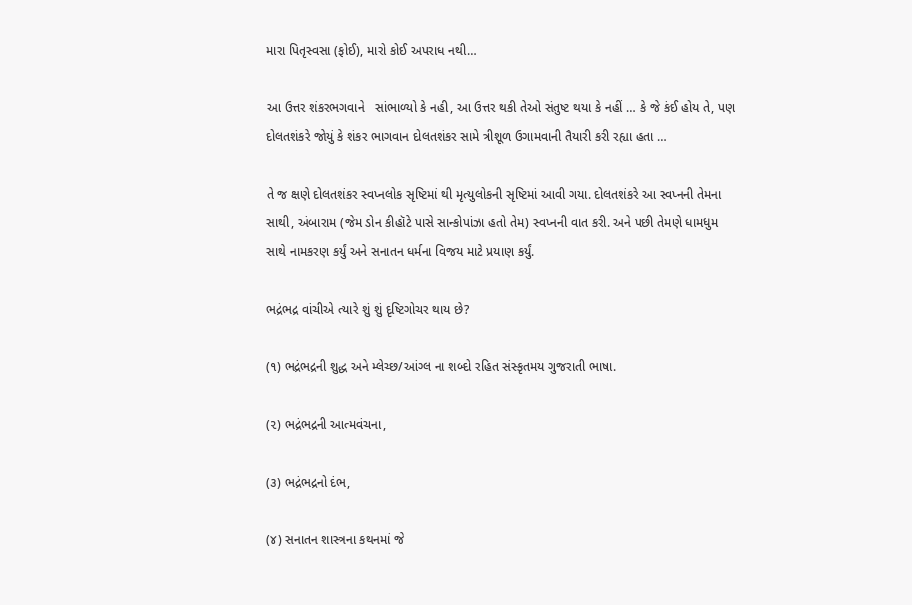મારા પિતૃસ્વસા (ફોઈ), મારો કોઈ અપરાધ નથી…

આ ઉત્તર શંકરભગવાને   સાંભાળ્યો કે નહી, આ ઉત્તર થકી તેઓ સંતુષ્ટ થયા કે નહીં … કે જે કંઈ હોય તે, પણ દોલતશંકરે જોયું કે શંકર ભાગવાન દોલતશંકર સામે ત્રીશૂળ ઉગામવાની તૈયારી કરી રહ્યા હતા …

તે જ ક્ષણે દોલતશંકર સ્વપ્નલોક સૃષ્ટિમાં થી મૃત્યુલોકની સૃષ્ટિમાં આવી ગયા. દોલતશંકરે આ સ્વપ્નની તેમના  સાથી, અંબારામ (જેમ ડોન કીહૉટે પાસે સાન્કોપાંઝા હતો તેમ) સ્વપ્નની વાત કરી. અને પછી તેમણે ધામધુમ સાથે નામકરણ કર્યું અને સનાતન ધર્મના વિજય માટે પ્રયાણ કર્યું.

ભદ્રંભદ્ર વાંચીએ ત્યારે શું શું દૃષ્ટિગોચર થાય છે?

(૧) ભદ્રંભદ્રની શુદ્ધ અને મ્લેચ્છ/આંગ્લ ના શબ્દો રહિત સંસ્કૃતમય ગુજરાતી ભાષા.

(૨) ભદ્રંભદ્રની આત્મવંચના,

(૩) ભદ્રંભદ્રનો દંભ,

(૪) સનાતન શાસ્ત્રના કથનમાં જે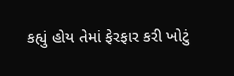કહ્યું હોય તેમાં ફેરફાર કરી ખોટું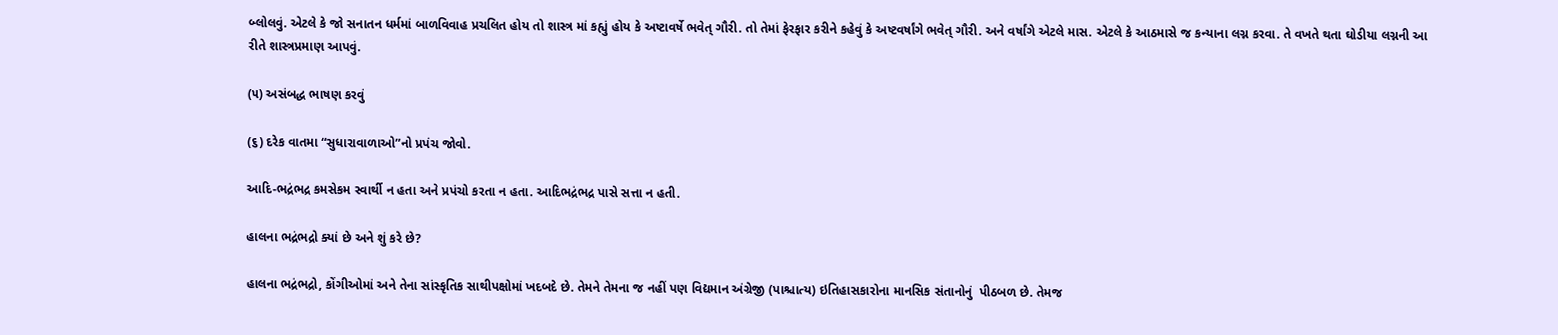બ્લોલવું. એટલે કે જો સનાતન ધર્મમાં બાળવિવાહ પ્રચલિત હોય તો શાસ્ત્ર માં કહ્યું હોય કે અષ્ટાવર્ષે ભવેત્ ગૌરી. તો તેમાં ફેરફાર કરીને કહેવું કે અષ્ટવર્ષાંગે ભવેત્ ગૌરી. અને વર્ષાંગે એટલે માસ. એટલે કે આઠમાસે જ કન્યાના લગ્ન કરવા. તે વખતે થતા ઘોડીયા લગ્નની આ રીતે શાસ્ત્રપ્રમાણ આપવું.

(૫) અસંબદ્ધ ભાષણ કરવું

(૬) દરેક વાતમા “સુધારાવાળાઓ”નો પ્રપંચ જોવો.

આદિ-ભદ્રંભદ્ર કમસેકમ સ્વાર્થી ન હતા અને પ્રપંચો કરતા ન હતા. આદિભદ્રંભદ્ર પાસે સત્તા ન હતી.

હાલના ભદ્રંભદ્રો ક્યાં છે અને શું કરે છે?

હાલના ભદ્રંભદ્રો, કોંગીઓમાં અને તેના સાંસ્કૃતિક સાથીપક્ષોમાં ખદબદે છે. તેમને તેમના જ નહીં પણ વિદ્યમાન અંગ્રેજી (પાશ્ચાત્ય) ઇતિહાસકારોના માનસિક સંતાનોનું  પીઠબળ છે. તેમજ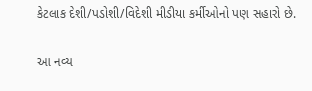કેટલાક દેશી/પડોશી/વિદેશી મીડીયા કર્મીઓનો પણ સહારો છે.

આ નવ્ય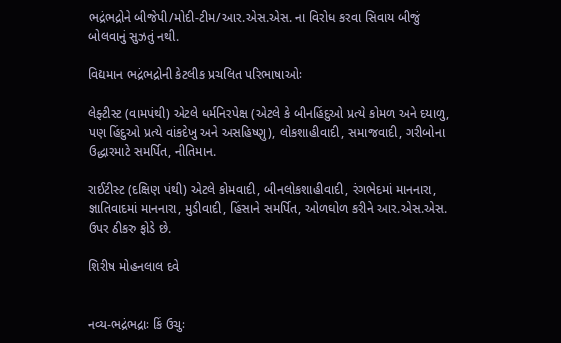ભદ્રંભદ્રોને બીજેપી/મોદી-ટીમ/આર.એસ.એસ. ના વિરોધ કરવા સિવાય બીજું બોલવાનું સુઝતું નથી.

વિદ્યમાન ભદ્રંભદ્રોની કેટલીક પ્રચલિત પરિભાષાઓઃ

લેફ્ટીસ્ટ (વામપંથી) એટલે ધર્મનિરપેક્ષ (એટલે કે બીનહિંદુઓ પ્રત્યે કોમળ અને દયાળુ, પણ હિંદુઓ પ્રત્યે વાંકદેખુ અને અસહિષ્ણુ), લોકશાહીવાદી, સમાજવાદી, ગરીબોના ઉદ્ધારમાટે સમર્પિત, નીતિમાન.

રાઈટીસ્ટ (દક્ષિણ પંથી) એટલે કોમવાદી, બીનલોકશાહીવાદી, રંગભેદમાં માનનારા, જ્ઞાતિવાદમાં માનનારા, મુડીવાદી, હિંસાને સમર્પિત, ઓળઘોળ કરીને આર.એસ.એસ. ઉપર ઠીકરુ ફોડે છે.

શિરીષ મોહનલાલ દવે


નવ્ય-ભદ્રંભદ્રાઃ કિં ઉચુઃ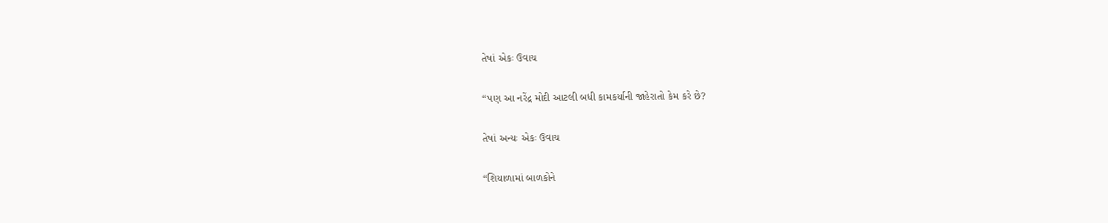તેષાં એકઃ ઉવાચ

“પણ આ નરેંદ્ર મોદી આટલી બધી કામકર્યાની જાહેરાતો કેમ કરે છે?

તેષાં અન્યઃ એકઃ ઉવાચ

“શિયાળામાં બાળકોને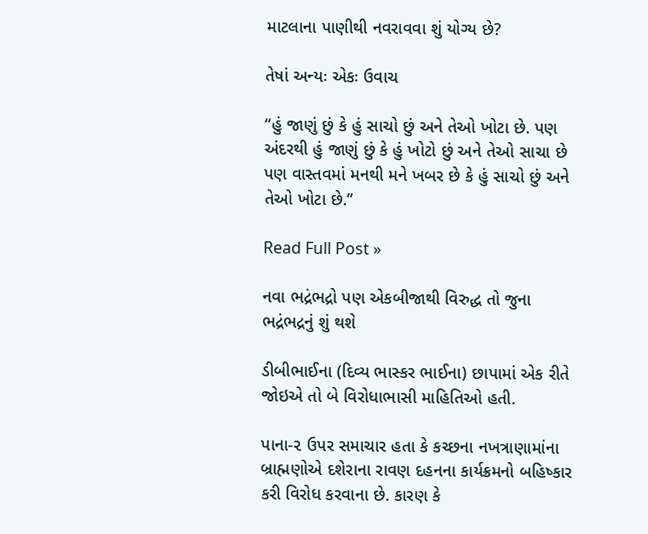માટલાના પાણીથી નવરાવવા શું યોગ્ય છે?

તેષાં અન્યઃ એકઃ ઉવાચ

“હું જાણું છું કે હું સાચો છું અને તેઓ ખોટા છે. પણ અંદરથી હું જાણું છું કે હું ખોટો છું અને તેઓ સાચા છે પણ વાસ્તવમાં મનથી મને ખબર છે કે હું સાચો છું અને તેઓ ખોટા છે.”

Read Full Post »

નવા ભદ્રંભદ્રો પણ એકબીજાથી વિરુદ્ધ તો જુના ભદ્રંભદ્રનું શું થશે

ડીબીભાઈના (દિવ્ય ભાસ્કર ભાઈના) છાપામાં એક રીતે જોઇએ તો બે વિરોધાભાસી માહિતિઓ હતી.

પાના-૨ ઉપર સમાચાર હતા કે કચ્છના નખત્રાણામાંના બ્રાહ્મણોએ દશેરાના રાવણ દહનના કાર્યક્રમનો બહિષ્કાર કરી વિરોધ કરવાના છે. કારણ કે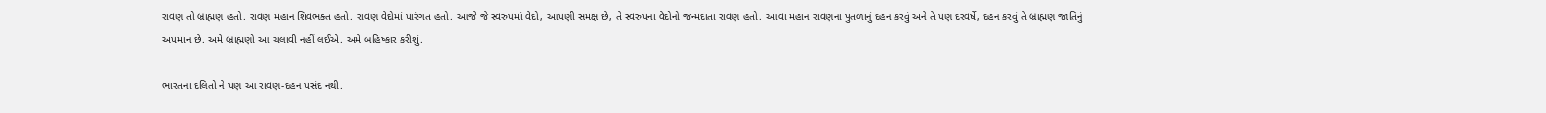રાવણ તો બ્રાહ્મણ હતો. રાવણ મહાન શિવભક્ત હતો. રાવણ વેદોમાં પારંગત હતો. આજે જે સ્વરુપમાં વેદો, આપણી સમક્ષ છે, તે સ્વરુપના વેદોનો જન્મદાતા રાવણ હતો. આવા મહાન રાવણના પુતળાનું દહન કરવું અને તે પણ દરવર્ષે, દહન કરવું તે બ્રાહ્મણ જાતિનું અપમાન છે. અમે બ્રાહ્મણો આ ચલાવી નહીં લઈએ. અમે બહિષ્કાર કરીશું.

ભારતના દલિતો ને પણ આ રાવણ-દહન પસંદ નથી.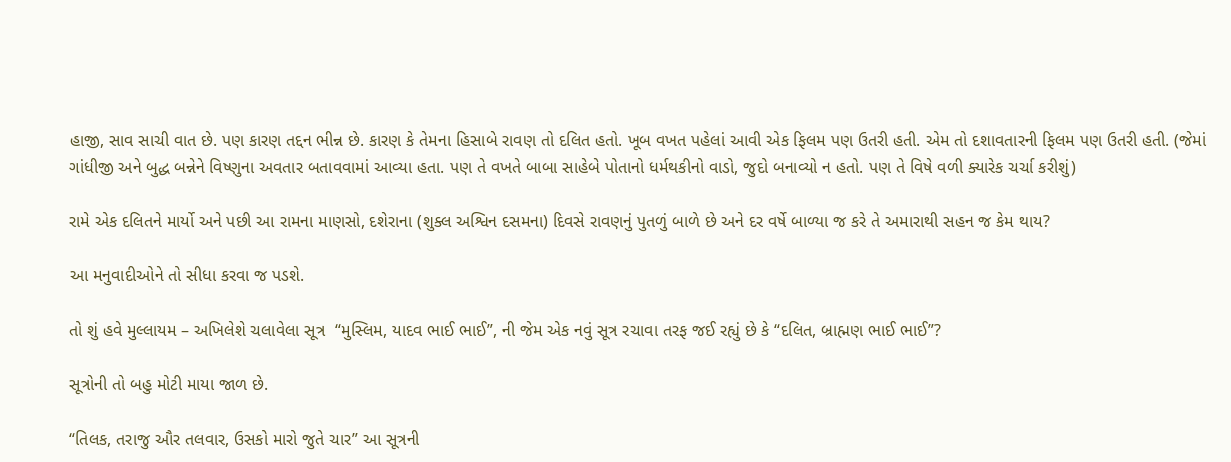હાજી, સાવ સાચી વાત છે. પણ કારણ તદ્દન ભીન્ન છે. કારણ કે તેમના હિસાબે રાવણ તો દલિત હતો. ખૂબ વખત પહેલાં આવી એક ફિલમ પણ ઉતરી હતી. એમ તો દશાવતારની ફિલમ પણ ઉતરી હતી. (જેમાં ગાંધીજી અને બુદ્ધ બન્નેને વિષ્ણુના અવતાર બતાવવામાં આવ્યા હતા. પણ તે વખતે બાબા સાહેબે પોતાનો ધર્મથકીનો વાડો, જુદો બનાવ્યો ન હતો. પણ તે વિષે વળી ક્યારેક ચર્ચા કરીશું)

રામે એક દલિતને માર્યો અને પછી આ રામના માણસો, દશેરાના (શુક્લ અશ્વિન દસમના) દિવસે રાવણનું પુતળું બાળે છે અને દર વર્ષે બાળ્યા જ કરે તે અમારાથી સહન જ કેમ થાય?

આ મનુવાદીઓને તો સીધા કરવા જ પડશે.

તો શું હવે મુલ્લાયમ – અખિલેશે ચલાવેલા સૂત્ર  “મુસ્લિમ, યાદવ ભાઈ ભાઈ”, ની જેમ એક નવું સૂત્ર રચાવા તરફ જઈ રહ્યું છે કે “દલિત, બ્રાહ્મણ ભાઈ ભાઈ”?

સૂત્રોની તો બહુ મોટી માયા જાળ છે.

“તિલક, તરાજુ ઔર તલવાર, ઉસકો મારો જુતે ચાર” આ સૂત્રની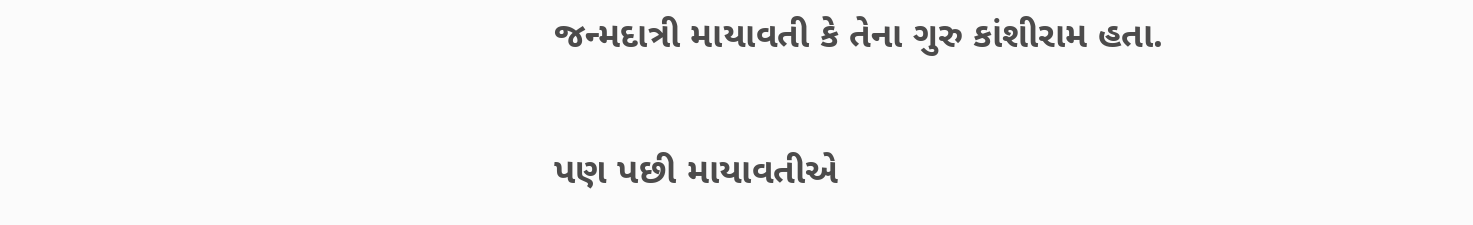જન્મદાત્રી માયાવતી કે તેના ગુરુ કાંશીરામ હતા.

પણ પછી માયાવતીએ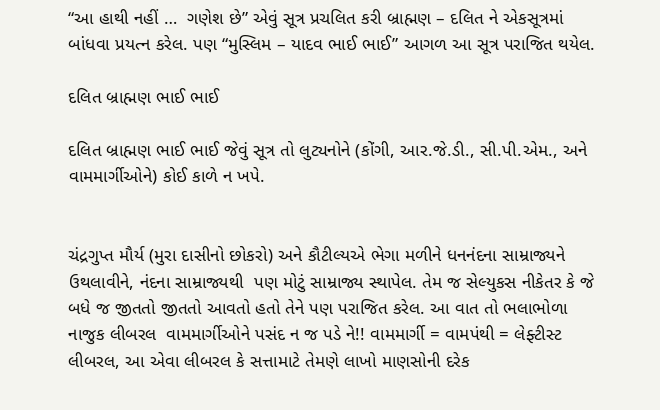“આ હાથી નહીં …  ગણેશ છે” એવું સૂત્ર પ્રચલિત કરી બ્રાહ્મણ – દલિત ને એકસૂત્રમાં બાંધવા પ્રયત્ન કરેલ. પણ “મુસ્લિમ – યાદવ ભાઈ ભાઈ” આગળ આ સૂત્ર પરાજિત થયેલ.

દલિત બ્રાહ્મણ ભાઈ ભાઈ

દલિત બ્રાહ્મણ ભાઈ ભાઈ જેવું સૂત્ર તો લુટ્યનોને (કોંગી, આર.જે.ડી., સી.પી.એમ., અને વામમાર્ગીઓને) કોઈ કાળે ન ખપે.


ચંદ્રગુપ્ત મૌર્ય (મુરા દાસીનો છોકરો) અને કૌટીલ્યએ ભેગા મળીને ધનનંદના સામ્રાજ્યને ઉથલાવીને, નંદના સામ્રાજ્યથી  પણ મોટું સામ્રાજ્ય સ્થાપેલ. તેમ જ સેલ્યુકસ નીકેતર કે જે બધે જ જીતતો જીતતો આવતો હતો તેને પણ પરાજિત કરેલ. આ વાત તો ભલાભોળા નાજુક લીબરલ  વામમાર્ગીઓને પસંદ ન જ પડે ને!! વામમાર્ગી = વામપંથી = લેફ્ટીસ્ટ લીબરલ, આ એવા લીબરલ કે સત્તામાટે તેમણે લાખો માણસોની દરેક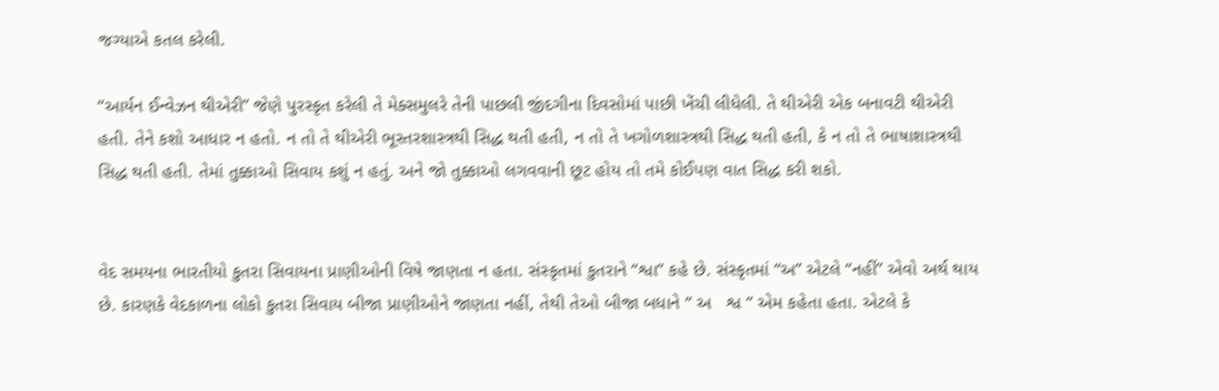જગ્યાએ કતલ કરેલી.

“આર્યન ઈન્વેઝન થીએરી” જેણે પુરસ્કૃત કરેલી તે મેક્સમુલરે તેની પાછલી જીંદગીના દિવસોમાં પાછી ખેંચી લીધેલી. તે થીએરી એક બનાવટી થીએરી હતી. તેને કશો આધાર ન હતો. ન તો તે થીએરી ભૂસ્તરશાસ્ત્રથી સિદ્ધ થતી હતી, ન તો તે ખગોળશાસ્ત્રથી સિદ્ધ થતી હતી, કે ન તો તે ભાષાશાસ્ત્રથી સિદ્ધ થતી હતી. તેમાં તુક્કાઓ સિવાય કશું ન હતું. અને જો તુક્કાઓ લગવવાની છૂટ હોય તો તમે કોઈપણ વાત સિદ્ધ કરી શકો.


વેદ સમયના ભારતીયો કુતરા સિવાયના પ્રાણીઓની વિષે જાણતા ન હતા. સંસ્કૃતમાં કુતરાને “શ્વા” કહે છે. સંસ્કૃતમાં “અ” એટલે “નહીં” એવો અર્થ થાય છે. કારણકે વેદકાળના લોકો કુતરા સિવાય બીજા પ્રાણીઓને જાણતા નહીં, તેથી તેઓ બીજા બધાને “ અ   શ્વ “ એમ કહેતા હતા. એટલે કે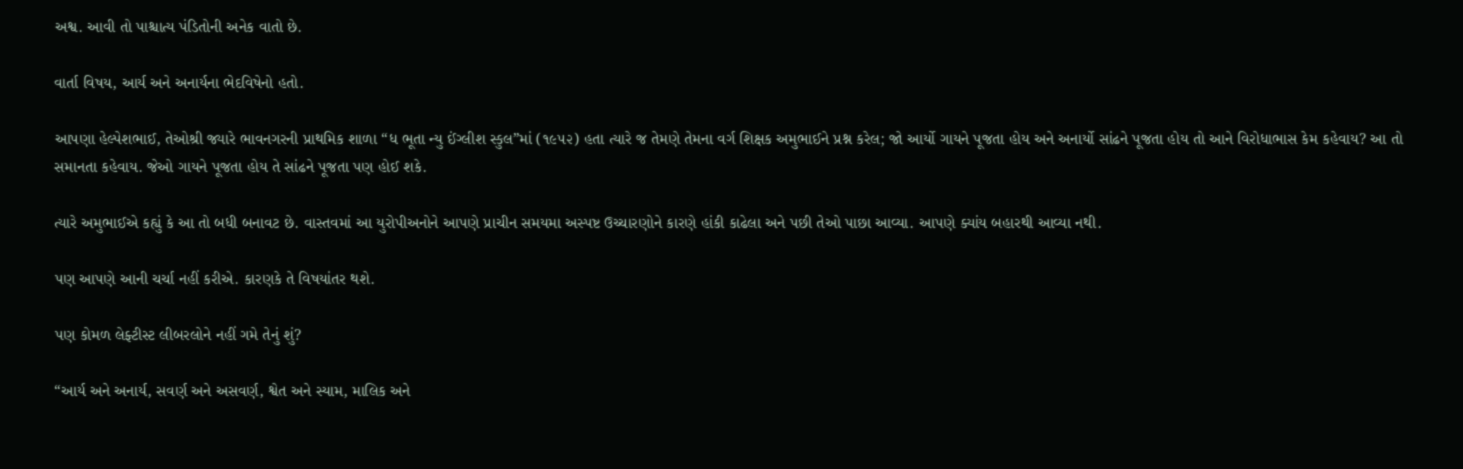અશ્વ. આવી તો પાશ્ચાત્ય પંડિતોની અનેક વાતો છે.

વાર્તા વિષય, આર્ય અને અનાર્યના ભેદવિષેનો હતો.

આપણા હેલ્પેશભાઈ, તેઓશ્રી જ્યારે ભાવનગરની પ્રાથમિક શાળા “ધ ભૂતા ન્યુ ઈંગ્લીશ સ્કુલ”માં (૧૯૫૨) હતા ત્યારે જ તેમણે તેમના વર્ગ શિક્ષક અમુભાઈને પ્રશ્ન કરેલ; જો આર્યો ગાયને પૂજતા હોય અને અનાર્યો સાંઢને પૂજતા હોય તો આને વિરોધાભાસ કેમ કહેવાય? આ તો સમાનતા કહેવાય. જેઓ ગાયને પૂજતા હોય તે સાંઢને પૂજતા પણ હોઈ શકે.

ત્યારે અમુભાઈએ કહ્યું કે આ તો બધી બનાવટ છે. વાસ્તવમાં આ યુરોપીઅનોને આપણે પ્રાચીન સમયમા અસ્પષ્ટ ઉચ્ચારણોને કારણે હાંકી કાઢેલા અને પછી તેઓ પાછા આવ્યા. આપણે ક્યાંય બહારથી આવ્યા નથી.

પણ આપણે આની ચર્ચા નહીં કરીએ. કારણકે તે વિષયાંતર થશે.

પણ કોમળ લેફ્ટીસ્ટ લીબરલોને નહીં ગમે તેનું શું?

“આર્ય અને અનાર્ય, સવર્ણ અને અસવર્ણ, શ્વેત અને સ્યામ, માલિક અને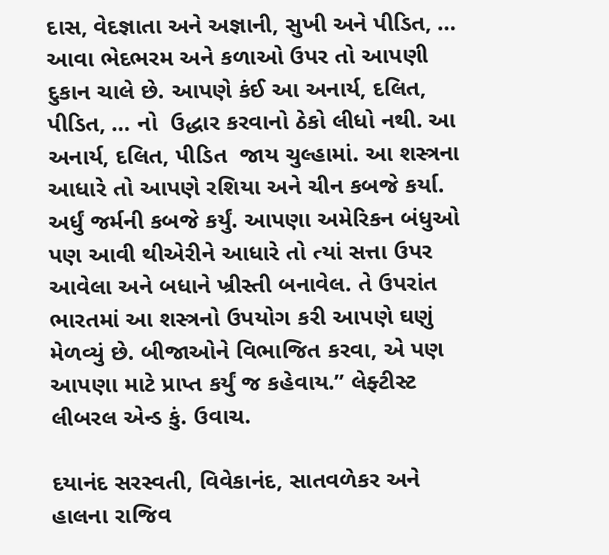દાસ, વેદજ્ઞાતા અને અજ્ઞાની, સુખી અને પીડિત, … આવા ભેદભરમ અને કળાઓ ઉપર તો આપણી દુકાન ચાલે છે. આપણે કંઈ આ અનાર્ય, દલિત, પીડિત, … નો  ઉદ્ધાર કરવાનો ઠેકો લીધો નથી. આ અનાર્ય, દલિત, પીડિત  જાય ચુલ્હામાં. આ શસ્ત્રના આધારે તો આપણે રશિયા અને ચીન કબજે કર્યા. અર્ધું જર્મની કબજે કર્યું. આપણા અમેરિકન બંધુઓ પણ આવી થીએરીને આધારે તો ત્યાં સત્તા ઉપર આવેલા અને બધાને ખ્રીસ્તી બનાવેલ. તે ઉપરાંત ભારતમાં આ શસ્ત્રનો ઉપયોગ કરી આપણે ઘણું મેળવ્યું છે. બીજાઓને વિભાજિત કરવા, એ પણ આપણા માટે પ્રાપ્ત કર્યું જ કહેવાય.” લેફ્ટીસ્ટ લીબરલ એન્ડ કું. ઉવાચ.

દયાનંદ સરસ્વતી, વિવેકાનંદ, સાતવળેકર અને હાલના રાજિવ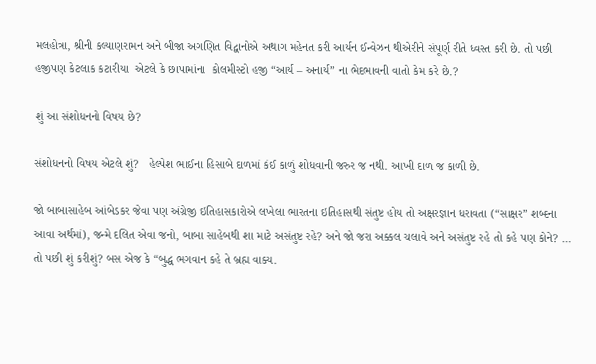મલહોત્રા, શ્રીની કલ્યાણરામન અને બીજા અગણિત વિદ્વાનોએ અથાગ મહેનત કરી આર્યન ઈન્વેઝન થીએરીને સંપૂર્ણ રીતે ધ્વસ્ત કરી છે. તો પછી હજીપણ કેટલાક કટારીયા  એટલે કે છાપામાંના  કોલમીસ્ટો હજી “આર્ય – અનાર્ય” ના ભેદભાવની વાતો કેમ કરે છે.?

શું આ સંશોધનનો વિષય છે?

સંશોધનનો વિષય એટલે શું?   હેલ્પેશ ભાઈના હિસાબે દાળમાં કંઈ કાળું શોધવાની જરુર જ નથી. આખી દાળ જ કાળી છે.

જો બાબાસાહેબ આંબેડકર જેવા પણ અંગ્રેજી ઇતિહાસકારોએ લખેલા ભારતના ઇતિહાસથી સંતુષ્ટ હોય તો અક્ષરજ્ઞાન ધરાવતા (“સાક્ષર” શબ્દના આવા અર્થમાં), જન્મે દલિત એવા જનો, બાબા સાહેબથી શા માટે અસંતુષ્ટ રહે? અને જો જરા અક્કલ ચલાવે અને અસંતુષ્ટ રહે તો કહે પણ કોને? … તો પછી શું કરીશું? બસ એજ કે “બુદ્ધ ભગવાન કહે તે બ્રહ્મ વાક્ય.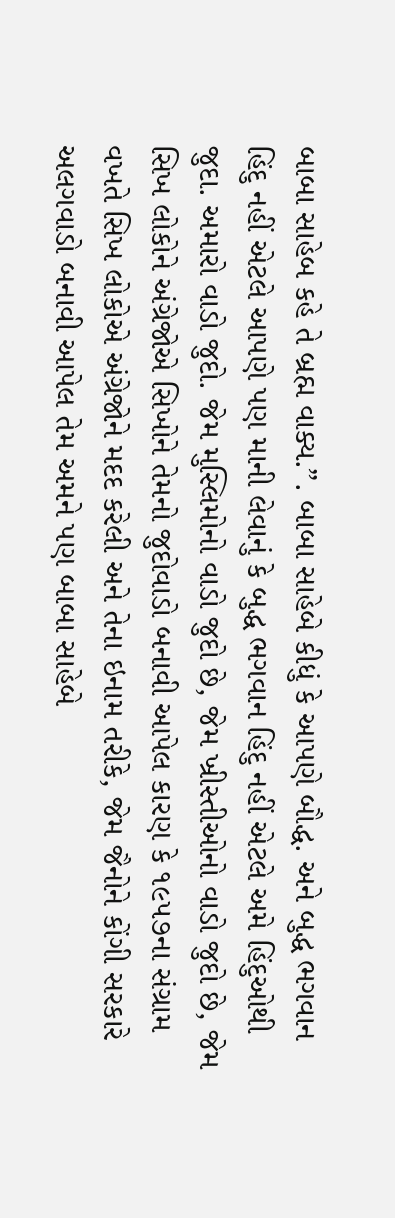બાબા સાહેબ કહે તે બ્રહ્મ વાક્ય.”. બાબા સાહેબે કીધું કે આપણે બૌદ્ધ. અને બુદ્ધ ભગવાન હિંદુ નહીં એટલે આપણે પણ માની લેવાનું કે બુદ્ધ ભગવાન હિંદુ નહીં એટલે અમે હિંદુઓથી જુદા. અમારો વાડો જુદો. જેમ મુસ્લિમોનો વાડો જુદો છે, જેમ ખ્રીસ્તીઓનો વાડો જુદો છે, જેમ સિખ લોકોને અંગ્રેજોએ સિખોને તેમનો જુદોવાડો બનાવી આપેલ કારણ કે ૧૯૫૭ના સંગ્રામ વખતે સિખ લોકોએ અંગ્રેજોને મદદ કરેલી અને તેના ઇનામ તરીકે, જેમ જૈનોને કોંગી સરકારે અલગવાડો બનાવી આપેલ તેમ અમને પણ બાબા સાહેબે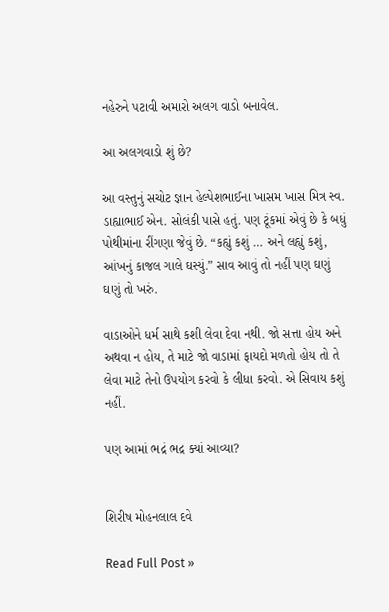નહેરુને પટાવી અમારો અલગ વાડો બનાવેલ.

આ અલગવાડો શું છે?

આ વસ્તુનું સચોટ જ્ઞાન હેલ્પેશભાઈના ખાસમ ખાસ મિત્ર સ્વ. ડાહ્યાભાઈ એન. સોલંકી પાસે હતું. પણ ટૂંકમાં એવું છે કે બધું પોથીમાંના રીંગણા જેવું છે. “કહ્યું કશું … અને લહ્યું કશું, આંખનું કાજલ ગાલે ઘસ્યું.” સાવ આવું તો નહીં પણ ઘણું ઘણું તો ખરું.

વાડાઓને ધર્મ સાથે કશી લેવા દેવા નથી. જો સત્તા હોય અને અથવા ન હોય, તે માટે જો વાડામાં ફાયદો મળતો હોય તો તે લેવા માટે તેનો ઉપયોગ કરવો કે લીધા કરવો. એ સિવાય કશું નહીં.

પણ આમાં ભદ્રં ભદ્ર ક્યાં આવ્યા?


શિરીષ મોહનલાલ દવે

Read Full Post »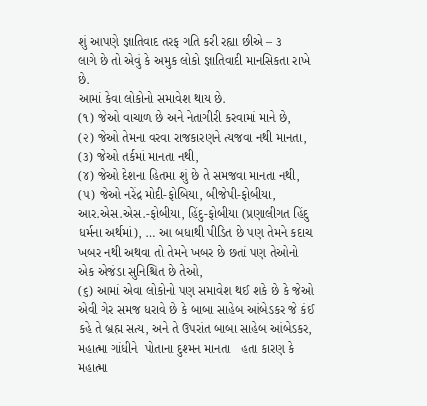શું આપણે જ્ઞાતિવાદ તરફ ગતિ કરી રહ્યા છીએ – ૩
લાગે છે તો એવું કે અમુક લોકો જ્ઞાતિવાદી માનસિકતા રાખે છે.
આમાં કેવા લોકોનો સમાવેશ થાય છે.
(૧) જેઓ વાચાળ છે અને નેતાગીરી કરવામાં માને છે,
(૨) જેઓ તેમના વરવા રાજકારણને ત્યજવા નથી માનતા,
(૩) જેઓ તર્કમાં માનતા નથી,
(૪) જેઓ દેશના હિતમા શું છે તે સમજવા માનતા નથી,
(૫) જેઓ નરેંદ્ર મોદી-ફોબિયા, બીજેપી-ફોબીયા, આર.એસ.એસ.-ફોબીયા, હિંદુ-ફોબીયા (પ્રણાલીગત હિંદુ ધર્મના અર્થમાં), … આ બધાથી પીડિત છે પણ તેમને કદાચ ખબર નથી અથવા તો તેમને ખબર છે છતાં પણ તેઓનો એક એજંડા સુનિશ્ચિત છે તેઓ,
(૬) આમાં એવા લોકોનો પણ સમાવેશ થઈ શકે છે કે જેઓ એવી ગેર સમજ ધરાવે છે કે બાબા સાહેબ આંબેડકર જે કંઈ કહે તે બ્રહ્મ સત્ય, અને તે ઉપરાંત બાબા સાહેબ આંબેડકર, મહાત્મા ગાંધીને  પોતાના દુશ્મન માનતા   હતા કારણ કે મહાત્મા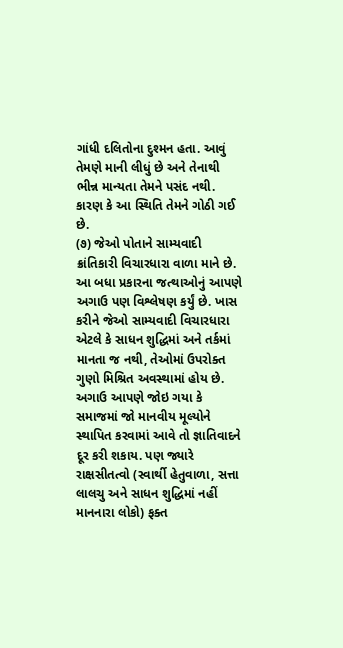ગાંધી દલિતોના દુશ્મન હતા. આવું તેમણે માની લીધું છે અને તેનાથી ભીન્ન માન્યતા તેમને પસંદ નથી. કારણ કે આ સ્થિતિ તેમને ગોઠી ગઈ છે.
(૭) જેઓ પોતાને સામ્યવાદી ક્રાંતિકારી વિચારધારા વાળા માને છે.
આ બધા પ્રકારના જત્થાઓનું આપણે અગાઉ પણ વિશ્લેષણ કર્યું છે. ખાસ કરીને જેઓ સામ્યવાદી વિચારધારા એટલે કે સાધન શુદ્ધિમાં અને તર્કમાં માનતા જ નથી, તેઓમાં ઉપરોક્ત ગુણો મિશ્રિત અવસ્થામાં હોય છે.
અગાઉ આપણે જોઇ ગયા કે સમાજમાં જો માનવીય મૂલ્યોને સ્થાપિત કરવામાં આવે તો જ્ઞાતિવાદને દૂર કરી શકાય. પણ જ્યારે રાક્ષસીતત્વો (સ્વાર્થી હેતુવાળા, સત્તા લાલચુ અને સાધન શુદ્ધિમાં નહીં માનનારા લોકો) ફક્ત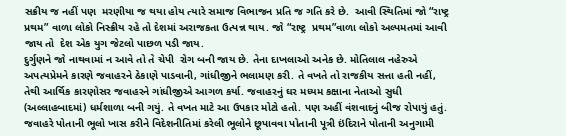સક્રીય જ નહીં પણ  મરણીયા જ થયા હોય ત્યારે સમાજ વિભાજન પ્રતિ જ ગતિ કરે છે.  આવી સ્થિતિમાં જો “રાષ્ટ્ર પ્રથમ” વાળા લોકો નિસ્ક્રીય રહે તો દેશમાં અરાજકતા ઉત્પન્ન થાય. જો “રાષ્ટ્ર  પ્રથમ”વાળા લોકો અલ્પમતમાં આવી જાય તો  દેશ એક યુગ જેટલો પાછળ પડી જાય.
દુર્ગુણને જો નાથવામાં ન આવે તો તે ચેપી  રોગ બની જાય છે. તેના દાખલાઓ અનેક છે. મોતિલાલ નહેરુએ અપત્યપ્રેમને કારણે જવાહરને ઠેકાણે પાડવાની, ગાંધીજીને ભલામણ કરી. તે વખતે તો રાજકીય સત્તા હતી નહીં, તેથી આર્થિક કારણોસર જવાહરને ગાંધીજીએ આગળ કર્યા. જવાહરનું ઘર મધ્યમ કક્ષાના નેતાઓ સુધી (અલ્લાહબાદમાં) ધર્મશાળા બની ગયું. તે વખત માટે આ ઉપકાર મોટો હતો. પણ અહીં વંશવાદનું બીજ રોપાયું હતું. જવાહરે પોતાની ભૂલો ખાસ કરીને વિદેશનીતિમાં કરેલી ભૂલોને છૂપાવવા પોતાની પૂત્રી ઇંદિરાને પોતાની અનુગામી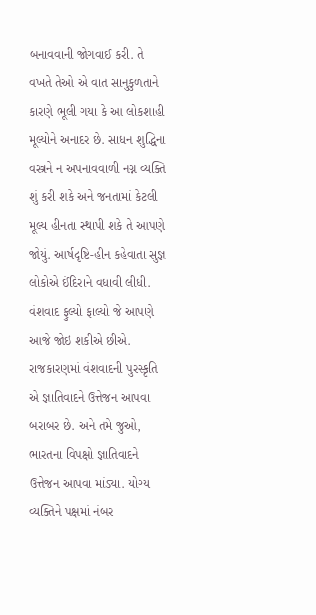બનાવવાની જોગવાઈ કરી. તે વખતે તેઓ એ વાત સાનુકુળતાને કારણે ભૂલી ગયા કે આ લોકશાહી મૂલ્યોને અનાદર છે. સાધન શુદ્ધિના વસ્ત્રને ન અપનાવવાળી નગ્ન વ્યક્તિ શું કરી શકે અને જનતામાં કેટલી મૂલ્ય હીનતા સ્થાપી શકે તે આપણે જોયું. આર્ષદૃષ્ટિ-હીન કહેવાતા સુજ્ઞ લોકોએ ઈંદિરાને વધાવી લીધી. વંશવાદ ફુલ્યો ફાલ્યો જે આપણે આજે જોઇ શકીએ છીએ.
રાજકારણમાં વંશવાદની પુરસ્કૃતિ એ જ્ઞાતિવાદને ઉત્તેજન આપવા બરાબર છે. અને તમે જુઓ, ભારતના વિપક્ષો જ્ઞાતિવાદને ઉત્તેજન આપવા માંડ્યા. યોગ્ય વ્યક્તિને પક્ષમાં નંબર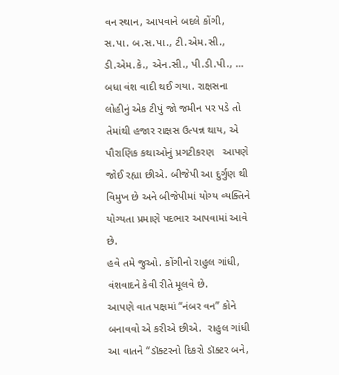વન સ્થાન, આપવાને બદલે કોંગી, સ.પા. બ.સ.પા., ટી.એમ.સી., ડી.એમ.કે., એન.સી., પી.ડી.પી., … બધા વંશ વાદી થઈ ગયા. રાક્ષસના લોહીનું એક ટીપું જો જમીન પર પડે તો તેમાંથી હજાર રાક્ષસ ઉત્પન્ન થાય, એ પૌરાણિક કથાઓનું પ્રગટીકરણ   આપણે જોઈ રહ્યા છીએ. બીજેપી આ દુર્ગુણ થી વિમુખ છે અને બીજેપીમાં યોગ્ય વ્યક્તિને યોગ્યતા પ્રમાણે પદભાર આપવામાં આવે છે.
હવે તમે જુઓ. કોંગીનો રાહુલ ગાંધી, વંશવાદને કેવી રીતે મૂલવે છે.
આપણે વાત પક્ષમાં “નંબર વન” કોને બનાવવો એ કરીએ છીએ.  રાહુલ ગાંધી આ વાતને “ડૉક્ટરનો દિકરો ડૉક્ટર બને,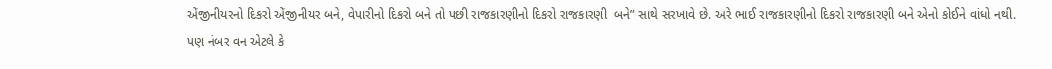એંજીનીયરનો દિકરો એંજીનીયર બને, વેપારીનો દિકરો બને તો પછી રાજકારણીનો દિકરો રાજકારણી  બને” સાથે સરખાવે છે. અરે ભાઈ રાજકારણીનો દિકરો રાજકારણી બને એનો કોઈને વાંધો નથી. પણ નંબર વન એટલે કે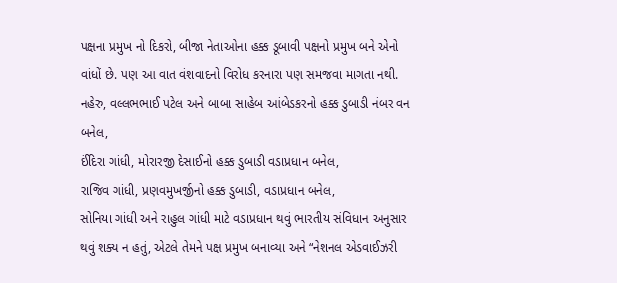પક્ષના પ્રમુખ નો દિકરો, બીજા નેતાઓના હક્ક ડૂબાવી પક્ષનો પ્રમુખ બને એનો વાંધોં છે. પણ આ વાત વંશવાદનો વિરોધ કરનારા પણ સમજવા માગતા નથી.
નહેરુ, વલ્લભભાઈ પટેલ અને બાબા સાહેબ આંબેડકરનો હક્ક ડુબાડી નંબર વન બનેલ,
ઈંદિરા ગાંધી, મોરારજી દેસાઈનો હક્ક ડુબાડી વડાપ્રધાન બનેલ,
રાજિવ ગાંધી, પ્રણવમુખર્જીનો હક્ક ડુબાડી, વડાપ્રધાન બનેલ,
સોનિયા ગાંધી અને રાહુલ ગાંધી માટે વડાપ્રધાન થવું ભારતીય સંવિધાન અનુસાર થવું શક્ય ન હતું, એટલે તેમને પક્ષ પ્રમુખ બનાવ્યા અને “નેશનલ એડવાઈઝરી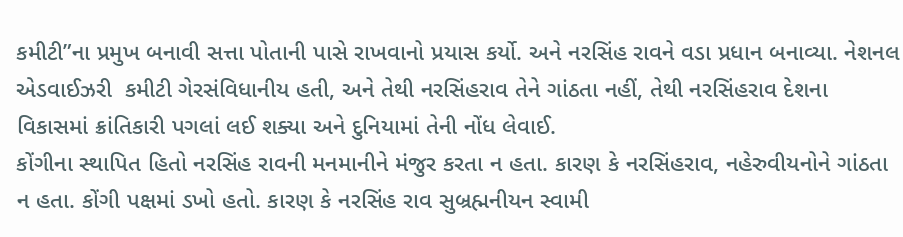કમીટી”ના પ્રમુખ બનાવી સત્તા પોતાની પાસે રાખવાનો પ્રયાસ કર્યો. અને નરસિંહ રાવને વડા પ્રધાન બનાવ્યા. નેશનલ એડવાઈઝરી  કમીટી ગેરસંવિધાનીય હતી, અને તેથી નરસિંહરાવ તેને ગાંઠતા નહીં, તેથી નરસિંહરાવ દેશના વિકાસમાં ક્રાંતિકારી પગલાં લઈ શક્યા અને દુનિયામાં તેની નોંધ લેવાઈ.
કોંગીના સ્થાપિત હિતો નરસિંહ રાવની મનમાનીને મંજુર કરતા ન હતા. કારણ કે નરસિંહરાવ, નહેરુવીયનોને ગાંઠતા ન હતા. કોંગી પક્ષમાં ડખો હતો. કારણ કે નરસિંહ રાવ સુબ્રહ્મનીયન સ્વામી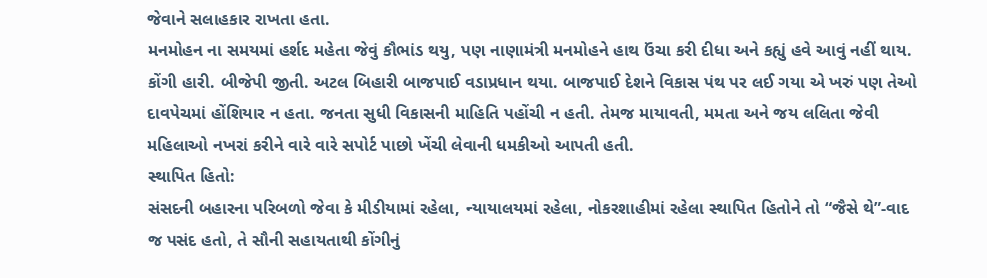જેવાને સલાહકાર રાખતા હતા.
મનમોહન ના સમયમાં હર્શદ મહેતા જેવું કૌભાંડ થયુ, પણ નાણામંત્રી મનમોહને હાથ ઉંચા કરી દીધા અને કહ્યું હવે આવું નહીં થાય.  કોંગી હારી. બીજેપી જીતી. અટલ બિહારી બાજપાઈ વડાપ્રધાન થયા. બાજપાઈ દેશને વિકાસ પંથ પર લઈ ગયા એ ખરું પણ તેઓ દાવપેચમાં હોંશિયાર ન હતા. જનતા સુધી વિકાસની માહિતિ પહોંચી ન હતી. તેમજ માયાવતી, મમતા અને જય લલિતા જેવી મહિલાઓ નખરાં કરીને વારે વારે સપોર્ટ પાછો ખેંચી લેવાની ધમકીઓ આપતી હતી.
સ્થાપિત હિતો:
સંસદની બહારના પરિબળો જેવા કે મીડીયામાં રહેલા, ન્યાયાલયમાં રહેલા, નોકરશાહીમાં રહેલા સ્થાપિત હિતોને તો “જૈસે થે”-વાદ જ પસંદ હતો, તે સૌની સહાયતાથી કોંગીનું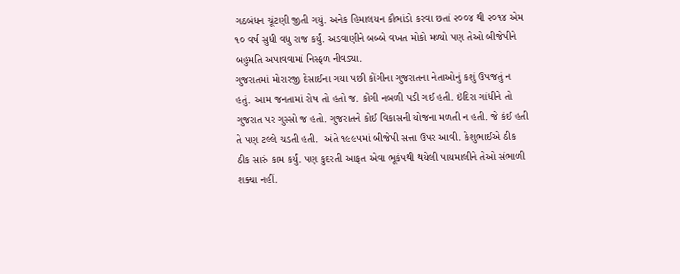ગઠબંધન ચૂંટણી જીતી ગયું. અનેક હિમાલયન કૌભાંડો કરવા છતાં ૨૦૦૪ થી ૨૦૧૪ એમ ૧૦ વર્ષ સુધી વધુ રાજ કર્યું. અડવાણીને બબ્બે વખત મોકો મળ્યો પણ તેઓ બીજેપીને  બહુમતિ અપાવવામાં નિસ્ફળ નીવડ્યા.
ગુજરાતમાં મોરારજી દેસાઈના ગયા પછી કોંગીના ગુજરાતના નેતાઓનું કશું ઉપજતું ન હતું. આમ જનતામાં રોષ તો હતો જ. કોંગી નબળી પડી ગઈ હતી. ઇંદિરા ગાંધીને તો ગુજરાત પર ગુસ્સો જ હતો. ગુજરાતને કોઈ વિકાસની યોજના મળતી ન હતી. જે કંઈ હતી તે પણ ટલ્લે ચડતી હતી.  અંતે ૧૯૯૫માં બીજેપી સત્તા ઉપર આવી. કેશુભાઈએ ઠીક ઠીક સારું કામ કર્યું. પણ કુદરતી આફત એવા ભૂકંપથી થયેલી પાયમાલીને તેઓ સંભાળી શક્યા નહીં.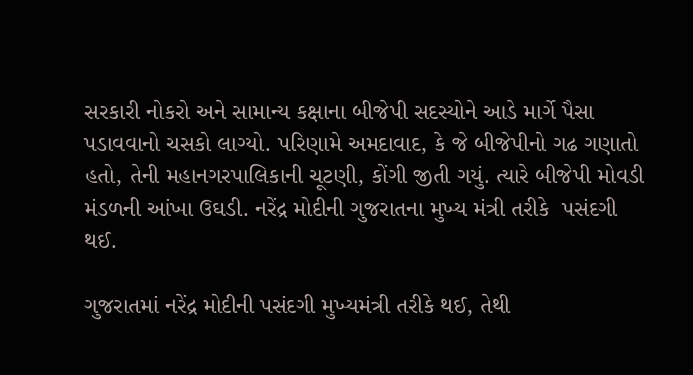સરકારી નોકરો અને સામાન્ય કક્ષાના બીજેપી સદસ્યોને આડે માર્ગે પૈસા પડાવવાનો ચસકો લાગ્યો. પરિણામે અમદાવાદ, કે જે બીજેપીનો ગઢ ગણાતો હતો, તેની મહાનગરપાલિકાની ચૂટણી, કોંગી જીતી ગયું. ત્યારે બીજેપી મોવડી મંડળની આંખા ઉઘડી. નરેંદ્ર મોદીની ગુજરાતના મુખ્ય મંત્રી તરીકે  પસંદગી થઈ.

ગુજરાતમાં નરેંદ્ર મોદીની પસંદગી મુખ્યમંત્રી તરીકે થઈ, તેથી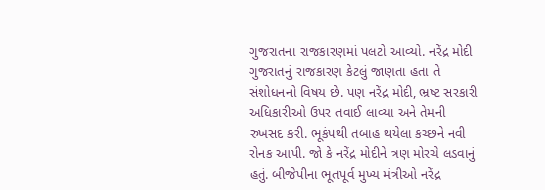ગુજરાતના રાજકારણમાં પલટો આવ્યો. નરેંદ્ર મોદી ગુજરાતનું રાજકારણ કેટલું જાણતા હતા તે સંશોધનનો વિષય છે. પણ નરેંદ્ર મોદી, ભ્રષ્ટ સરકારી અધિકારીઓ ઉપર તવાઈ લાવ્યા અને તેમની રુખસદ કરી. ભૂકંપથી તબાહ થયેલા કચ્છને નવી રોનક આપી. જો કે નરેંદ્ર મોદીને ત્રણ મોરચે લડવાનું હતું. બીજેપીના ભૂતપૂર્વ મુખ્ય મંત્રીઓ નરેંદ્ર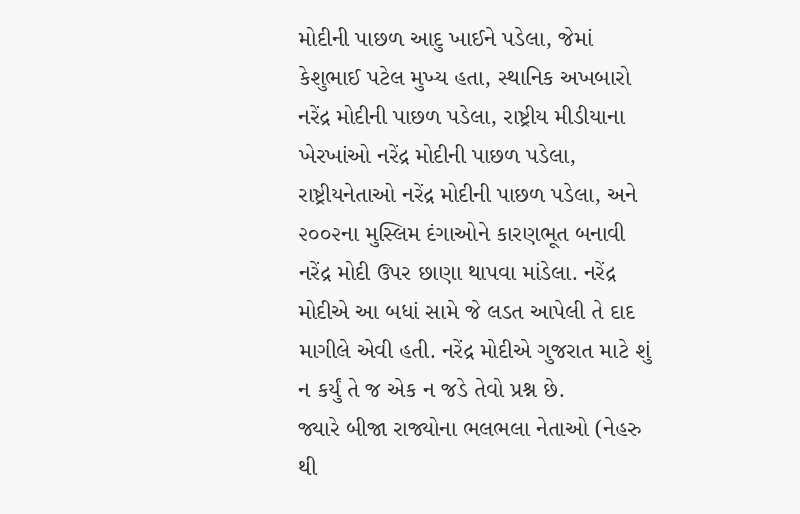મોદીની પાછળ આદુ ખાઈને પડેલા, જેમાં કેશુભાઈ પટેલ મુખ્ય હતા, સ્થાનિક અખબારો નરેંદ્ર મોદીની પાછળ પડેલા, રાષ્ટ્રીય મીડીયાના ખેરખાંઓ નરેંદ્ર મોદીની પાછળ પડેલા, રાષ્ટ્રીયનેતાઓ નરેંદ્ર મોદીની પાછળ પડેલા, અને ૨૦૦૨ના મુસ્લિમ દંગાઓને કારણભૂત બનાવી નરેંદ્ર મોદી ઉપર છાણા થાપવા માંડેલા. નરેંદ્ર મોદીએ આ બધાં સામે જે લડત આપેલી તે દાદ માગીલે એવી હતી. નરેંદ્ર મોદીએ ગુજરાત માટે શું ન કર્યું તે જ એક ન જડે તેવો પ્રશ્ન છે.
જ્યારે બીજા રાજ્યોના ભલભલા નેતાઓ (નેહરુ થી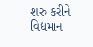શરુ કરીને વિદ્યમાન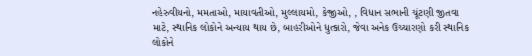નહેરુવીયનો, મમતાઓ, માયાવતીઓ, મુલ્લાયમો, કેજ્રીઓ, , વિધાન સભાની ચૂંટણી જીતવા માટે, સ્થાનિક લોકોને અન્યાય થાય છે, બાહરીઓને ધુત્કારો, જેવા અનેક ઉચ્ચારણો કરી સ્થાનિક લોકોને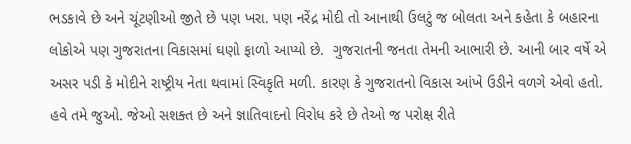ભડકાવે છે અને ચૂંટણીઓ જીતે છે પણ ખરા. પણ નરેંદ્ર મોદી તો આનાથી ઉલટું જ બોલતા અને કહેતા કે બહારના લોકોએ પણ ગુજરાતના વિકાસમાં ઘણો ફાળો આપ્યો છે.  ગુજરાતની જનતા તેમની આભારી છે. આની બાર વર્ષે એ અસર પડી કે મોદીને રાષ્ટ્રીય નેતા થવામાં સ્વિકૃતિ મળી. કારણ કે ગુજરાતનો વિકાસ આંખે ઉડીને વળગે એવો હતો.
હવે તમે જુઓ. જેઓ સશક્ત છે અને જ્ઞાતિવાદનો વિરોધ કરે છે તેઓ જ પરોક્ષ રીતે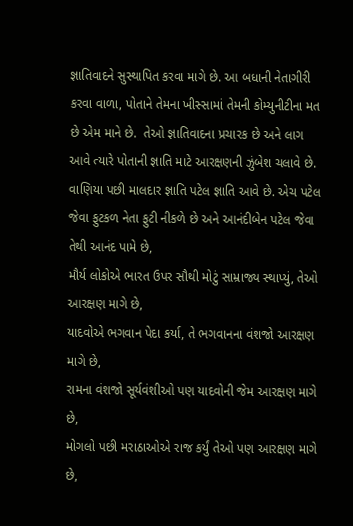જ્ઞાતિવાદને સુસ્થાપિત કરવા માગે છે. આ બધાની નેતાગીરી કરવા વાળા, પોતાને તેમના ખીસ્સામાં તેમની કોમ્યુનીટીના મત છે એમ માને છે.  તેઓ જ્ઞાતિવાદના પ્રચારક છે અને લાગ આવે ત્યારે પોતાની જ્ઞાતિ માટે આરક્ષણની ઝુંબેશ ચલાવે છે.
વાણિયા પછી માલદાર જ્ઞાતિ પટેલ જ્ઞાતિ આવે છે. એચ પટેલ જેવા ફુટકળ નેતા ફુટી નીકળે છે અને આનંદીબેન પટેલ જેવા તેથી આનંદ પામે છે,
મૌર્ય લોકોએ ભારત ઉપર સૌથી મોટું સામ્રાજ્ય સ્થાપ્યું, તેઓ આરક્ષણ માગે છે,
યાદવોએ ભગવાન પેદા કર્યા, તે ભગવાનના વંશજો આરક્ષણ માગે છે,
રામના વંશજો સૂર્યવંશીઓ પણ યાદવોની જેમ આરક્ષણ માગે છે,
મોગલો પછી મરાઠાઓએ રાજ કર્યું તેઓ પણ આરક્ષણ માગે છે,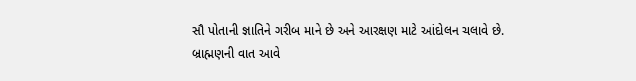સૌ પોતાની જ્ઞાતિને ગરીબ માને છે અને આરક્ષણ માટે આંદોલન ચલાવે છે.
બ્રાહ્મણની વાત આવે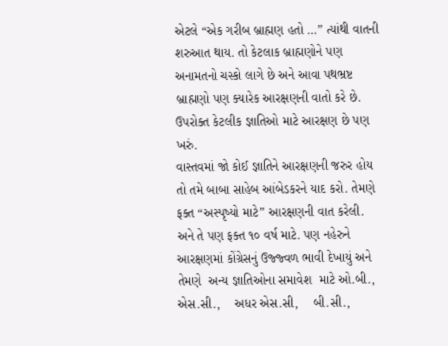એટલે “એક ગરીબ બ્રાહ્મણ હતો …” ત્યાંથી વાતની શરુઆત થાય. તો કેટલાક બ્રાહ્મણોને પણ અનામતનો ચસ્કો લાગે છે અને આવા પથભ્રષ્ટ બ્રાહ્મણો પણ ક્યારેક આરક્ષણની વાતો કરે છે.
ઉપરોક્ત કેટલીક જ્ઞાતિઓ માટે આરક્ષણ છે પણ ખરું.
વાસ્તવમાં જો કોઈ જ્ઞાતિને આરક્ષણની જરુર હોય તો તમે બાબા સાહેબ આંબેડકરને યાદ કરો. તેમણે ફક્ત “અસ્પૃષ્યો માટે” આરક્ષણની વાત કરેલી.  અને તે પણ ફક્ત ૧૦ વર્ષ માટે. પણ નહેરુને આરક્ષણમાં કોંગ્રેસનું ઉજ્જ્વળ ભાવી દેખાયું અને તેમણે  અન્ય જ્ઞાતિઓના સમાવેશ  માટે ઓ.બી.,    એસ.સી.,    અધર એસ.સી,    બી.સી.,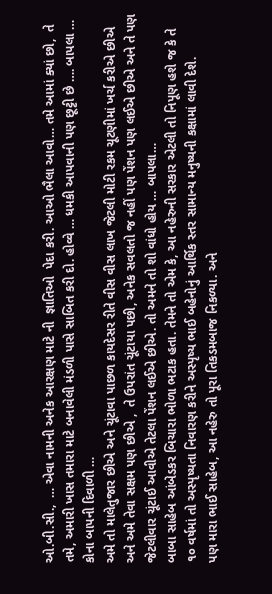ઓ.બી.સી.,  … એવા નામની અનેક આરક્ષણ માટે ની  જ્ઞાતિઓ  પેદા કરી. આઓ ભૈલા આવો… તમે આમાં ક્યાં છો,  તે તમે, અમારી ખાસ તમારા માટે બનાવેલી મંડળી પાસે સાબિત કરી દો. હોવ્વે … ધમકી આપવાની પણ છૂટ્ટી છે …. બાપલા … કોના બાપની દિવાળી …
અમે તો માલેતુજાર છીએ અને ચૂંટાવા પાછળ કાયદેસર રીતે વીસ વીસ લાખ જેટલી મોટી રકમ ચૂટણીમાં ખર્ચ કરીએ છીએ અને અમે તેવા સક્ષમ પણ છીએ ,  તે ઉપરાંત ચૂંટાયા પછી, અનેક સવલતો જ નહીં પણ પેંશન પણ લઈએ છીએ અને તે પણ જેટલીવાર ચૂંટાઈ આવીએ તેટલા પેંશન લઈએ છીએ. તો અમને તો શો વાંધો હોય … બાપલા…
બાબા સાહેબ આંબેડકર બિચારા ભોળા ભટાક હતા. તેમને તો એમ કે, આ નહેરુની સરકાર એટલી તો નિપૂણ હશે જ કે તે ૧૦ વર્ષમાં તો અસ્પૃષ્યતા નિવારણ કરીને અસ્પૃષ્ય ભાઈ બહેનોનું આર્થિક સ્તર સામાન્ય મનુષ્યની કક્ષામાં લાવી દેશે.
પણ મારા ભાઈ સાહેબ, આ નહેરુ તો પૂરા તિકડમબાજ નિકળ્યા. અને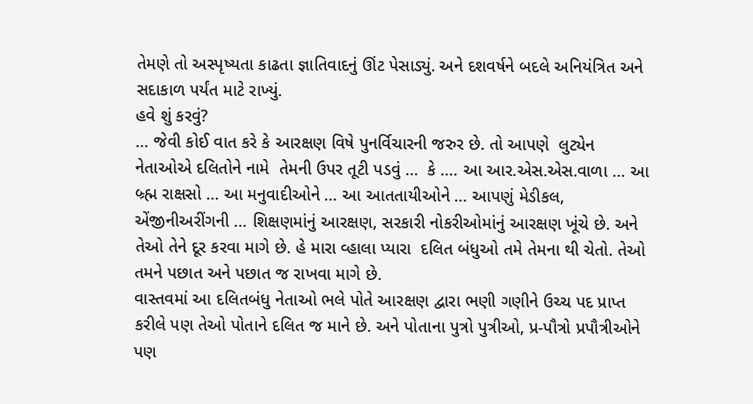તેમણે તો અસ્પૃષ્યતા કાઢતા જ્ઞાતિવાદનું ઊંટ પેસાડ્યું. અને દશવર્ષને બદલે અનિયંત્રિત અને સદાકાળ પર્યંત માટે રાખ્યું.
હવે શું કરવું?
… જેવી કોઈ વાત કરે કે આરક્ષણ વિષે પુનર્વિચારની જરુર છે. તો આપણે  લુટ્યેન નેતાઓએ દલિતોને નામે  તેમની ઉપર તૂટી પડવું …  કે …. આ આર.એસ.એસ.વાળા … આ બ્ર્હ્મ રાક્ષસો … આ મનુવાદીઓને … આ આતતાયીઓને … આપણું મેડીકલ, એંજીનીઅરીંગની … શિક્ષણમાંનું આરક્ષણ, સરકારી નોકરીઓમાંનું આરક્ષણ ખૂંચે છે. અને તેઓ તેને દૂર કરવા માગે છે. હે મારા વ્હાલા પ્યારા  દલિત બંધુઓ તમે તેમના થી ચેતો. તેઓ તમને પછાત અને પછાત જ રાખવા માગે છે.
વાસ્તવમાં આ દલિતબંધુ નેતાઓ ભલે પોતે આરક્ષણ દ્વારા ભણી ગણીને ઉચ્ચ પદ પ્રાપ્ત કરીલે પણ તેઓ પોતાને દલિત જ માને છે. અને પોતાના પુત્રો પુત્રીઓ, પ્ર-પૌત્રો પ્રપૌત્રીઓને પણ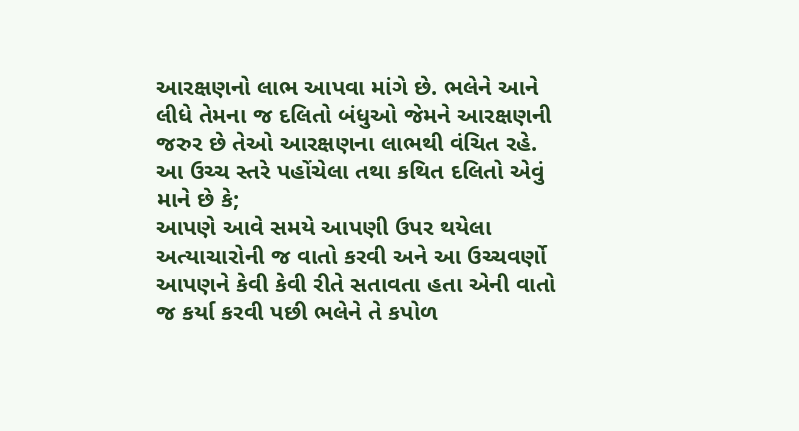આરક્ષણનો લાભ આપવા માંગે છે. ભલેને આને લીધે તેમના જ દલિતો બંધુઓ જેમને આરક્ષણની જરુર છે તેઓ આરક્ષણના લાભથી વંચિત રહે. આ ઉચ્ચ સ્તરે પહોંચેલા તથા કથિત દલિતો એવું માને છે કે;
આપણે આવે સમયે આપણી ઉપર થયેલા અત્યાચારોની જ વાતો કરવી અને આ ઉચ્ચવર્ણો આપણને કેવી કેવી રીતે સતાવતા હતા એની વાતો જ કર્યા કરવી પછી ભલેને તે કપોળ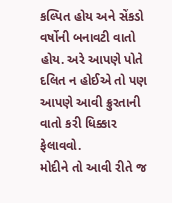કલ્પિત હોય અને સેંકડો વર્ષોની બનાવટી વાતો હોય. અરે આપણે પોતે દલિત ન હોઈએ તો પણ આપણે આવી ક્રુરતાની વાતો કરી ધિક્કાર ફેલાવવો.
મોદીને તો આવી રીતે જ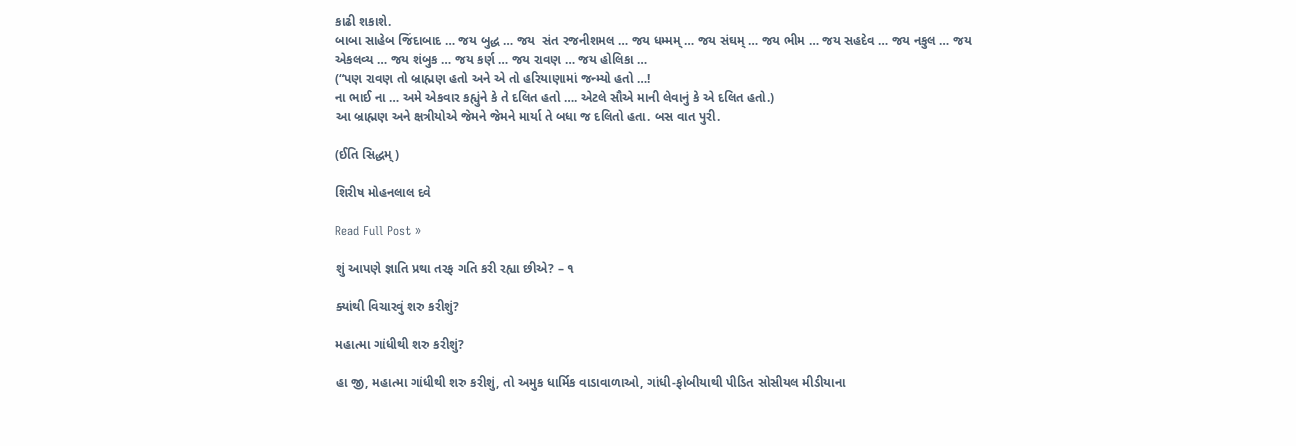કાઢી શકાશે.
બાબા સાહેબ જિંદાબાદ … જય બુદ્ધ … જય  સંત રજનીશમલ … જય ધમ્મમ્ … જય સંઘમ્ … જય ભીમ … જય સહદેવ … જય નકુલ … જય એકલવ્ય … જય શંબુક … જય કર્ણ … જય રાવણ … જય હોલિકા …
(“પણ રાવણ તો બ્રાહ્મણ હતો અને એ તો હરિયાણામાં જન્મ્યો હતો …!
ના ભાઈ ના … અમે એકવાર કહ્યુંને કે તે દલિત હતો …. એટલે સૌએ માની લેવાનું કે એ દલિત હતો.)
આ બ્રાહ્મણ અને ક્ષત્રીયોએ જેમને જેમને માર્યા તે બધા જ દલિતો હતા. બસ વાત પુરી.

(ઈતિ સિદ્ધમ્)

શિરીષ મોહનલાલ દવે

Read Full Post »

શું આપણે જ્ઞાતિ પ્રથા તરફ ગતિ કરી રહ્યા છીએ? – ૧

ક્યાંથી વિચારવું શરુ કરીશું?

મહાત્મા ગાંધીથી શરુ કરીશું?

હા જી, મહાત્મા ગાંધીથી શરુ કરીશું, તો અમુક ધાર્મિક વાડાવાળાઓ, ગાંધી-ફોબીયાથી પીડિત સોસીયલ મીડીયાના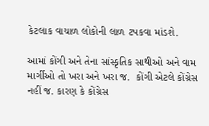કેટલાક વાચાળ લોકોની લાળ ટપકવા માંડશે.

આમાં કોંગી અને તેના સાંસ્કૃતિક સાથીઓ અને વામ માર્ગીઓ તો ખરા અને ખરા જ.  કોંગી એટલે કોંગ્રેસ નહીં જ. કારણ કે કોંગ્રેસ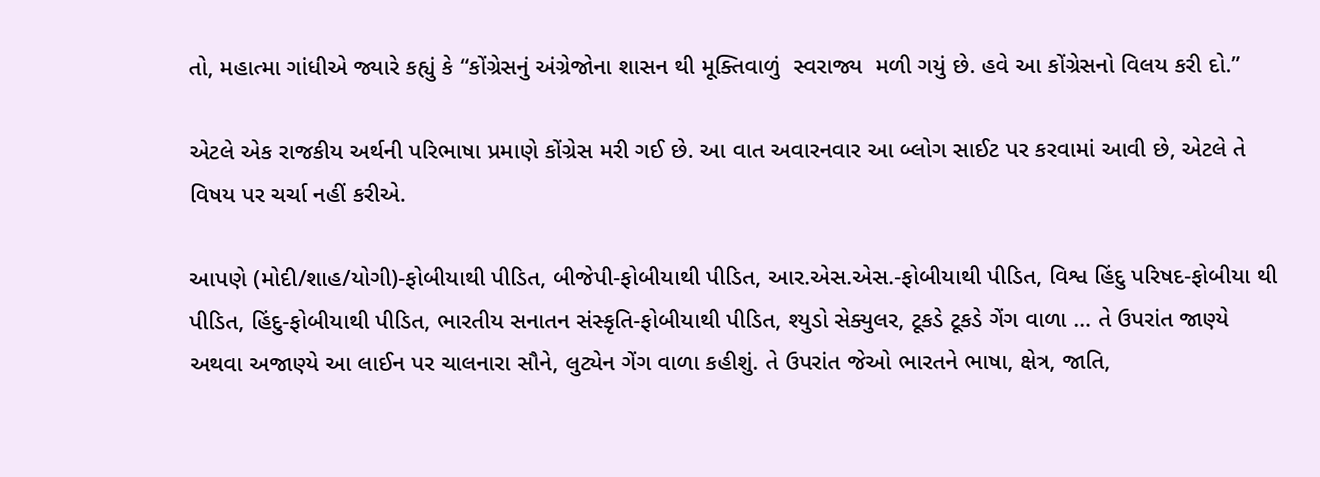તો, મહાત્મા ગાંધીએ જ્યારે કહ્યું કે “કોંગ્રેસનું અંગ્રેજોના શાસન થી મૂક્તિવાળું  સ્વરાજ્ય  મળી ગયું છે. હવે આ કોંગ્રેસનો વિલય કરી દો.”

એટલે એક રાજકીય અર્થની પરિભાષા પ્રમાણે કોંગ્રેસ મરી ગઈ છે. આ વાત અવારનવાર આ બ્લોગ સાઈટ પર કરવામાં આવી છે, એટલે તે વિષય પર ચર્ચા નહીં કરીએ.

આપણે (મોદી/શાહ/યોગી)-ફોબીયાથી પીડિત, બીજેપી-ફોબીયાથી પીડિત, આર.એસ.એસ.-ફોબીયાથી પીડિત, વિશ્વ હિંદુ પરિષદ-ફોબીયા થી પીડિત, હિંદુ-ફોબીયાથી પીડિત, ભારતીય સનાતન સંસ્કૃતિ-ફોબીયાથી પીડિત, શ્યુડો સેક્યુલર, ટૂકડે ટૂકડે ગેંગ વાળા … તે ઉપરાંત જાણ્યે અથવા અજાણ્યે આ લાઈન પર ચાલનારા સૌને, લુટ્યેન ગેંગ વાળા કહીશું. તે ઉપરાંત જેઓ ભારતને ભાષા, ક્ષેત્ર, જાતિ,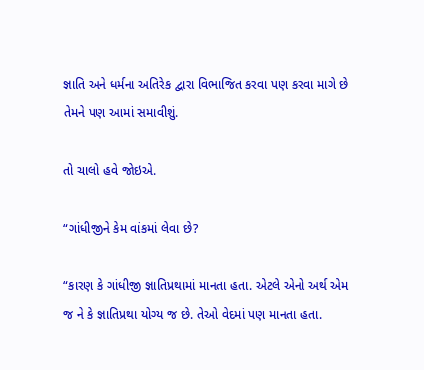જ્ઞાતિ અને ધર્મના અતિરેક દ્વારા વિભાજિત કરવા પણ કરવા માગે છે તેમને પણ આમાં સમાવીશું.

તો ચાલો હવે જોઇએ.

“ગાંધીજીને કેમ વાંકમાં લેવા છે?

“કારણ કે ગાંધીજી જ્ઞાતિપ્રથામાં માનતા હતા. એટલે એનો અર્થ એમ જ ને કે જ્ઞાતિપ્રથા યોગ્ય જ છે. તેઓ વેદમાં પણ માનતા હતા.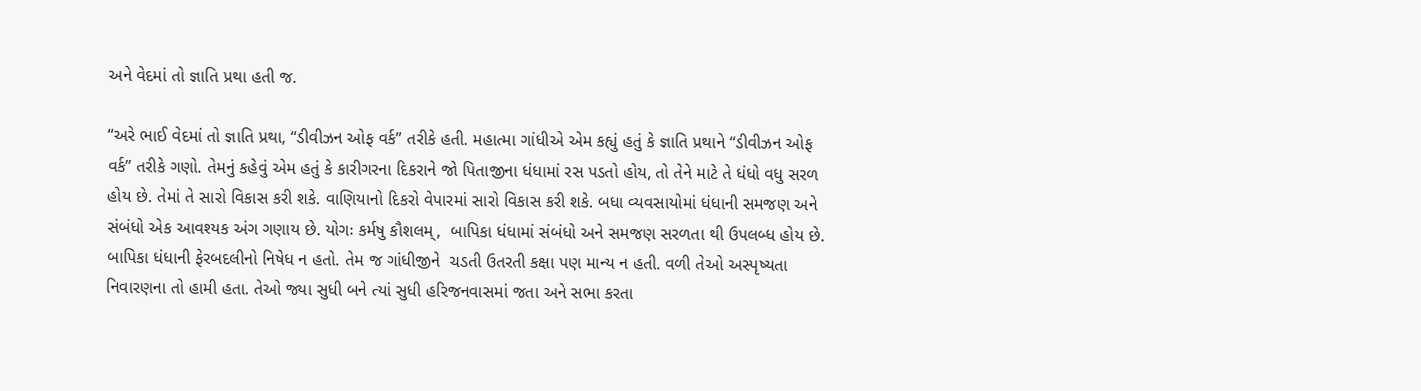અને વેદમાં તો જ્ઞાતિ પ્રથા હતી જ.

“અરે ભાઈ વેદમાં તો જ્ઞાતિ પ્રથા, “ડીવીઝન ઓફ વર્ક” તરીકે હતી. મહાત્મા ગાંધીએ એમ કહ્યું હતું કે જ્ઞાતિ પ્રથાને “ડીવીઝન ઓફ વર્ક” તરીકે ગણો. તેમનું કહેવું એમ હતું કે કારીગરના દિકરાને જો પિતાજીના ધંધામાં રસ પડતો હોય, તો તેને માટે તે ધંધો વધુ સરળ હોય છે. તેમાં તે સારો વિકાસ કરી શકે. વાણિયાનો દિકરો વેપારમાં સારો વિકાસ કરી શકે. બધા વ્યવસાયોમાં ધંધાની સમજણ અને સંબંધો એક આવશ્યક અંગ ગણાય છે. યોગઃ કર્મષુ કૌશલમ્,  બાપિકા ધંધામાં સંબંધો અને સમજણ સરળતા થી ઉપલબ્ધ હોય છે. બાપિકા ધંધાની ફેરબદલીનો નિષેધ ન હતો. તેમ જ ગાંધીજીને  ચડતી ઉતરતી કક્ષા પણ માન્ય ન હતી. વળી તેઓ અસ્પૃષ્યતા નિવારણના તો હામી હતા. તેઓ જ્યા સુધી બને ત્યાં સુધી હરિજનવાસમાં જતા અને સભા કરતા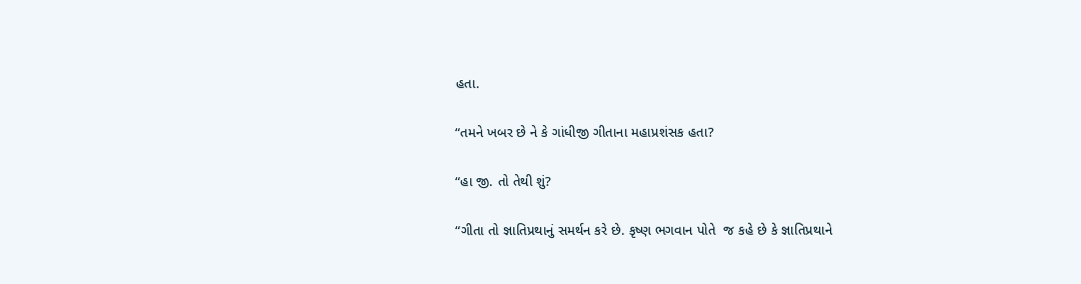હતા.

“તમને ખબર છે ને કે ગાંધીજી ગીતાના મહાપ્રશંસક હતા?

“હા જી. તો તેથી શું?

“ગીતા તો જ્ઞાતિપ્રથાનું સમર્થન કરે છે. કૃષ્ણ ભગવાન પોતે  જ કહે છે કે જ્ઞાતિપ્રથાને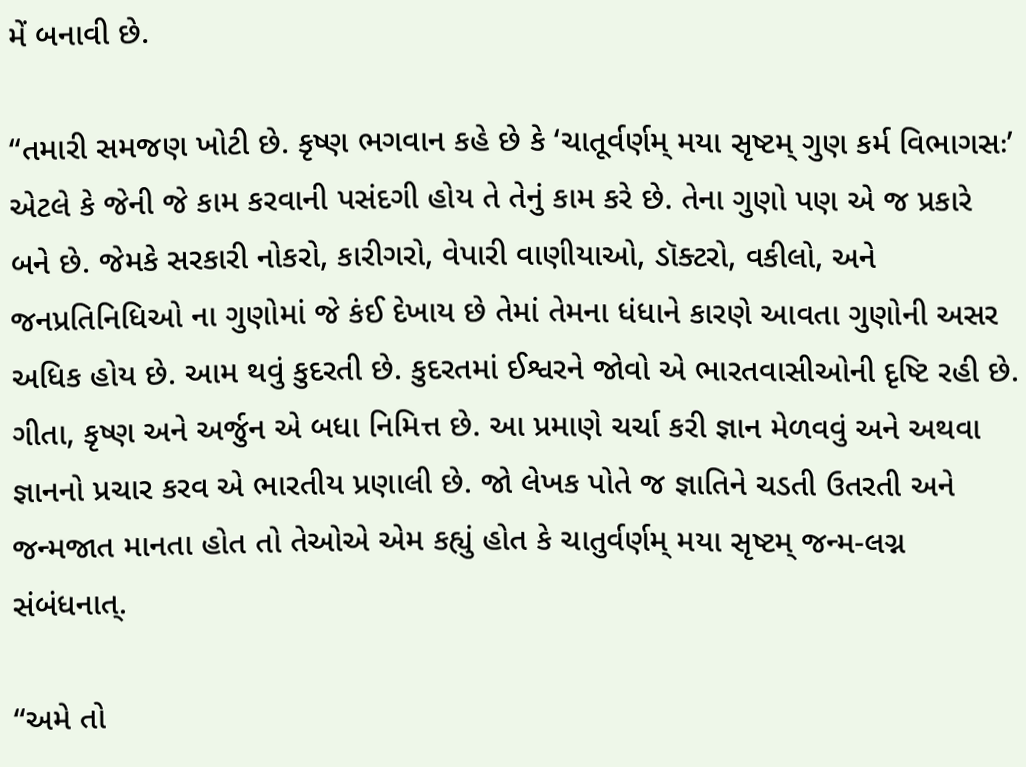મેં બનાવી છે.

“તમારી સમજણ ખોટી છે. કૃષ્ણ ભગવાન કહે છે કે ‘ચાતૂર્વર્ણમ્ મયા સૃષ્ટમ્ ગુણ કર્મ વિભાગસઃ’ એટલે કે જેની જે કામ કરવાની પસંદગી હોય તે તેનું કામ કરે છે. તેના ગુણો પણ એ જ પ્રકારે બને છે. જેમકે સરકારી નોકરો, કારીગરો, વેપારી વાણીયાઓ, ડૉક્ટરો, વકીલો, અને જનપ્રતિનિધિઓ ના ગુણોમાં જે કંઈ દેખાય છે તેમાં તેમના ધંધાને કારણે આવતા ગુણોની અસર અધિક હોય છે. આમ થવું કુદરતી છે. કુદરતમાં ઈશ્વરને જોવો એ ભારતવાસીઓની દૃષ્ટિ રહી છે. ગીતા, કૃષ્ણ અને અર્જુન એ બધા નિમિત્ત છે. આ પ્રમાણે ચર્ચા કરી જ્ઞાન મેળવવું અને અથવા જ્ઞાનનો પ્રચાર કરવ એ ભારતીય પ્રણાલી છે. જો લેખક પોતે જ જ્ઞાતિને ચડતી ઉતરતી અને જન્મજાત માનતા હોત તો તેઓએ એમ કહ્યું હોત કે ચાતુર્વર્ણમ્ મયા સૃષ્ટમ્ જન્મ-લગ્ન સંબંધનાત્.

“અમે તો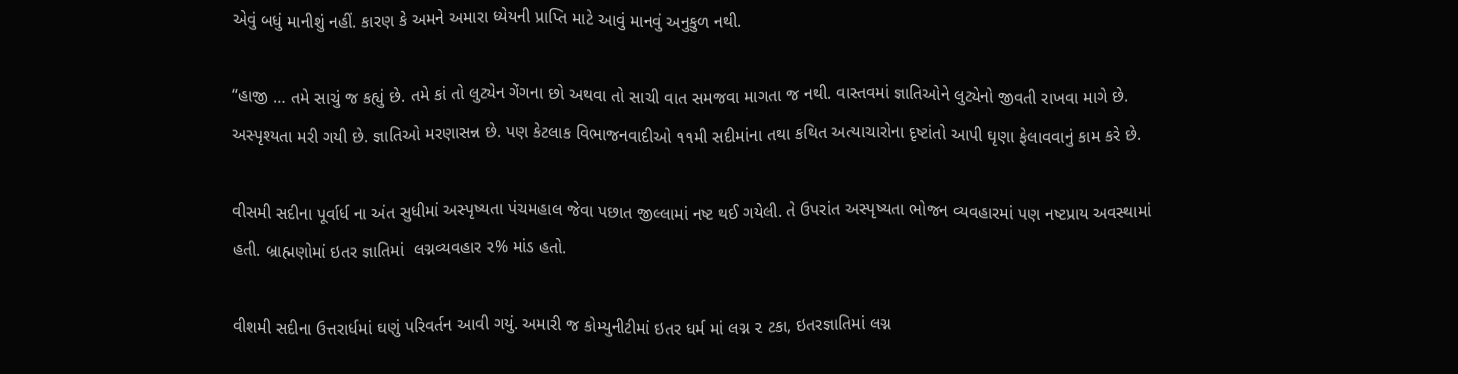એવું બધું માનીશું નહીં. કારણ કે અમને અમારા ધ્યેયની પ્રાપ્તિ માટે આવું માનવું અનુકુળ નથી.

“હાજી … તમે સાચું જ કહ્યું છે. તમે કાં તો લુટ્યેન ગેંગના છો અથવા તો સાચી વાત સમજવા માગતા જ નથી. વાસ્તવમાં જ્ઞાતિઓને લુટ્યેનો જીવતી રાખવા માગે છે. અસ્પૃશ્યતા મરી ગયી છે. જ્ઞાતિઓ મરણાસન્ન છે. પણ કેટલાક વિભાજનવાદીઓ ૧૧મી સદીમાંના તથા કથિત અત્યાચારોના દૃષ્ટાંતો આપી ઘૃણા ફેલાવવાનું કામ કરે છે.

વીસમી સદીના પૂર્વાર્ધ ના અંત સુધીમાં અસ્પૃષ્યતા પંચમહાલ જેવા પછાત જીલ્લામાં નષ્ટ થઈ ગયેલી. તે ઉપરાંત અસ્પૃષ્યતા ભોજન વ્યવહારમાં પણ નષ્ટપ્રાય અવસ્થામાં હતી. બ્રાહ્મણોમાં ઇતર જ્ઞાતિમાં  લગ્નવ્યવહાર ૨% માંડ હતો.

વીશમી સદીના ઉત્તરાર્ધમાં ઘણું પરિવર્તન આવી ગયું. અમારી જ કોમ્યુનીટીમાં ઇતર ધર્મ માં લગ્ન ૨ ટકા, ઇતરજ્ઞાતિમાં લગ્ન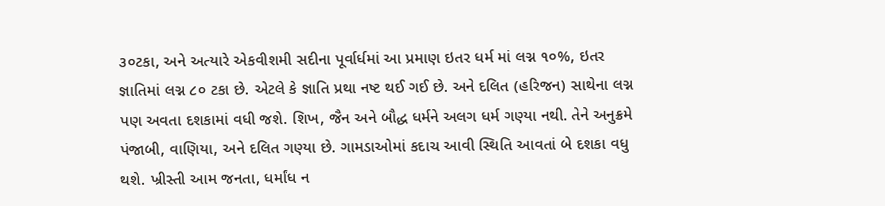૩૦ટકા, અને અત્યારે એકવીશમી સદીના પૂર્વાર્ધમાં આ પ્રમાણ ઇતર ધર્મ માં લગ્ન ૧૦%, ઇતર જ્ઞાતિમાં લગ્ન ૮૦ ટકા છે. એટલે કે જ્ઞાતિ પ્રથા નષ્ટ થઈ ગઈ છે. અને દલિત (હરિજન) સાથેના લગ્ન પણ અવતા દશકામાં વધી જશે. શિખ, જૈન અને બૌદ્ધ ધર્મને અલગ ધર્મ ગણ્યા નથી. તેને અનુક્રમે પંજાબી, વાણિયા, અને દલિત ગણ્યા છે. ગામડાઓમાં કદાચ આવી સ્થિતિ આવતાં બે દશકા વધુ થશે. ખ્રીસ્તી આમ જનતા, ધર્માંધ ન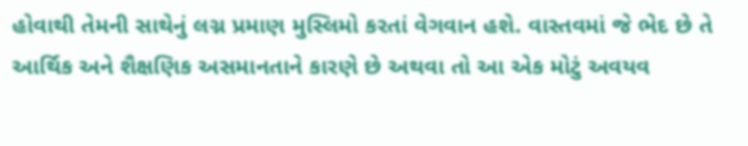હોવાથી તેમની સાથેનું લગ્ન પ્રમાણ મુસ્લિમો કરતાં વેગવાન હશે. વાસ્તવમાં જે ભેદ છે તે આર્થિક અને શૈક્ષણિક અસમાનતાને કારણે છે અથવા તો આ એક મોટું અવયવ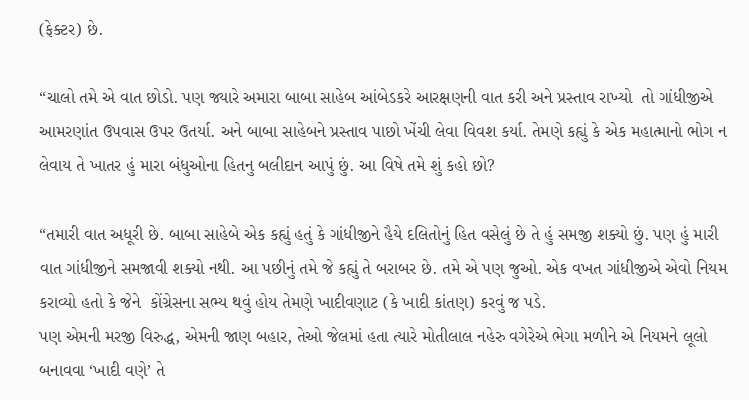(ફેક્ટર) છે.

“ચાલો તમે એ વાત છોડો. પણ જ્યારે અમારા બાબા સાહેબ આંબેડકરે આરક્ષણની વાત કરી અને પ્રસ્તાવ રાખ્યો  તો ગાંધીજીએ આમરણાંત ઉપવાસ ઉપર ઉતર્યા. અને બાબા સાહેબને પ્રસ્તાવ પાછો ખેંચી લેવા વિવશ કર્યા. તેમણે કહ્યું કે એક મહાત્માનો ભોગ ન લેવાય તે ખાતર હું મારા બંધુઓના હિતનુ બલીદાન આપું છું. આ વિષે તમે શું કહો છો?

“તમારી વાત અધૂરી છે. બાબા સાહેબે એક કહ્યું હતું કે ગાંધીજીને હૈયે દલિતોનું હિત વસેલું છે તે હું સમજી શક્યો છું. પણ હું મારી વાત ગાંધીજીને સમજાવી શક્યો નથી. આ પછીનું તમે જે કહ્યું તે બરાબર છે. તમે એ પણ જુઓ. એક વખત ગાંધીજીએ એવો નિયમ કરાવ્યો હતો કે જેને  કોંગ્રેસના સભ્ય થવું હોય તેમણે ખાદીવણાટ (કે ખાદી કાંતણ) કરવું જ પડે.
પણ એમની મરજી વિરુદ્ધ, એમની જાણ બહાર, તેઓ જેલમાં હતા ત્યારે મોતીલાલ નહેરુ વગેરેએ ભેગા મળીને એ નિયમને લૂલો બનાવવા ‘ખાદી વણે’ તે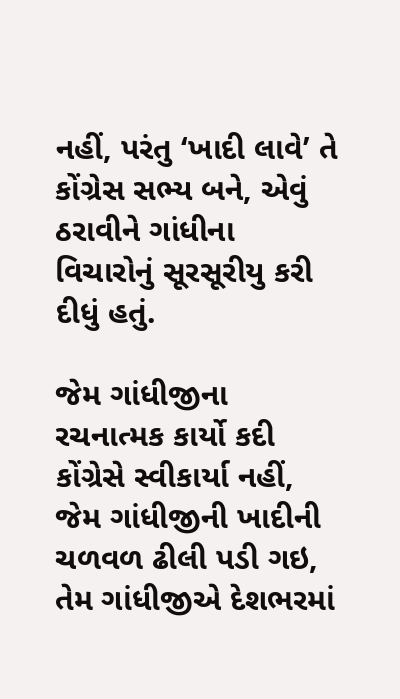નહીં, પરંતુ ‘ખાદી લાવે’ તે કોંગ્રેસ સભ્ય બને, એવું ઠરાવીને ગાંધીના વિચારોનું સૂરસૂરીયુ કરી દીધું હતું.

જેમ ગાંધીજીના રચનાત્મક કાર્યો કદી કોંગ્રેસે સ્વીકાર્યા નહીં, જેમ ગાંધીજીની ખાદીની ચળવળ ઢીલી પડી ગઇ, તેમ ગાંધીજીએ દેશભરમાં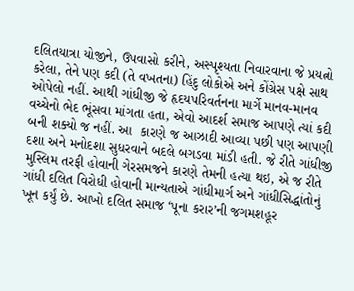દલિતયાત્રા યોજીને, ઉપવાસો કરીને, અસ્પૃશ્યતા નિવારવાના જે પ્રયત્નો કરેલા, તેને પણ કદી (તે વખતના) હિંદુ લોકોએ અને કોંગ્રેસ પક્ષે સાથ ઓપેલો નહીં. આથી ગાંધીજી જે હૃદયપરિવર્તનના માર્ગે માનવ-માનવ વચ્ચેનો ભેદ ભૂંસવા માંગતા હતા, એવો આદર્શ સમાજ આપણે ત્યાં કદી બની શક્યો જ નહીં. આ  કારણે જ આઝાદી આવ્યા પછી પણ આપણી દશા અને મનોદશા સુધરવાને બદલે બગડવા માંડી હતી. જે રીતે ગાંધીજી મુસ્લિમ તરફી હોવાની ગેરસમજને કારણે તેમની હત્યા થઇ, એ જ રીતે ગાંધી દલિત વિરોધી હોવાની માન્યતાએ ગાંધીમાર્ગ અને ગાંધીસિદ્ધાંતોનું ખૂન કર્યું છે. આખો દલિત સમાજ ‘પૂના કરાર’ની જગમશહૂર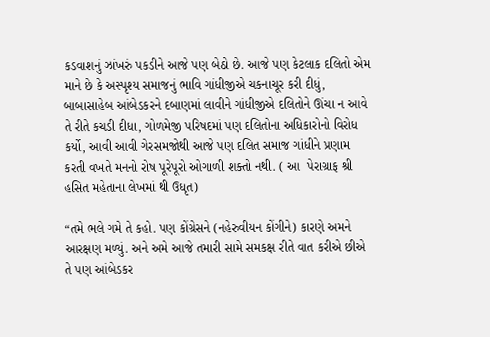કડવાશનું ઝાંખરું પકડીને આજે પણ બેઠો છે. આજે પણ કેટલાક દલિતો એમ માને છે કે અસ્પૃશ્ય સમાજનું ભાવિ ગાંધીજીએ ચકનાચૂર કરી દીધું, બાબાસાહેબ આંબેડકરને દબાણમાં લાવીને ગાંધીજીએ દલિતોને ઊંચા ન આવે તે રીતે કચડી દીધા, ગોળમેજી પરિષદમાં પણ દલિતોના અધિકારોનો વિરોધ કર્યો, આવી આવી ગેરસમજોથી આજે પણ દલિત સમાજ ગાંધીને પ્રણામ કરતી વખતે મનનો રોષ પૂરેપૂરો ઓગાળી શક્તો નથી. ( આ  પેરાગ્રાફ શ્રી હસિત મહેતાના લેખમાં થી ઉધૃત)

“તમે ભલે ગમે તે કહો. પણ કોંગ્રેસને (નહેરુવીયન કોંગીને) કારણે અમને આરક્ષણ મળ્યું. અને અમે આજે તમારી સામે સમકક્ષ રીતે વાત કરીએ છીએ તે પણ આંબેડકર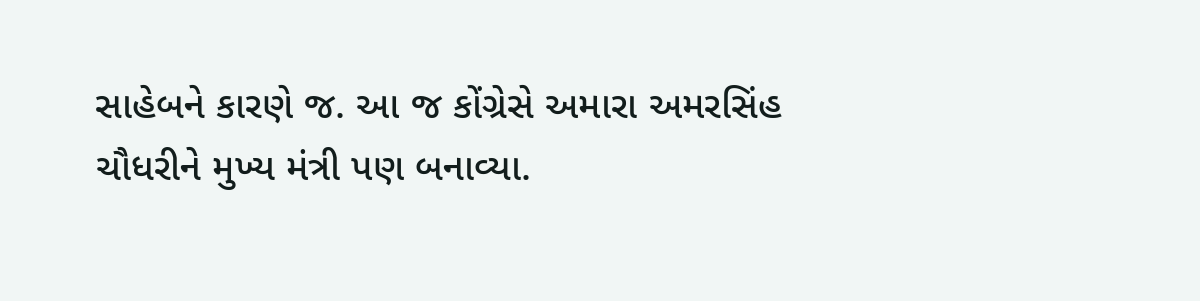સાહેબને કારણે જ. આ જ કોંગ્રેસે અમારા અમરસિંહ ચૌધરીને મુખ્ય મંત્રી પણ બનાવ્યા.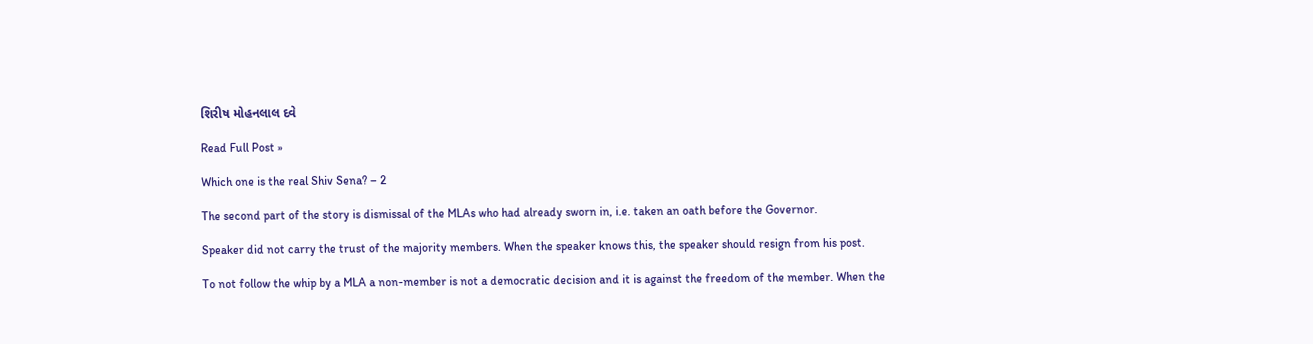શિરીષ મોહનલાલ દવે

Read Full Post »

Which one is the real Shiv Sena? – 2

The second part of the story is dismissal of the MLAs who had already sworn in, i.e. taken an oath before the Governor.

Speaker did not carry the trust of the majority members. When the speaker knows this, the speaker should resign from his post.

To not follow the whip by a MLA a non-member is not a democratic decision and it is against the freedom of the member. When the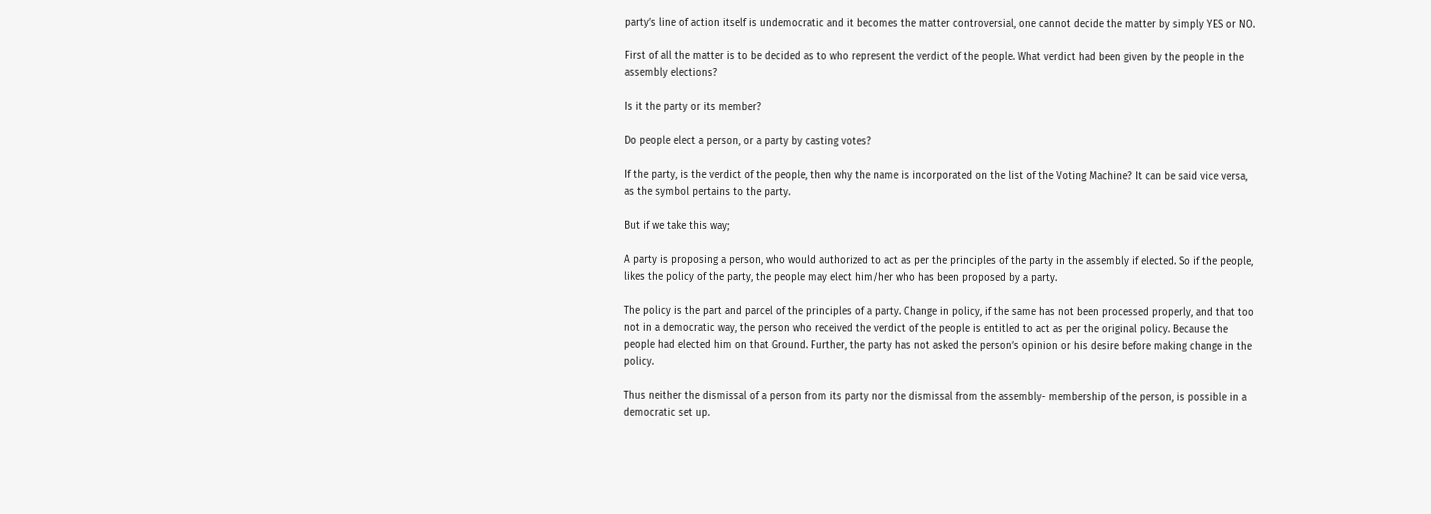party’s line of action itself is undemocratic and it becomes the matter controversial, one cannot decide the matter by simply YES or NO.

First of all the matter is to be decided as to who represent the verdict of the people. What verdict had been given by the people in the assembly elections?

Is it the party or its member?

Do people elect a person, or a party by casting votes?

If the party, is the verdict of the people, then why the name is incorporated on the list of the Voting Machine? It can be said vice versa, as the symbol pertains to the party.

But if we take this way;

A party is proposing a person, who would authorized to act as per the principles of the party in the assembly if elected. So if the people, likes the policy of the party, the people may elect him/her who has been proposed by a party.

The policy is the part and parcel of the principles of a party. Change in policy, if the same has not been processed properly, and that too not in a democratic way, the person who received the verdict of the people is entitled to act as per the original policy. Because the people had elected him on that Ground. Further, the party has not asked the person’s opinion or his desire before making change in the policy.

Thus neither the dismissal of a person from its party nor the dismissal from the assembly- membership of the person, is possible in a democratic set up.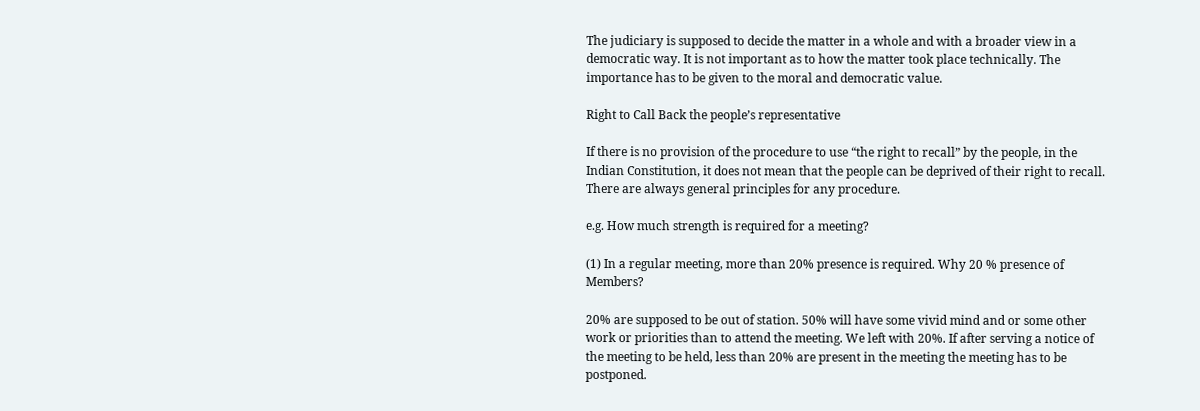The judiciary is supposed to decide the matter in a whole and with a broader view in a democratic way. It is not important as to how the matter took place technically. The importance has to be given to the moral and democratic value.

Right to Call Back the people’s representative

If there is no provision of the procedure to use “the right to recall” by the people, in the Indian Constitution, it does not mean that the people can be deprived of their right to recall. There are always general principles for any procedure.

e.g. How much strength is required for a meeting?

(1) In a regular meeting, more than 20% presence is required. Why 20 % presence of Members?

20% are supposed to be out of station. 50% will have some vivid mind and or some other work or priorities than to attend the meeting. We left with 20%. If after serving a notice of the meeting to be held, less than 20% are present in the meeting the meeting has to be postponed.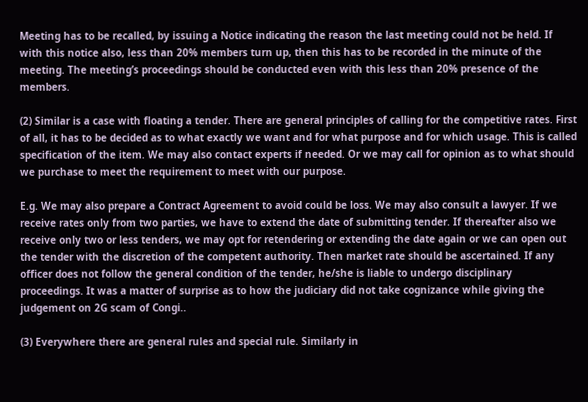Meeting has to be recalled, by issuing a Notice indicating the reason the last meeting could not be held. If with this notice also, less than 20% members turn up, then this has to be recorded in the minute of the meeting. The meeting’s proceedings should be conducted even with this less than 20% presence of the members.

(2) Similar is a case with floating a tender. There are general principles of calling for the competitive rates. First of all, it has to be decided as to what exactly we want and for what purpose and for which usage. This is called specification of the item. We may also contact experts if needed. Or we may call for opinion as to what should we purchase to meet the requirement to meet with our purpose.

E.g. We may also prepare a Contract Agreement to avoid could be loss. We may also consult a lawyer. If we receive rates only from two parties, we have to extend the date of submitting tender. If thereafter also we receive only two or less tenders, we may opt for retendering or extending the date again or we can open out the tender with the discretion of the competent authority. Then market rate should be ascertained. If any officer does not follow the general condition of the tender, he/she is liable to undergo disciplinary proceedings. It was a matter of surprise as to how the judiciary did not take cognizance while giving the judgement on 2G scam of Congi..

(3) Everywhere there are general rules and special rule. Similarly in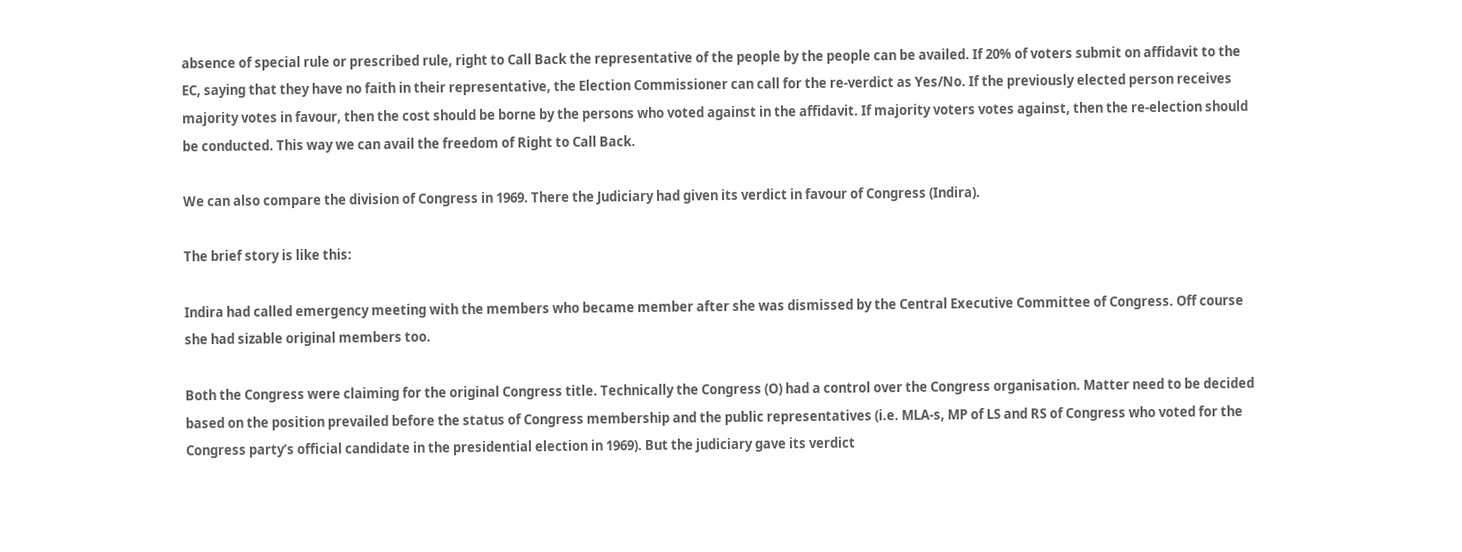absence of special rule or prescribed rule, right to Call Back the representative of the people by the people can be availed. If 20% of voters submit on affidavit to the EC, saying that they have no faith in their representative, the Election Commissioner can call for the re-verdict as Yes/No. If the previously elected person receives majority votes in favour, then the cost should be borne by the persons who voted against in the affidavit. If majority voters votes against, then the re-election should be conducted. This way we can avail the freedom of Right to Call Back.

We can also compare the division of Congress in 1969. There the Judiciary had given its verdict in favour of Congress (Indira).

The brief story is like this:

Indira had called emergency meeting with the members who became member after she was dismissed by the Central Executive Committee of Congress. Off course she had sizable original members too.

Both the Congress were claiming for the original Congress title. Technically the Congress (O) had a control over the Congress organisation. Matter need to be decided based on the position prevailed before the status of Congress membership and the public representatives (i.e. MLA-s, MP of LS and RS of Congress who voted for the Congress party’s official candidate in the presidential election in 1969). But the judiciary gave its verdict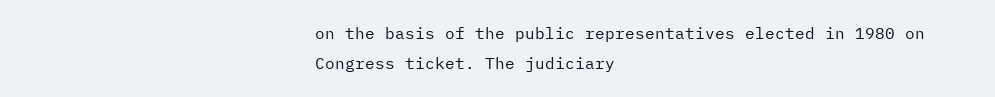on the basis of the public representatives elected in 1980 on Congress ticket. The judiciary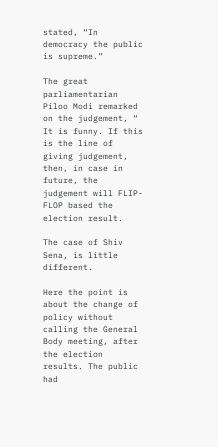stated, “In democracy the public is supreme.”

The great parliamentarian Piloo Modi remarked on the judgement, “ It is funny. If this is the line of giving judgement, then, in case in future, the judgement will FLIP-FLOP based the election result.

The case of Shiv Sena, is little different.

Here the point is about the change of policy without calling the General Body meeting, after the election results. The public had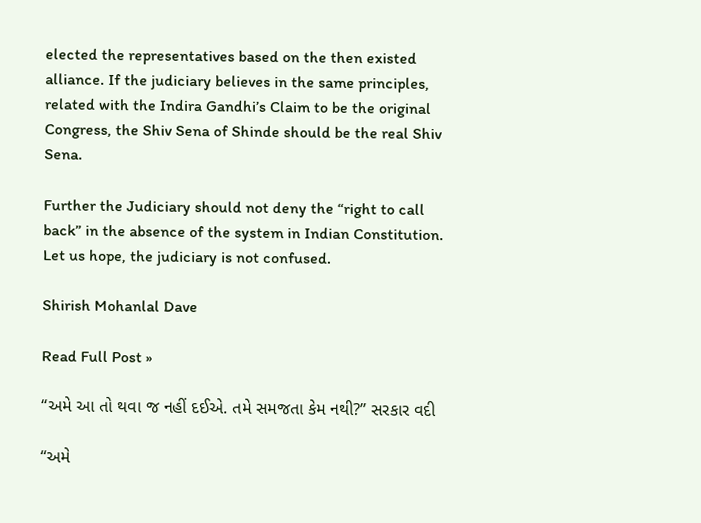elected the representatives based on the then existed alliance. If the judiciary believes in the same principles, related with the Indira Gandhi’s Claim to be the original Congress, the Shiv Sena of Shinde should be the real Shiv Sena.

Further the Judiciary should not deny the “right to call back” in the absence of the system in Indian Constitution. Let us hope, the judiciary is not confused.

Shirish Mohanlal Dave

Read Full Post »

“અમે આ તો થવા જ નહીં દઈએ. તમે સમજતા કેમ નથી?” સરકાર વદી

“અમે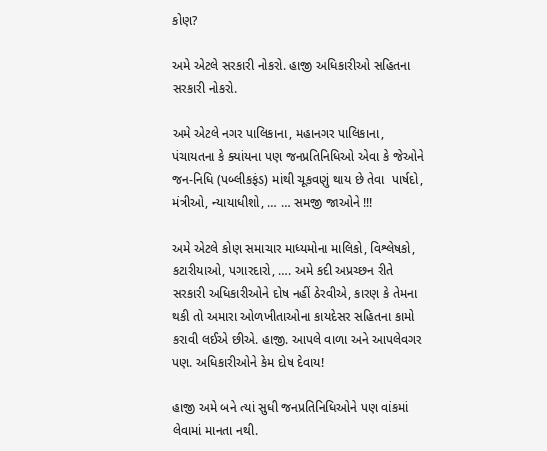કોણ?

અમે એટલે સરકારી નોકરો. હાજી અધિકારીઓ સહિતના સરકારી નોકરો.

અમે એટલે નગર પાલિકાના, મહાનગર પાલિકાના, પંચાયતના કે ક્યાંયના પણ જનપ્રતિનિધિઓ એવા કે જેઓને  જન-નિધિ (પબ્લીકફંડ) માંથી ચૂકવણું થાય છે તેવા  પાર્ષદો, મંત્રીઓ, ન્યાયાધીશો, … … સમજી જાઓને !!!

અમે એટલે કોણ સમાચાર માધ્યમોના માલિકો, વિશ્લેષકો, કટારીયાઓ, પગારદારો, …. અમે કદી અપ્રચ્છન રીતે સરકારી અધિકારીઓને દોષ નહીં ઠેરવીએ, કારણ કે તેમના થકી તો અમારા ઓળખીતાઓના કાયદેસર સહિતના કામો કરાવી લઈએ છીએ. હાજી. આપલે વાળા અને આપલેવગર પણ. અધિકારીઓને કેમ દોષ દેવાય!

હાજી અમે બને ત્યાં સુધી જનપ્રતિનિધિઓને પણ વાંકમાં લેવામાં માનતા નથી.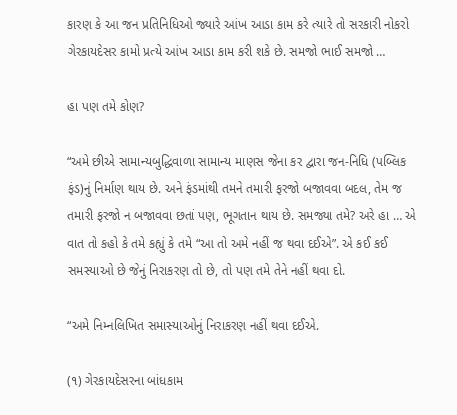કારણ કે આ જન પ્રતિનિધિઓ જ્યારે આંખ આડા કામ કરે ત્યારે તો સરકારી નોકરો ગેરકાયદેસર કામો પ્રત્યે આંખ આડા કામ કરી શકે છે. સમજો ભાઈ સમજો …

હા પણ તમે કોણ?

“અમે છીએ સામાન્યબુદ્ધિવાળા સામાન્ય માણસ જેના કર દ્વારા જન-નિધિ (પબ્લિક ફંડ)નું નિર્માણ થાય છે. અને ફંડમાંથી તમને તમારી ફરજો બજાવવા બદલ, તેમ જ તમારી ફરજો ન બજાવવા છતાં પણ, ભૂગતાન થાય છે. સમજ્યા તમે? અરે હા … એ વાત તો કહો કે તમે કહ્યું કે તમે “આ તો અમે નહીં જ થવા દઈએ”. એ કઈ કઈ સમસ્યાઓ છે જેનું નિરાકરણ તો છે, તો પણ તમે તેને નહીં થવા દો.

“અમે નિમ્નલિખિત સમાસ્યાઓનું નિરાકરણ નહીં થવા દઈએ.

(૧) ગેરકાયદેસરના બાંધકામ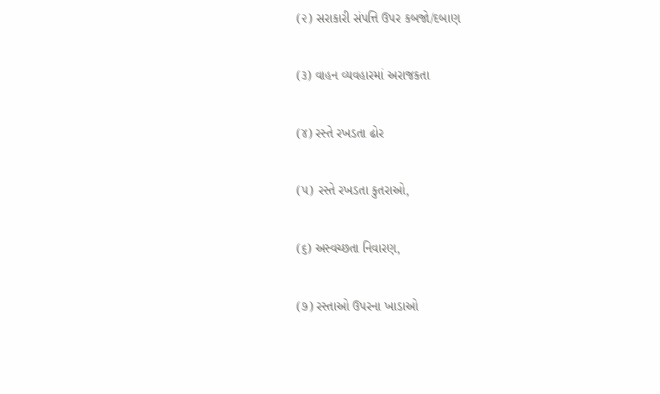(૨) સરાકારી સંપત્તિ ઉપર કબજો/દબાણ

(૩) વાહન વ્યવહારમાં અરાજકતા

(૪) રસ્તે રખડતા ઢોર

(૫) રસ્તે રખડતા કુતરાઓ,

(૬) અસ્વચ્છતા નિવારણ,

(૭) રસ્તાઓ ઉપરના ખાડાઓ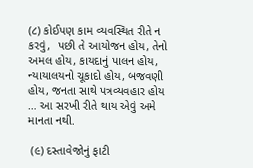(૮) કોઈપણ કામ વ્યવસ્થિત રીતે ન કરવું,  પછી તે આયોજન હોય, તેનો અમલ હોય, કાયદાનું પાલન હોય, ન્યાયાલયનો ચૂકાદો હોય, બજવણી હોય, જનતા સાથે પત્રવ્યવહાર હોય … આ સરખી રીતે થાય એવું અમે માનતા નથી.

 (૯) દસ્તાવેજોનું ફાટી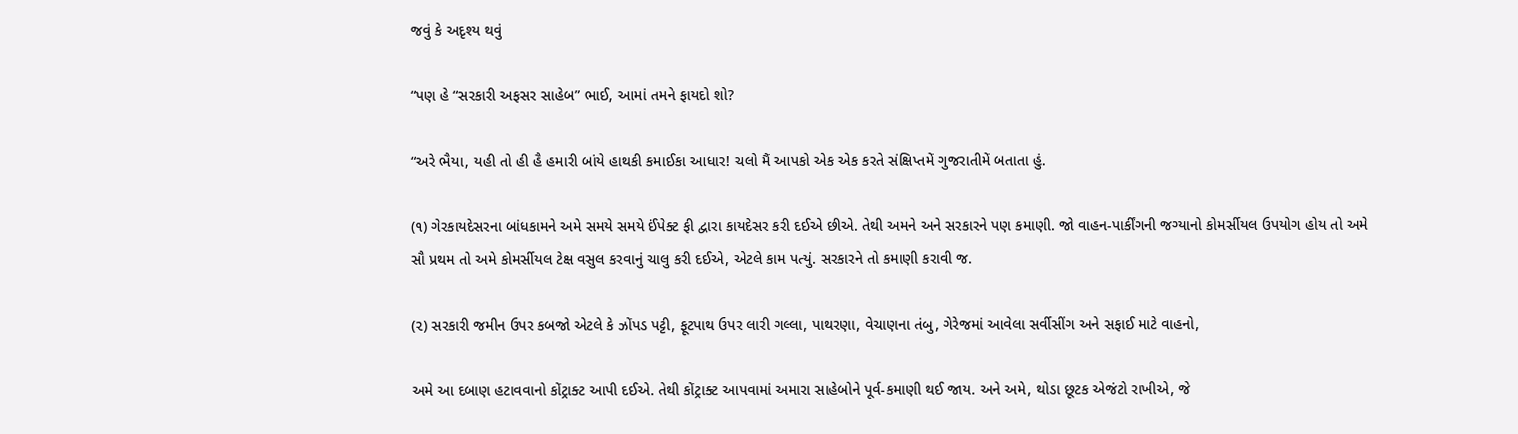જવું કે અદૃશ્ય થવું

“પણ હે “સરકારી અફસર સાહેબ” ભાઈ, આમાં તમને ફાયદો શો?

“અરે ભૈયા, યહી તો હી હૈ હમારી બાંયે હાથકી કમાઈકા આધાર! ચલો મૈં આપકો એક એક કરતે સંક્ષિપ્તમેં ગુજરાતીમેં બતાતા હું.

(૧) ગેરકાયદેસરના બાંધકામને અમે સમયે સમયે ઈંપેક્ટ ફી દ્વારા કાયદેસર કરી દઈએ છીએ. તેથી અમને અને સરકારને પણ કમાણી. જો વાહન-પાર્કીંગની જગ્યાનો કોમર્સીયલ ઉપયોગ હોય તો અમે સૌ પ્રથમ તો અમે કોમર્સીયલ ટેક્ષ વસુલ કરવાનું ચાલુ કરી દઈએ, એટલે કામ પત્યું. સરકારને તો કમાણી કરાવી જ.

(૨) સરકારી જમીન ઉપર કબજો એટલે કે ઝોંપડ પટ્ટી, ફૂટપાથ ઉપર લારી ગલ્લા, પાથરણા, વેચાણના તંબુ, ગેરેજમાં આવેલા સર્વીસીંગ અને સફાઈ માટે વાહનો,

અમે આ દબાણ હટાવવાનો કોંટ્રાક્ટ આપી દઈએ. તેથી કોંટ્રાક્ટ આપવામાં અમારા સાહેબોને પૂર્વ-કમાણી થઈ જાય. અને અમે, થોડા છૂટક એજંટો રાખીએ, જે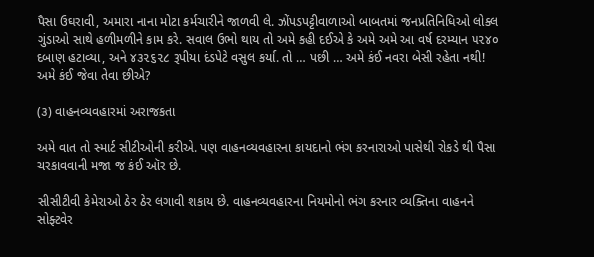પૈસા ઉઘરાવી, અમારા નાના મોટા કર્મચારીને જાળવી લે. ઝોંપડપટ્ટીવાળાઓ બાબતમાં જનપ્રતિનિધિઓ લોક્લ ગુંડાઓ સાથે હળીમળીને કામ કરે. સવાલ ઉભો થાય તો અમે કહી દઈએ કે અમે અમે આ વર્ષ દરમ્યાન ૫૨૪૦ દબાણ હટાવ્યા, અને ૪૩૨૬૨૮ રૂપીયા દંડપેટે વસુલ કર્યા. તો … પછી … અમે કંઈ નવરા બેસી રહેતા નથી! અમે કંઈ જેવા તેવા છીએ?

(૩) વાહનવ્યવહારમાં અરાજકતા

અમે વાત તો સ્માર્ટ સીટીઓની કરીએ. પણ વાહનવ્યવહારના કાયદાનો ભંગ કરનારાઓ પાસેથી રોકડે થી પૈસા ચરકાવવાની મજા જ કંઈ ઑર છે.

સીસીટીવી કેમેરાઓ ઠેર ઠેર લગાવી શકાય છે. વાહનવ્યવહારના નિયમોનો ભંગ કરનાર વ્યક્તિના વાહનને સોફ્ટવેર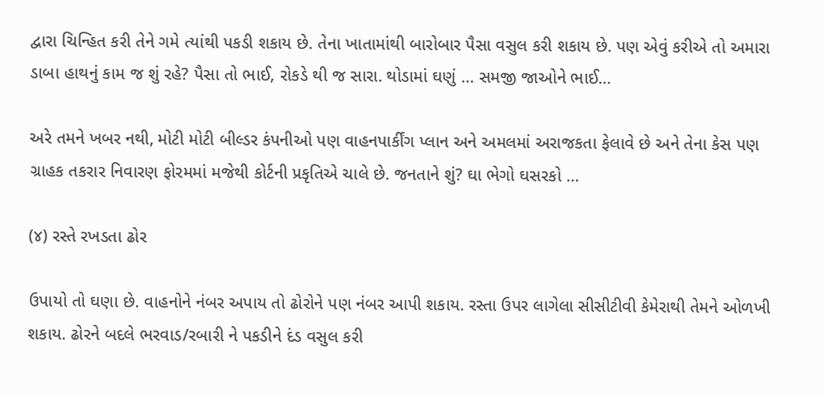દ્વારા ચિન્હિત કરી તેને ગમે ત્યાંથી પકડી શકાય છે. તેના ખાતામાંથી બારોબાર પૈસા વસુલ કરી શકાય છે. પણ એવું કરીએ તો અમારા ડાબા હાથનું કામ જ શું રહે? પૈસા તો ભાઈ, રોકડે થી જ સારા. થોડામાં ઘણું … સમજી જાઓને ભાઈ…

અરે તમને ખબર નથી, મોટી મોટી બીલ્ડર કંપનીઓ પણ વાહનપાર્કીંગ પ્લાન અને અમલમાં અરાજકતા ફેલાવે છે અને તેના કેસ પણ ગ્રાહક તકરાર નિવારણ ફોરમમાં મજેથી કોર્ટની પ્રકૃતિએ ચાલે છે. જનતાને શું? ઘા ભેગો ઘસરકો …

(૪) રસ્તે રખડતા ઢોર

ઉપાયો તો ઘણા છે. વાહનોને નંબર અપાય તો ઢોરોને પણ નંબર આપી શકાય. રસ્તા ઉપર લાગેલા સીસીટીવી કેમેરાથી તેમને ઓળખી શકાય. ઢોરને બદલે ભરવાડ/રબારી ને પકડીને દંડ વસુલ કરી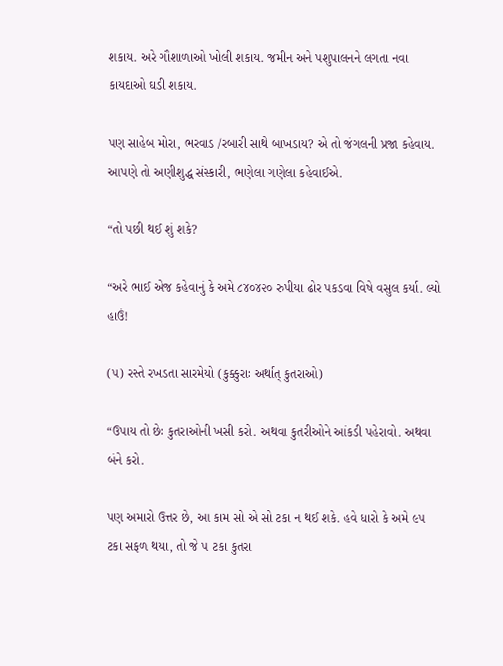શકાય. અરે ગૌશાળાઓ ખોલી શકાય. જમીન અને પશુપાલનને લગતા નવા કાયદાઓ ઘડી શકાય.

પણ સાહેબ મોરા, ભરવાડ /રબારી સાથે બાખડાય? એ તો જંગલની પ્રજા કહેવાય. આપણે તો અણીશુદ્ધ સંસ્કારી, ભણેલા ગણેલા કહેવાઈએ.

“તો પછી થઈ શું શકે?

“અરે ભાઈ એજ કહેવાનું કે અમે ૮૪૦૪૨૦ રુપીયા ઢોર પકડવા વિષે વસુલ કર્યા. લ્યો હાઉં!

(૫) રસ્તે રખડતા સારમેયો (કુક્કુરાઃ અર્થાત્ કુતરાઓ)

“ઉપાય તો છેઃ કુતરાઓની ખસી કરો. અથવા કુતરીઓને આંકડી પહેરાવો. અથવા બંને કરો.

પણ અમારો ઉત્તર છે, આ કામ સો એ સો ટકા ન થઈ શકે. હવે ધારો કે અમે ૯૫ ટકા સફળ થયા, તો જે ૫ ટકા કુતરા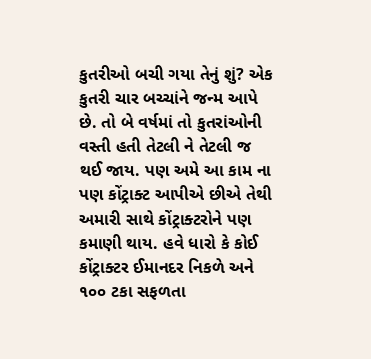કુતરીઓ બચી ગયા તેનું શું? એક કુતરી ચાર બચ્ચાંને જન્મ આપે છે. તો બે વર્ષમાં તો કુતરાંઓની વસ્તી હતી તેટલી ને તેટલી જ થઈ જાય. પણ અમે આ કામ ના પણ કોંટ્રાક્ટ આપીએ છીએ તેથી અમારી સાથે કોંટ્રાક્ટરોને પણ કમાણી થાય. હવે ધારો કે કોઈ કોંટ્રાક્ટર ઈમાનદર નિકળે અને ૧૦૦ ટકા સફળતા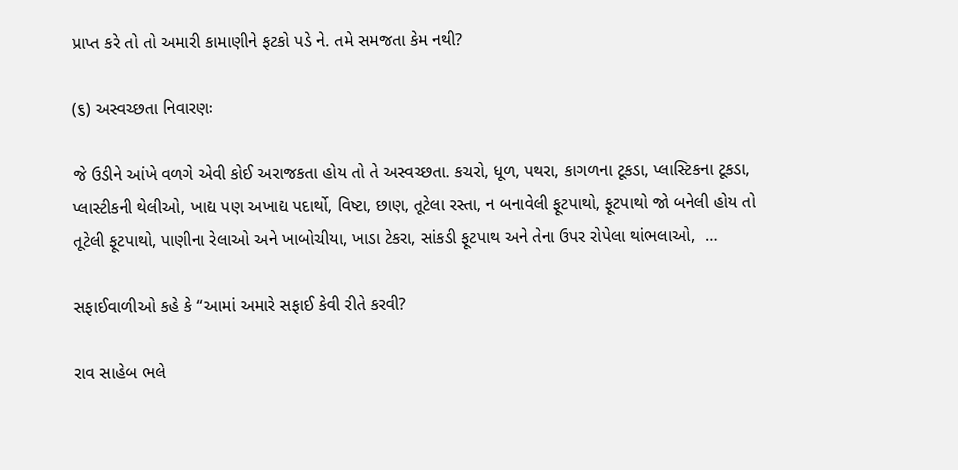પ્રાપ્ત કરે તો તો અમારી કામાણીને ફટકો પડે ને. તમે સમજતા કેમ નથી?

(૬) અસ્વચ્છતા નિવારણઃ

જે ઉડીને આંખે વળગે એવી કોઈ અરાજકતા હોય તો તે અસ્વચ્છતા. કચરો, ધૂળ, પથરા, કાગળના ટૂકડા, પ્લાસ્ટિકના ટૂકડા, પ્લાસ્ટીકની થેલીઓ, ખાદ્ય પણ અખાદ્ય પદાર્થો, વિષ્ટા, છાણ, તૂટેલા રસ્તા, ન બનાવેલી ફૂટપાથો, ફૂટપાથો જો બનેલી હોય તો તૂટેલી ફૂટપાથો, પાણીના રેલાઓ અને ખાબોચીયા, ખાડા ટેકરા, સાંકડી ફૂટપાથ અને તેના ઉપર રોપેલા થાંભલાઓ,  …

સફાઈવાળીઓ કહે કે “આમાં અમારે સફાઈ કેવી રીતે કરવી?

રાવ સાહેબ ભલે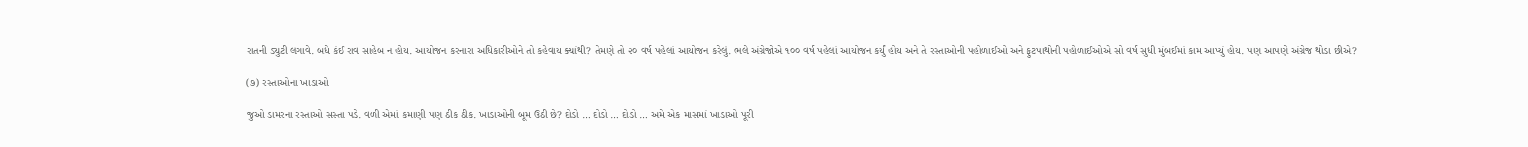રાતની ડ્યુટી લગાવે. બધે કંઈ રાવ સાહેબ ન હોય. આયોજન કરનારા અધિકારીઓને તો કહેવાય ક્યાંથી? તેમણે તો ૨૦ વર્ષ પહેલાં આયોજન કરેલું. ભલે અંગ્રેજોએ ૧૦૦ વર્ષ પહેલાં આયોજન કર્યું હોય અને તે રસ્તાઓની પહોળાઈઓ અને ફુટપાથોની પહોળાઈઓએ સો વર્ષ સુધી મુંબઈમાં કામ આપ્યું હોય. પણ આપણે અંગ્રેજ થોડા છીએ?

(૭) રસ્તાઓના ખાડાઓ

જુઓ ડામરના રસ્તાઓ સસ્તા પડે. વળી એમાં કમાણી પણ ઠીક ઠીક. ખાડાઓની બૂમ ઉઠી છે? દોડો … દોડો … દોડો … અમે એક માસમાં ખાડાઓ પૂરી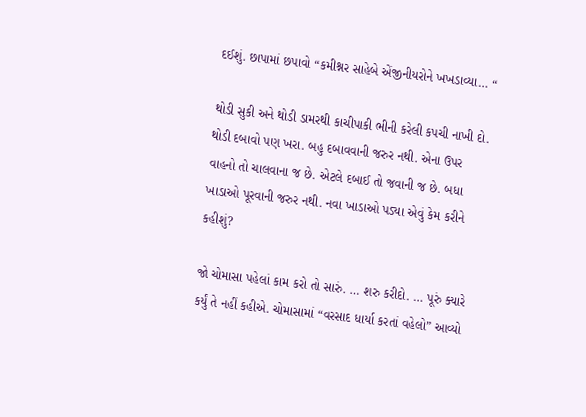દઈશું. છાપામાં છપાવો “કમીશ્નર સાહેબે એંજીનીયરોને ખખડાવ્યા… “

થોડી સુકી અને થોડી ડામરથી કાચીપાકી ભીની કરેલી કપચી નાખી દો. થોડી દબાવો પણ ખરા. બહુ દબાવવાની જરુર નથી. એના ઉપર વાહનો તો ચાલવાના જ છે. એટલે દબાઈ તો જવાની જ છે. બધા ખાડાઓ પૂરવાની જરુર નથી. નવા ખાડાઓ પડ્યા એવું કેમ કરીને કહીશું?

જો ચોમાસા પહેલાં કામ કરો તો સારું. … શરુ કરીદો. … પૂરું ક્યારે કર્યું તે નહીં કહીએ. ચોમાસામાં “વરસાદ ધાર્યા કરતાં વહેલો” આવ્યો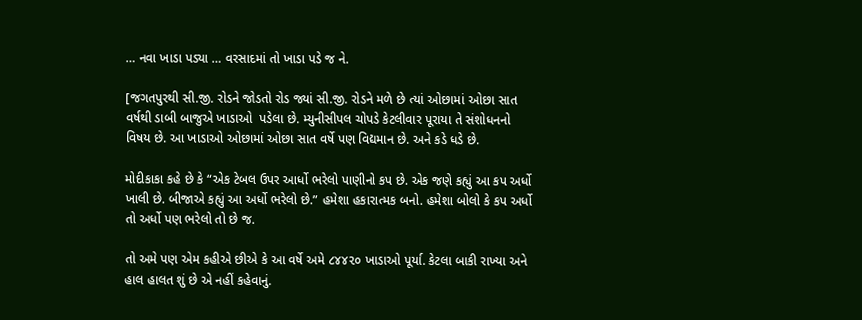… નવા ખાડા પડ્યા … વરસાદમાં તો ખાડા પડે જ ને.

[જગતપુરથી સી.જી. રોડને જોડતો રોડ જ્યાં સી.જી. રોડને મળે છે ત્યાં ઓછામાં ઓછા સાત વર્ષથી ડાબી બાજુએ ખાડાઓ  પડેલા છે. મ્યુનીસીપલ ચોપડે કેટલીવાર પૂરાયા તે સંશોધનનો વિષય છે. આ ખાડાઓ ઓછામાં ઓછા સાત વર્ષે પણ વિદ્યમાન છે. અને કડે ધડે છે.

મોદીકાકા કહે છે કે “એક ટેબલ ઉપર આર્ધો ભરેલો પાણીનો કપ છે. એક જણે કહ્યું આ કપ અર્ધો ખાલી છે. બીજાએ કહ્યું આ અર્ધો ભરેલો છે.” હમેશા હકારાત્મક બનો. હમેશા બોલો કે કપ અર્ધો તો અર્ધો પણ ભરેલો તો છે જ.

તો અમે પણ એમ કહીએ છીએ કે આ વર્ષે અમે ૮૪૪૨૦ ખાડાઓ પૂર્યા. કેટલા બાકી રાખ્યા અને હાલ હાલત શું છે એ નહીં કહેવાનું.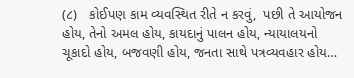(૮)   કોઈપણ કામ વ્યવસ્થિત રીતે ન કરવું,  પછી તે આયોજન હોય, તેનો અમલ હોય, કાયદાનું પાલન હોય, ન્યાયાલયનો ચૂકાદો હોય, બજવણી હોય, જનતા સાથે પત્રવ્યવહાર હોય…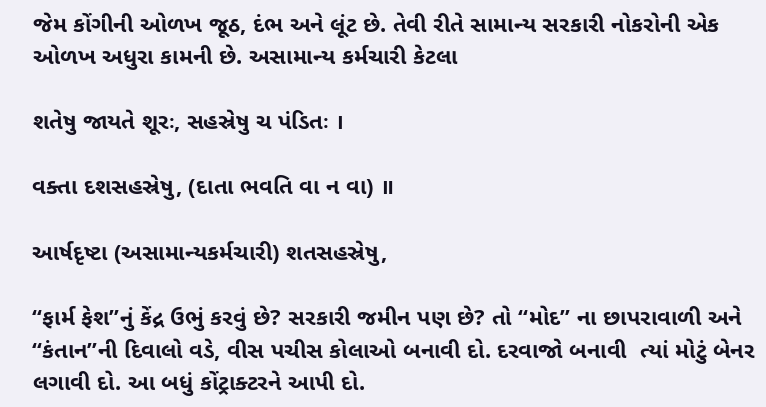જેમ કોંગીની ઓળખ જૂઠ, દંભ અને લૂંટ છે. તેવી રીતે સામાન્ય સરકારી નોકરોની એક ઓળખ અધુરા કામની છે. અસામાન્ય કર્મચારી કેટલા

શતેષુ જાયતે શૂરઃ, સહસ્રેષુ ચ પંડિતઃ ।

વક્તા દશસહસ્રેષુ, (દાતા ભવતિ વા ન વા) ॥

આર્ષદૃષ્ટા (અસામાન્યકર્મચારી) શતસહસ્રેષુ,

“ફાર્મ ફેશ”નું કેંદ્ર ઉભું કરવું છે? સરકારી જમીન પણ છે? તો “મોદ” ના છાપરાવાળી અને “કંતાન”ની દિવાલો વડે, વીસ પચીસ કોલાઓ બનાવી દો. દરવાજો બનાવી  ત્યાં મોટું બેનર લગાવી દો. આ બધું કોંટ્રાક્ટરને આપી દો.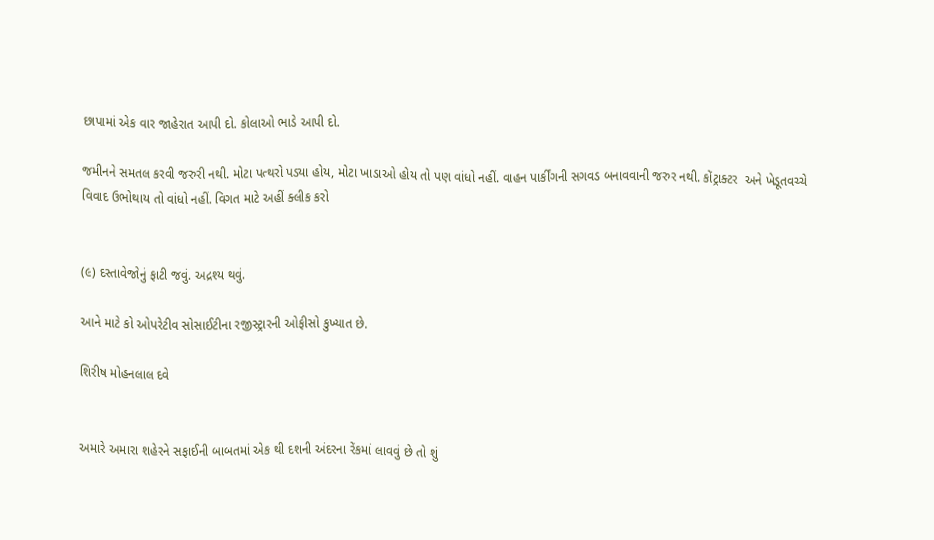છાપામાં એક વાર જાહેરાત આપી દો. કોલાઓ ભાડે આપી દો.

જમીનને સમતલ કરવી જરુરી નથી. મોટા પત્થરો પડ્યા હોય, મોટા ખાડાઓ હોય તો પણ વાંધો નહીં. વાહન પાર્કીંગની સગવડ બનાવવાની જરુર નથી. કોંટ્રાક્ટર  અને ખેડૂતવચ્ચે વિવાદ ઉભોથાય તો વાંધો નહીં. વિગત માટે અહીં ક્લીક કરો


(૯) દસ્તાવેજોનું ફાટી જવું. અદ્રશ્ય થવું.

આને માટે કો ઓપરેટીવ સોસાઈટીના રજીસ્ટ્રારની ઓફીસો કુખ્યાત છે.

શિરીષ મોહનલાલ દવે


અમારે અમારા શહેરને સફાઈની બાબતમાં એક થી દશની અંદરના રેંકમાં લાવવું છે તો શું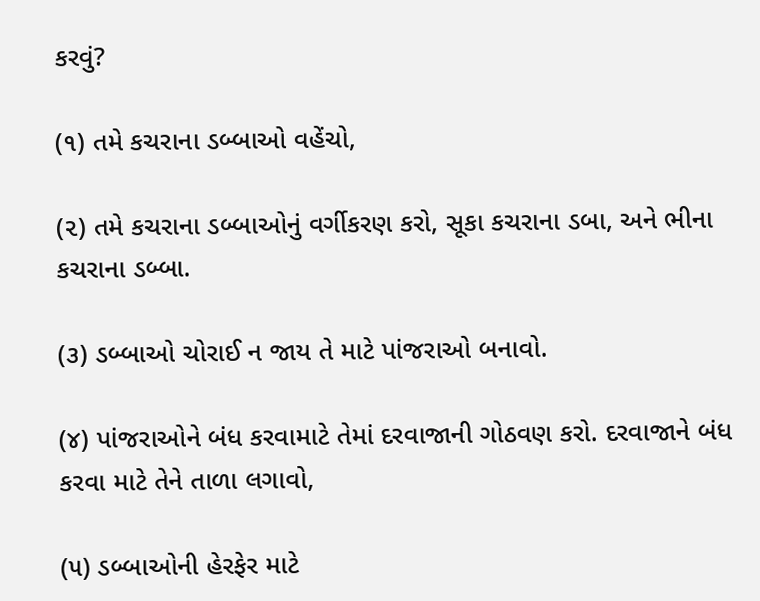કરવું?

(૧) તમે કચરાના ડબ્બાઓ વહેંચો,

(૨) તમે કચરાના ડબ્બાઓનું વર્ગીકરણ કરો, સૂકા કચરાના ડબા, અને ભીના કચરાના ડબ્બા.

(૩) ડબ્બાઓ ચોરાઈ ન જાય તે માટે પાંજરાઓ બનાવો.

(૪) પાંજરાઓને બંધ કરવામાટે તેમાં દરવાજાની ગોઠવણ કરો. દરવાજાને બંધ કરવા માટે તેને તાળા લગાવો,

(૫) ડબ્બાઓની હેરફેર માટે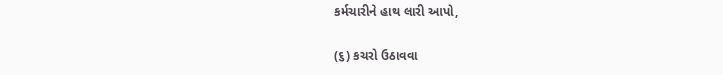કર્મચારીને હાથ લારી આપો,

(૬) કચરો ઉઠાવવા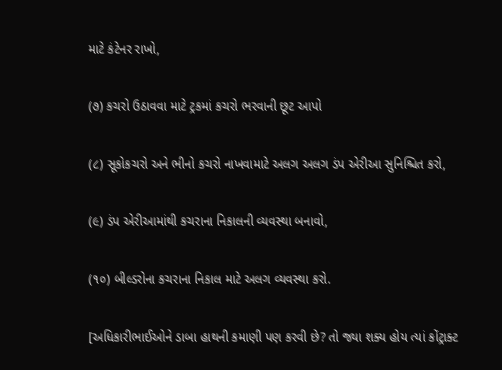માટે કંટેનર રાખો,

(૭) કચરો ઉઠાવવા માટે ટ્રકમાં કચરો ભરવાની છૂટ આપો

(૮) સૂકોકચરો અને ભીનો કચરો નાખવામાટે અલગ અલગ ડંપ એરીઆ સુનિશ્ચિત કરો,

(૯) ડંપ એરીઆમાંથી કચરાના નિકાલની વ્યવસ્થા બનાવો,

(૧૦) બીલ્ડરોના કચરાના નિકાલ માટે અલગ વ્યવસ્થા કરો.

[અધિકારીભાઈઓને ડાબા હાથની કમાણી પણ કરવી છે? તો જ્યા શક્ય હોય ત્યાં કોંટ્રાક્ટ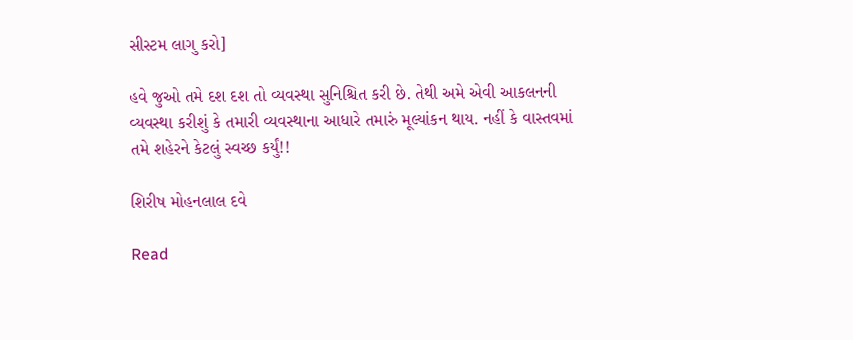સીસ્ટમ લાગુ કરો]

હવે જુઓ તમે દશ દશ તો વ્યવસ્થા સુનિશ્ચિત કરી છે. તેથી અમે એવી આકલનની વ્યવસ્થા કરીશું કે તમારી વ્યવસ્થાના આધારે તમારું મૂલ્યાંકન થાય. નહીં કે વાસ્તવમાં તમે શહેરને કેટલું સ્વચ્છ કર્યું!!

શિરીષ મોહનલાલ દવે

Read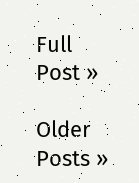Full Post »

Older Posts »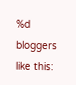%d bloggers like this: